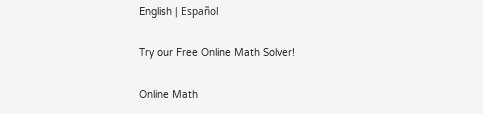English | Español

Try our Free Online Math Solver!

Online Math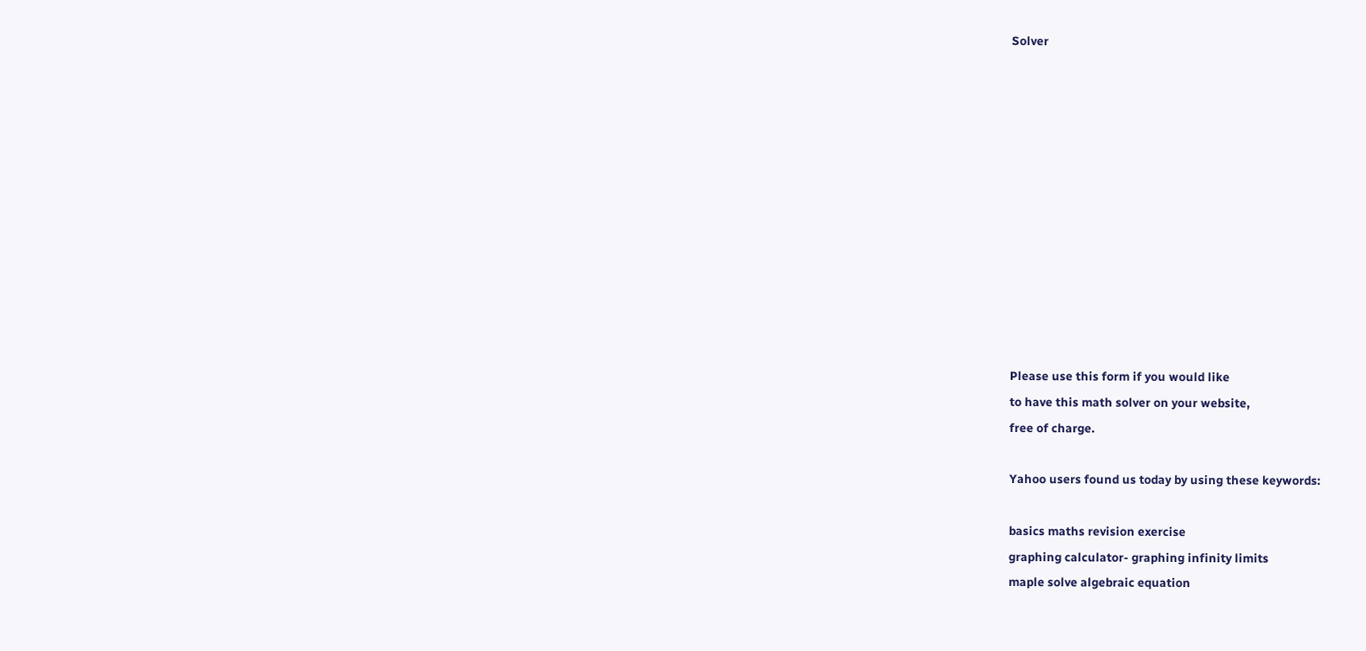Solver












Please use this form if you would like
to have this math solver on your website,
free of charge.

Yahoo users found us today by using these keywords:

basics maths revision exercise
graphing calculator- graphing infinity limits
maple solve algebraic equation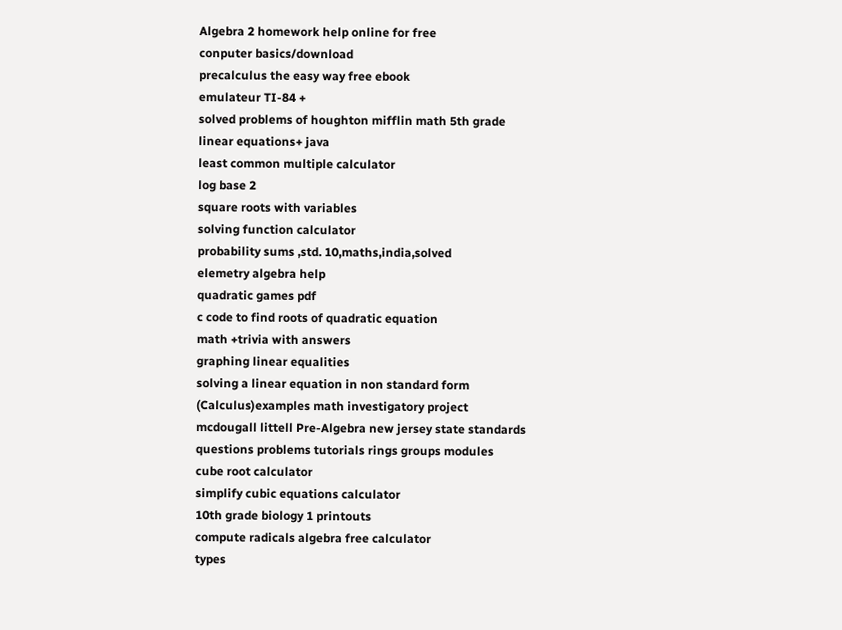Algebra 2 homework help online for free
conputer basics/download
precalculus the easy way free ebook
emulateur TI-84 +
solved problems of houghton mifflin math 5th grade
linear equations+ java
least common multiple calculator
log base 2
square roots with variables
solving function calculator
probability sums ,std. 10,maths,india,solved
elemetry algebra help
quadratic games pdf
c code to find roots of quadratic equation
math +trivia with answers
graphing linear equalities
solving a linear equation in non standard form
(Calculus)examples math investigatory project
mcdougall littell Pre-Algebra new jersey state standards
questions problems tutorials rings groups modules
cube root calculator
simplify cubic equations calculator
10th grade biology 1 printouts
compute radicals algebra free calculator
types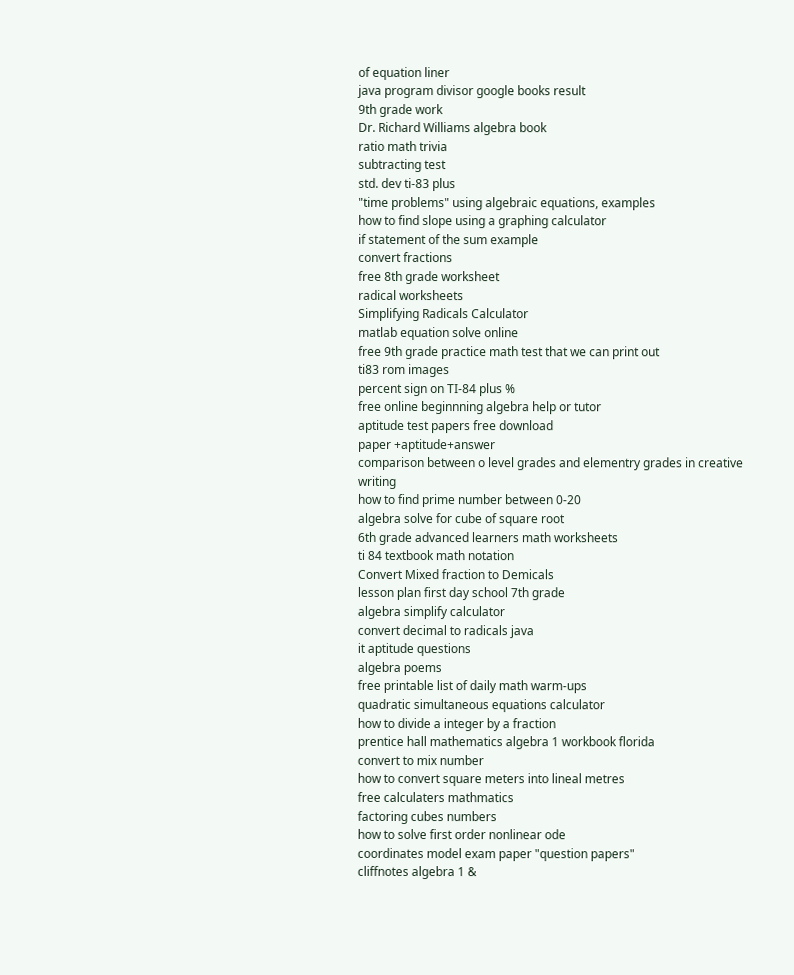of equation liner
java program divisor google books result
9th grade work
Dr. Richard Williams algebra book
ratio math trivia
subtracting test
std. dev ti-83 plus
"time problems" using algebraic equations, examples
how to find slope using a graphing calculator
if statement of the sum example
convert fractions
free 8th grade worksheet
radical worksheets
Simplifying Radicals Calculator
matlab equation solve online
free 9th grade practice math test that we can print out
ti83 rom images
percent sign on TI-84 plus %
free online beginnning algebra help or tutor
aptitude test papers free download
paper +aptitude+answer
comparison between o level grades and elementry grades in creative writing
how to find prime number between 0-20
algebra solve for cube of square root
6th grade advanced learners math worksheets
ti 84 textbook math notation
Convert Mixed fraction to Demicals
lesson plan first day school 7th grade
algebra simplify calculator
convert decimal to radicals java
it aptitude questions
algebra poems
free printable list of daily math warm-ups
quadratic simultaneous equations calculator
how to divide a integer by a fraction
prentice hall mathematics algebra 1 workbook florida
convert to mix number
how to convert square meters into lineal metres
free calculaters mathmatics
factoring cubes numbers
how to solve first order nonlinear ode
coordinates model exam paper "question papers"
cliffnotes algebra 1 &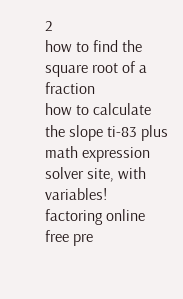2
how to find the square root of a fraction
how to calculate the slope ti-83 plus
math expression solver site, with variables!
factoring online
free pre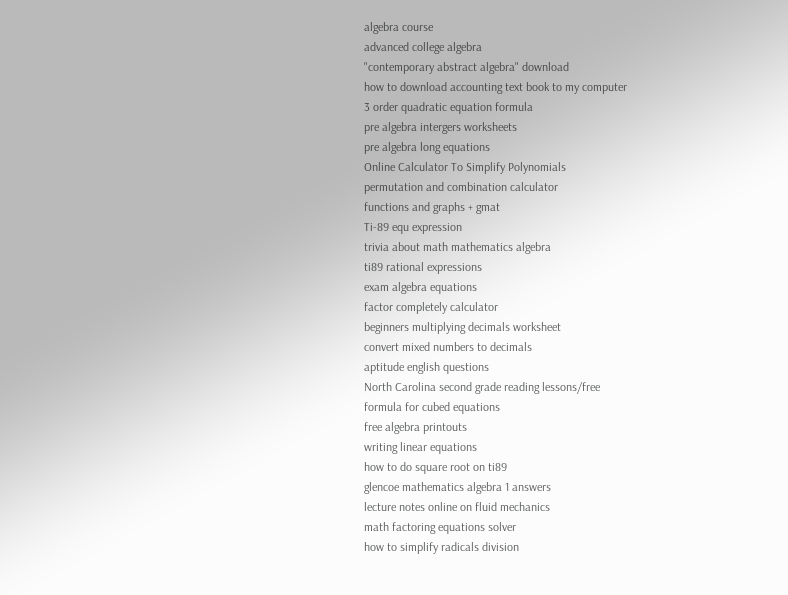algebra course
advanced college algebra
"contemporary abstract algebra" download
how to download accounting text book to my computer
3 order quadratic equation formula
pre algebra intergers worksheets
pre algebra long equations
Online Calculator To Simplify Polynomials
permutation and combination calculator
functions and graphs + gmat
Ti-89 equ expression
trivia about math mathematics algebra
ti89 rational expressions
exam algebra equations
factor completely calculator
beginners multiplying decimals worksheet
convert mixed numbers to decimals
aptitude english questions
North Carolina second grade reading lessons/free
formula for cubed equations
free algebra printouts
writing linear equations
how to do square root on ti89
glencoe mathematics algebra 1 answers
lecture notes online on fluid mechanics
math factoring equations solver
how to simplify radicals division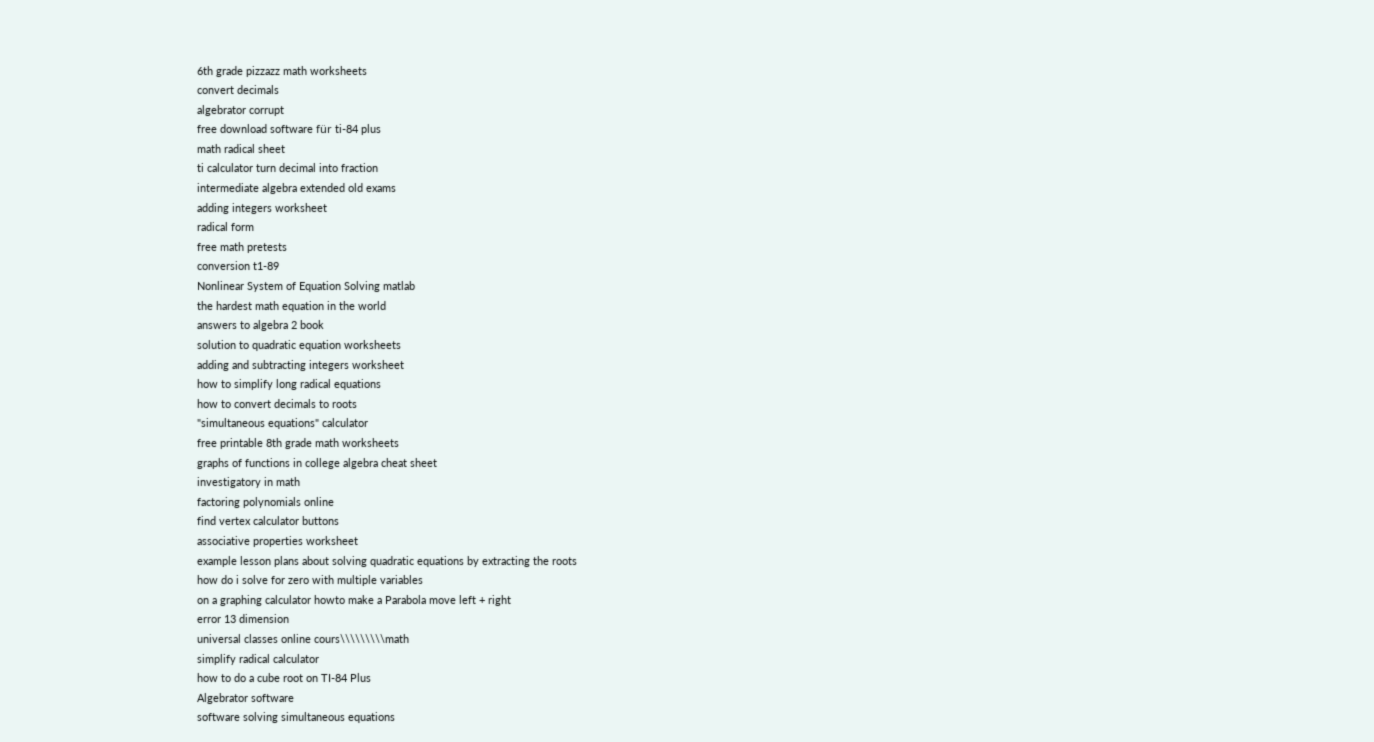6th grade pizzazz math worksheets
convert decimals
algebrator corrupt
free download software für ti-84 plus
math radical sheet
ti calculator turn decimal into fraction
intermediate algebra extended old exams
adding integers worksheet
radical form
free math pretests
conversion t1-89
Nonlinear System of Equation Solving matlab
the hardest math equation in the world
answers to algebra 2 book
solution to quadratic equation worksheets
adding and subtracting integers worksheet
how to simplify long radical equations
how to convert decimals to roots
"simultaneous equations" calculator
free printable 8th grade math worksheets
graphs of functions in college algebra cheat sheet
investigatory in math
factoring polynomials online
find vertex calculator buttons
associative properties worksheet
example lesson plans about solving quadratic equations by extracting the roots
how do i solve for zero with multiple variables
on a graphing calculator howto make a Parabola move left + right
error 13 dimension
universal classes online cours\\\\\\\\\math
simplify radical calculator
how to do a cube root on TI-84 Plus
Algebrator software
software solving simultaneous equations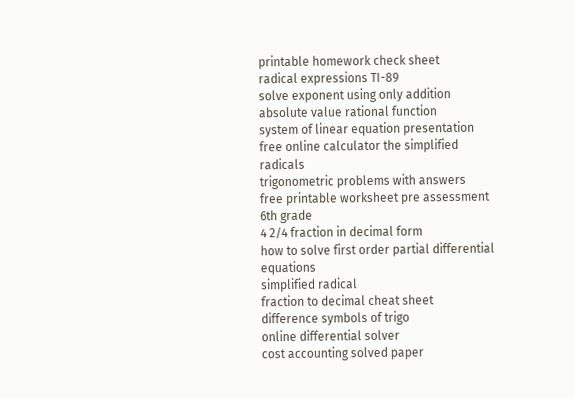printable homework check sheet
radical expressions TI-89
solve exponent using only addition
absolute value rational function
system of linear equation presentation
free online calculator the simplified radicals
trigonometric problems with answers
free printable worksheet pre assessment 6th grade
4 2/4 fraction in decimal form
how to solve first order partial differential equations
simplified radical
fraction to decimal cheat sheet
difference symbols of trigo
online differential solver
cost accounting solved paper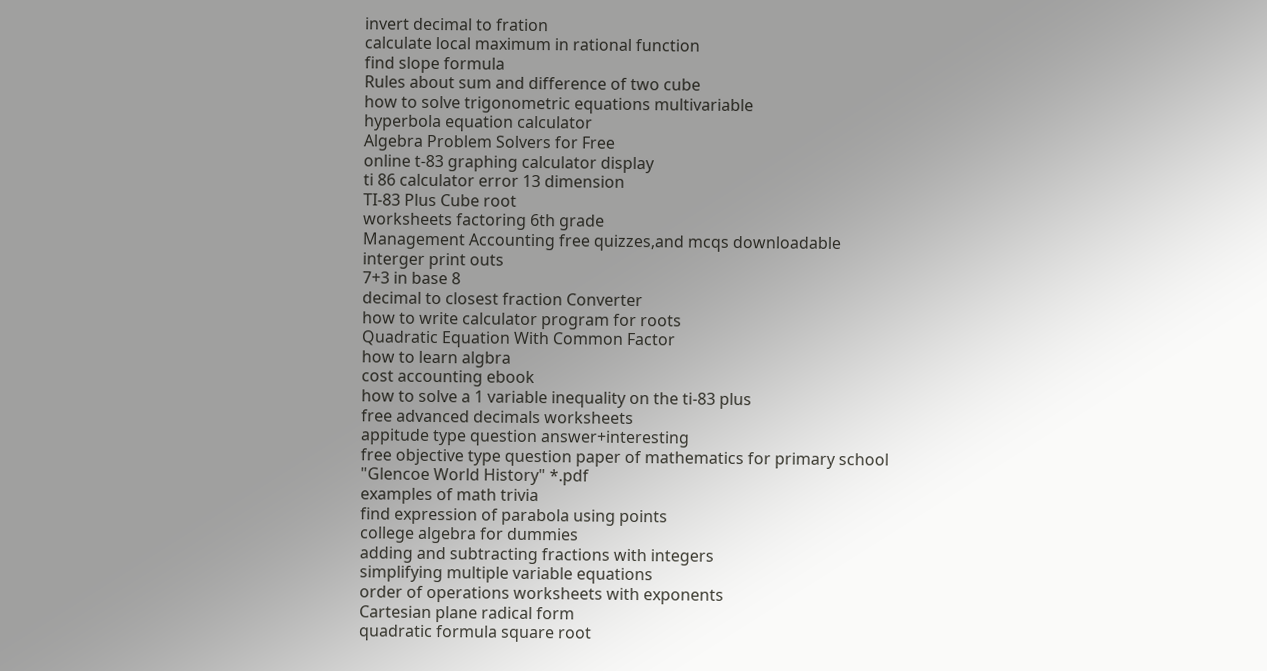invert decimal to fration
calculate local maximum in rational function
find slope formula
Rules about sum and difference of two cube
how to solve trigonometric equations multivariable
hyperbola equation calculator
Algebra Problem Solvers for Free
online t-83 graphing calculator display
ti 86 calculator error 13 dimension
TI-83 Plus Cube root
worksheets factoring 6th grade
Management Accounting free quizzes,and mcqs downloadable
interger print outs
7+3 in base 8
decimal to closest fraction Converter
how to write calculator program for roots
Quadratic Equation With Common Factor
how to learn algbra
cost accounting ebook
how to solve a 1 variable inequality on the ti-83 plus
free advanced decimals worksheets
appitude type question answer+interesting
free objective type question paper of mathematics for primary school
"Glencoe World History" *.pdf
examples of math trivia
find expression of parabola using points
college algebra for dummies
adding and subtracting fractions with integers
simplifying multiple variable equations
order of operations worksheets with exponents
Cartesian plane radical form
quadratic formula square root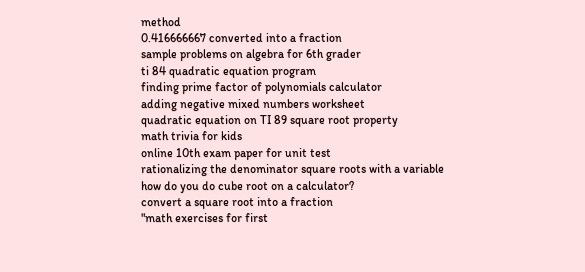method
0.416666667 converted into a fraction
sample problems on algebra for 6th grader
ti 84 quadratic equation program
finding prime factor of polynomials calculator
adding negative mixed numbers worksheet
quadratic equation on TI 89 square root property
math trivia for kids
online 10th exam paper for unit test
rationalizing the denominator square roots with a variable
how do you do cube root on a calculator?
convert a square root into a fraction
"math exercises for first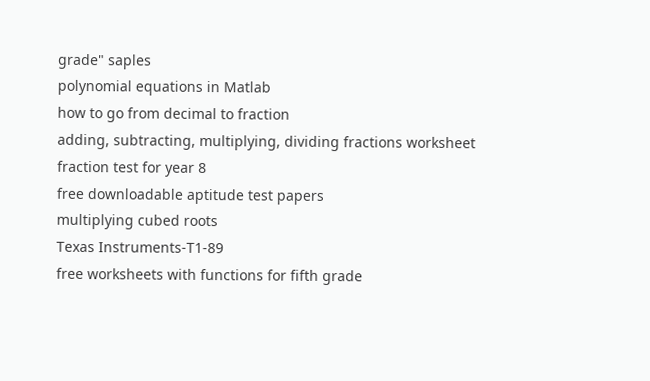grade" saples
polynomial equations in Matlab
how to go from decimal to fraction
adding, subtracting, multiplying, dividing fractions worksheet
fraction test for year 8
free downloadable aptitude test papers
multiplying cubed roots
Texas Instruments-T1-89
free worksheets with functions for fifth grade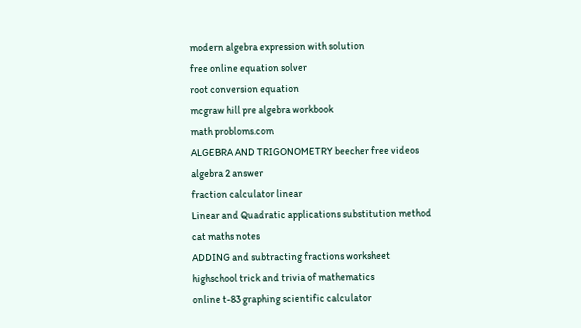modern algebra expression with solution
free online equation solver
root conversion equation
mcgraw hill pre algebra workbook
math probloms.com
ALGEBRA AND TRIGONOMETRY beecher free videos
algebra 2 answer
fraction calculator linear
Linear and Quadratic applications substitution method
cat maths notes
ADDING and subtracting fractions worksheet
highschool trick and trivia of mathematics
online t-83 graphing scientific calculator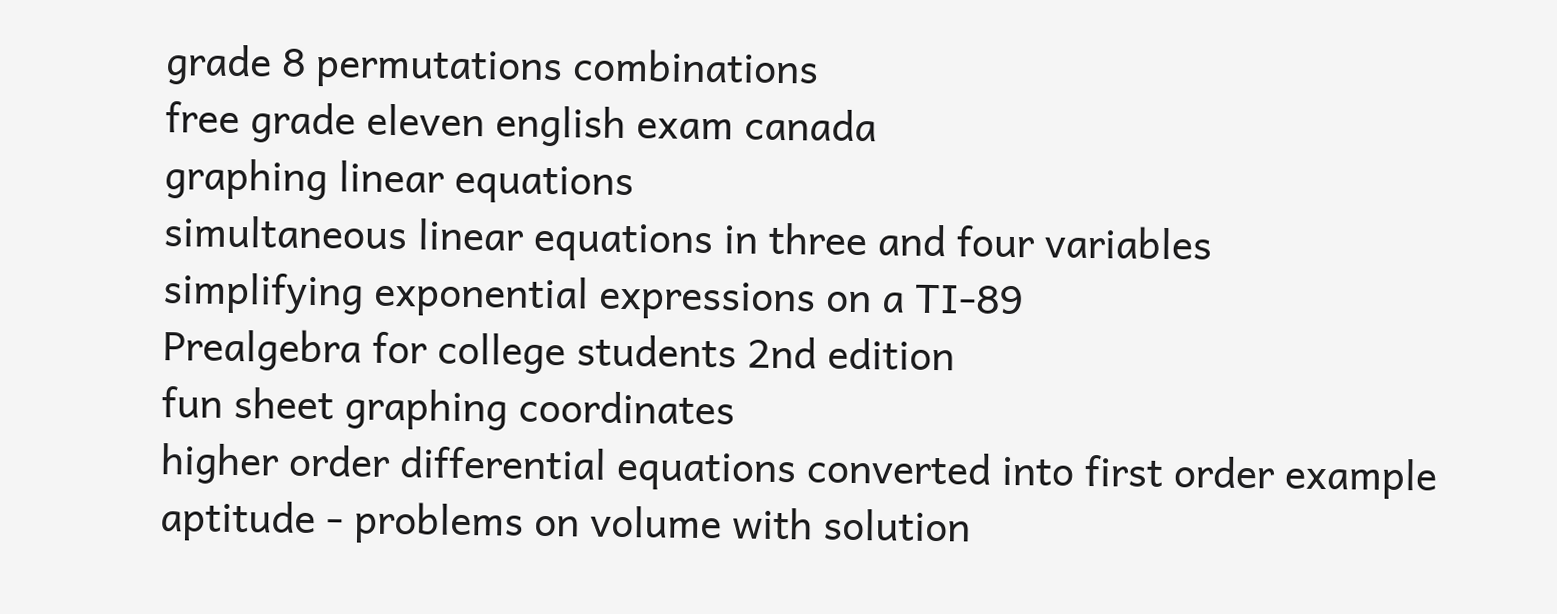grade 8 permutations combinations
free grade eleven english exam canada
graphing linear equations
simultaneous linear equations in three and four variables
simplifying exponential expressions on a TI-89
Prealgebra for college students 2nd edition
fun sheet graphing coordinates
higher order differential equations converted into first order example
aptitude - problems on volume with solution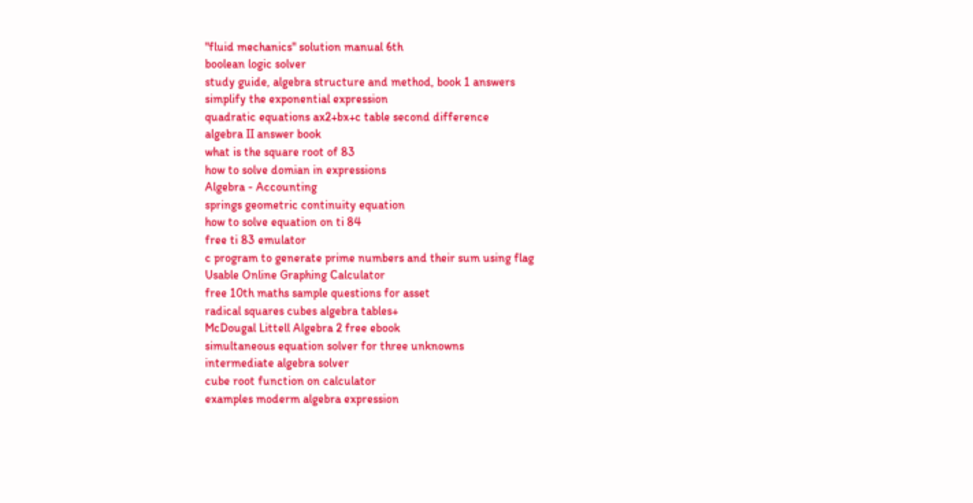"fluid mechanics" solution manual 6th
boolean logic solver
study guide, algebra structure and method, book 1 answers
simplify the exponential expression
quadratic equations ax2+bx+c table second difference
algebra II answer book
what is the square root of 83
how to solve domian in expressions
Algebra - Accounting
springs geometric continuity equation
how to solve equation on ti 84
free ti 83 emulator
c program to generate prime numbers and their sum using flag
Usable Online Graphing Calculator
free 10th maths sample questions for asset
radical squares cubes algebra tables+
McDougal Littell Algebra 2 free ebook
simultaneous equation solver for three unknowns
intermediate algebra solver
cube root function on calculator
examples moderm algebra expression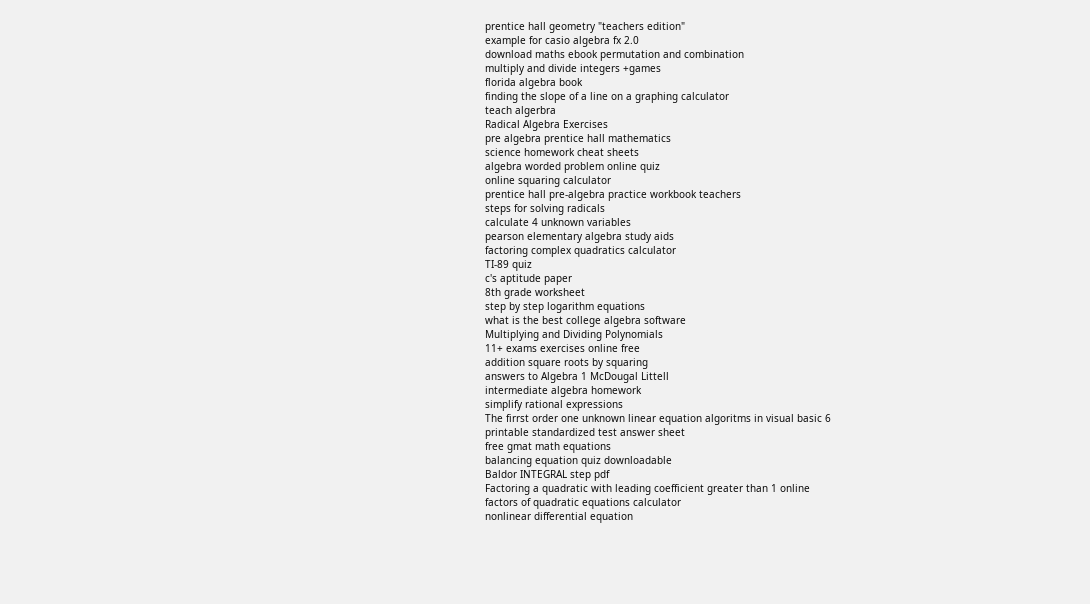prentice hall geometry "teachers edition"
example for casio algebra fx 2.0
download maths ebook permutation and combination
multiply and divide integers +games
florida algebra book
finding the slope of a line on a graphing calculator
teach algerbra
Radical Algebra Exercises
pre algebra prentice hall mathematics
science homework cheat sheets
algebra worded problem online quiz
online squaring calculator
prentice hall pre-algebra practice workbook teachers
steps for solving radicals
calculate 4 unknown variables
pearson elementary algebra study aids
factoring complex quadratics calculator
TI-89 quiz
c's aptitude paper
8th grade worksheet
step by step logarithm equations
what is the best college algebra software
Multiplying and Dividing Polynomials
11+ exams exercises online free
addition square roots by squaring
answers to Algebra 1 McDougal Littell
intermediate algebra homework
simplify rational expressions
The firrst order one unknown linear equation algoritms in visual basic 6
printable standardized test answer sheet
free gmat math equations
balancing equation quiz downloadable
Baldor INTEGRAL step pdf
Factoring a quadratic with leading coefficient greater than 1 online
factors of quadratic equations calculator
nonlinear differential equation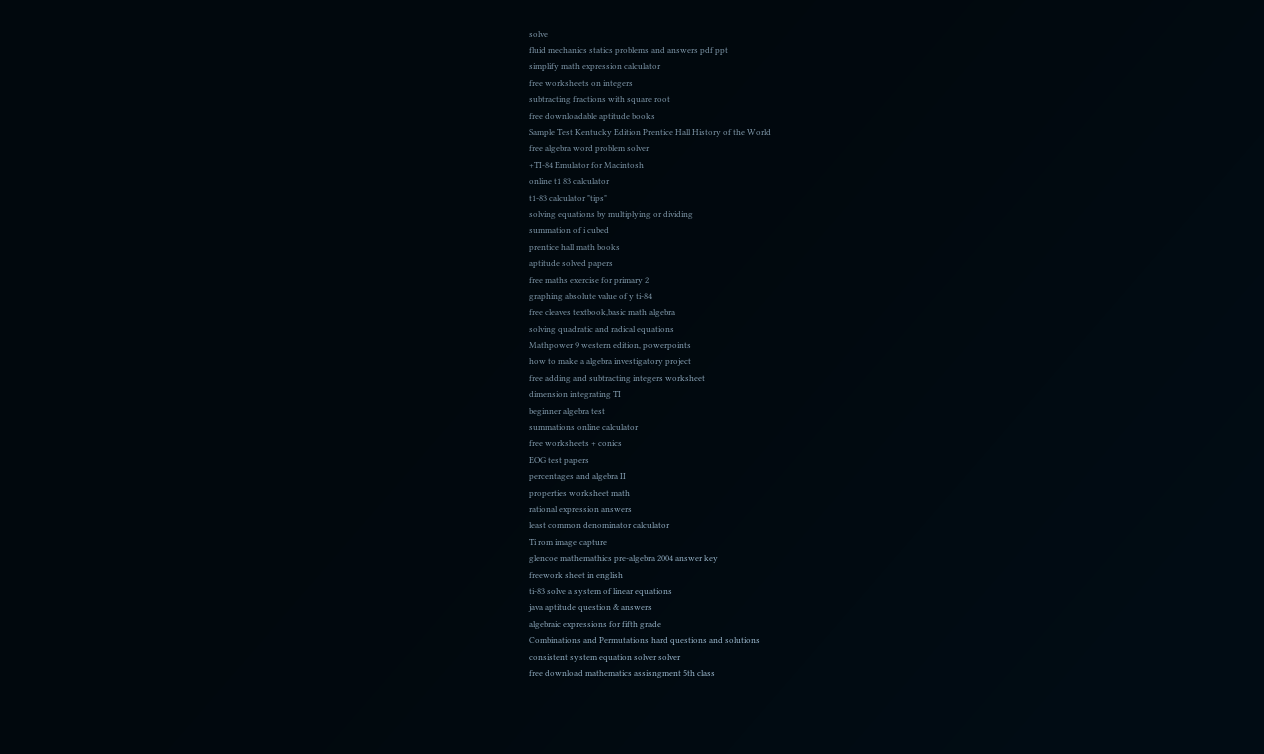solve
fluid mechanics statics problems and answers pdf ppt
simplify math expression calculator
free worksheets on integers
subtracting fractions with square root
free downloadable aptitude books
Sample Test Kentucky Edition Prentice Hall History of the World
free algebra word problem solver
+TI-84 Emulator for Macintosh
online t1 83 calculator
t1-83 calculator "tips"
solving equations by multiplying or dividing
summation of i cubed
prentice hall math books
aptitude solved papers
free maths exercise for primary 2
graphing absolute value of y ti-84
free cleaves textbook,basic math algebra
solving quadratic and radical equations
Mathpower 9 western edition, powerpoints
how to make a algebra investigatory project
free adding and subtracting integers worksheet
dimension integrating TI
beginner algebra test
summations online calculator
free worksheets + conics
EOG test papers
percentages and algebra II
properties worksheet math
rational expression answers
least common denominator calculator
Ti rom image capture
glencoe mathemathics pre-algebra 2004 answer key
freework sheet in english
ti-83 solve a system of linear equations
java aptitude question & answers
algebraic expressions for fifth grade
Combinations and Permutations hard questions and solutions
consistent system equation solver solver
free download mathematics assisngment 5th class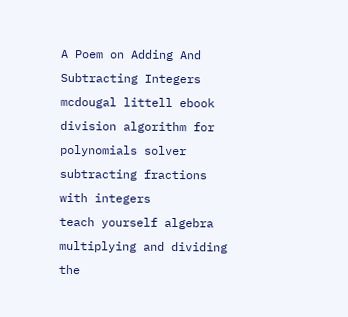A Poem on Adding And Subtracting Integers
mcdougal littell ebook
division algorithm for polynomials solver
subtracting fractions with integers
teach yourself algebra
multiplying and dividing the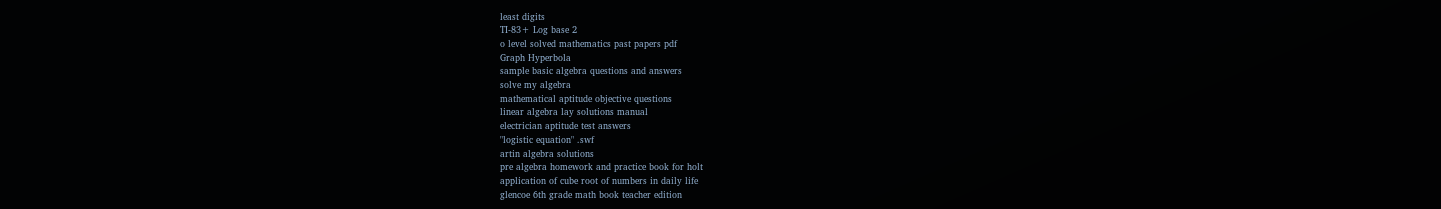least digits
TI-83+ Log base 2
o level solved mathematics past papers pdf
Graph Hyperbola
sample basic algebra questions and answers
solve my algebra
mathematical aptitude objective questions
linear algebra lay solutions manual
electrician aptitude test answers
"logistic equation" .swf
artin algebra solutions
pre algebra homework and practice book for holt
application of cube root of numbers in daily life
glencoe 6th grade math book teacher edition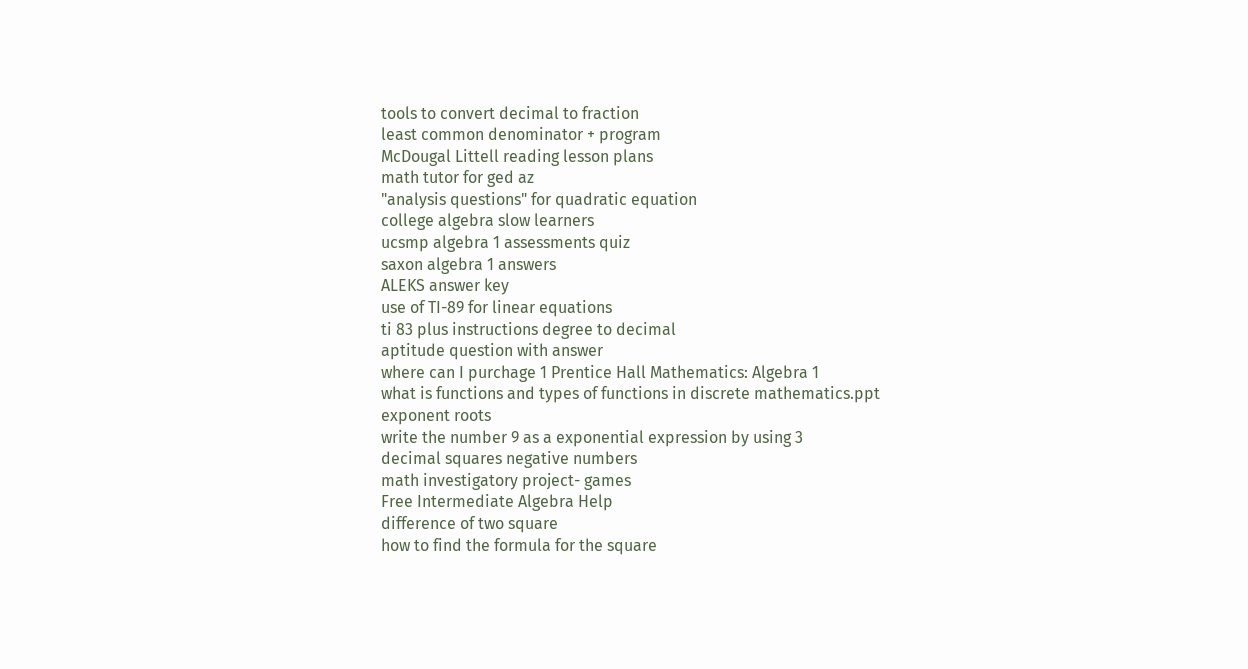tools to convert decimal to fraction
least common denominator + program
McDougal Littell reading lesson plans
math tutor for ged az
"analysis questions" for quadratic equation
college algebra slow learners
ucsmp algebra 1 assessments quiz
saxon algebra 1 answers
ALEKS answer key
use of TI-89 for linear equations
ti 83 plus instructions degree to decimal
aptitude question with answer
where can I purchage 1 Prentice Hall Mathematics: Algebra 1
what is functions and types of functions in discrete mathematics.ppt
exponent roots
write the number 9 as a exponential expression by using 3
decimal squares negative numbers
math investigatory project- games
Free Intermediate Algebra Help
difference of two square
how to find the formula for the square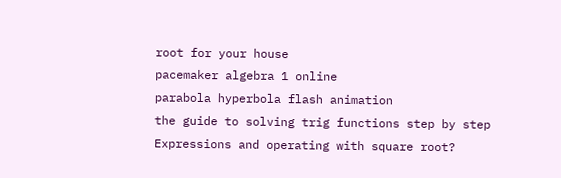root for your house
pacemaker algebra 1 online
parabola hyperbola flash animation
the guide to solving trig functions step by step
Expressions and operating with square root?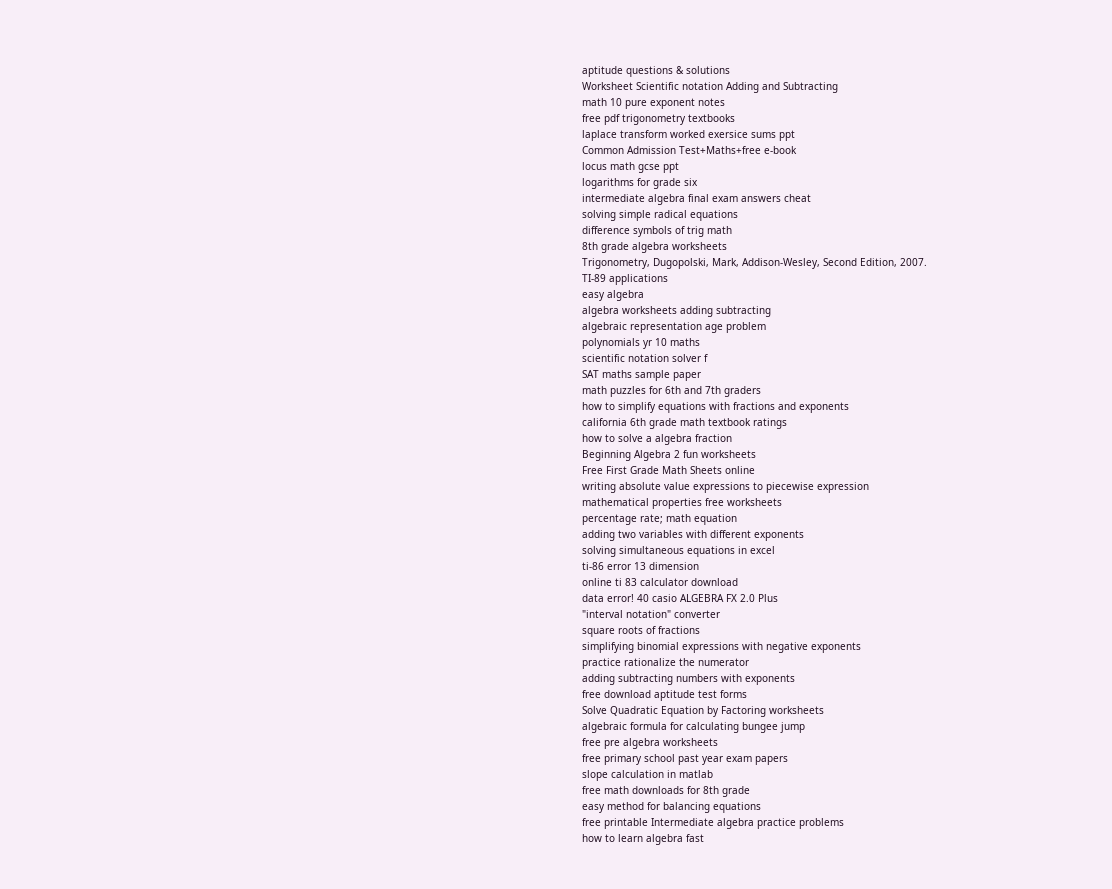aptitude questions & solutions
Worksheet Scientific notation Adding and Subtracting
math 10 pure exponent notes
free pdf trigonometry textbooks
laplace transform worked exersice sums ppt
Common Admission Test+Maths+free e-book
locus math gcse ppt
logarithms for grade six
intermediate algebra final exam answers cheat
solving simple radical equations
difference symbols of trig math
8th grade algebra worksheets
Trigonometry, Dugopolski, Mark, Addison-Wesley, Second Edition, 2007.
TI-89 applications
easy algebra
algebra worksheets adding subtracting
algebraic representation age problem
polynomials yr 10 maths
scientific notation solver f
SAT maths sample paper
math puzzles for 6th and 7th graders
how to simplify equations with fractions and exponents
california 6th grade math textbook ratings
how to solve a algebra fraction
Beginning Algebra 2 fun worksheets
Free First Grade Math Sheets online
writing absolute value expressions to piecewise expression
mathematical properties free worksheets
percentage rate; math equation
adding two variables with different exponents
solving simultaneous equations in excel
ti-86 error 13 dimension
online ti 83 calculator download
data error! 40 casio ALGEBRA FX 2.0 Plus
"interval notation" converter
square roots of fractions
simplifying binomial expressions with negative exponents
practice rationalize the numerator
adding subtracting numbers with exponents
free download aptitude test forms
Solve Quadratic Equation by Factoring worksheets
algebraic formula for calculating bungee jump
free pre algebra worksheets
free primary school past year exam papers
slope calculation in matlab
free math downloads for 8th grade
easy method for balancing equations
free printable Intermediate algebra practice problems
how to learn algebra fast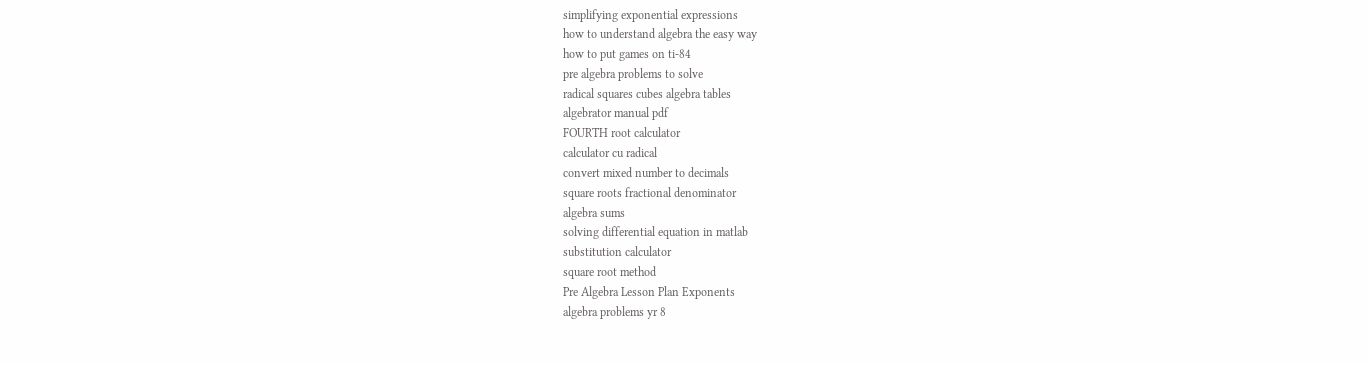simplifying exponential expressions
how to understand algebra the easy way
how to put games on ti-84
pre algebra problems to solve
radical squares cubes algebra tables
algebrator manual pdf
FOURTH root calculator
calculator cu radical
convert mixed number to decimals
square roots fractional denominator
algebra sums
solving differential equation in matlab
substitution calculator
square root method
Pre Algebra Lesson Plan Exponents
algebra problems yr 8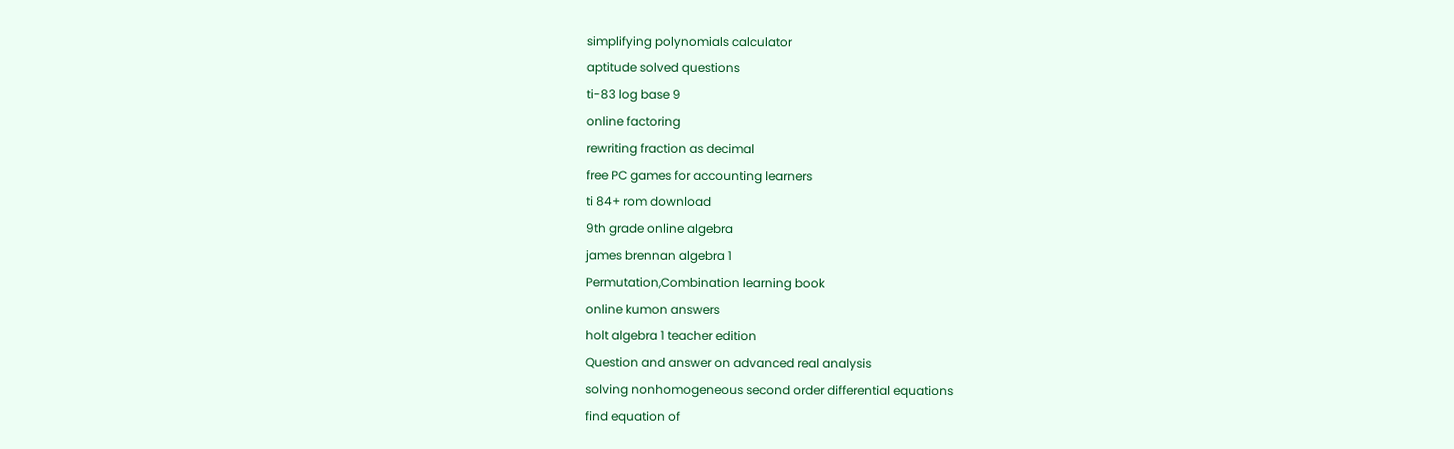simplifying polynomials calculator
aptitude solved questions
ti-83 log base 9
online factoring
rewriting fraction as decimal
free PC games for accounting learners
ti 84+ rom download
9th grade online algebra
james brennan algebra 1
Permutation,Combination learning book
online kumon answers
holt algebra 1 teacher edition
Question and answer on advanced real analysis
solving nonhomogeneous second order differential equations
find equation of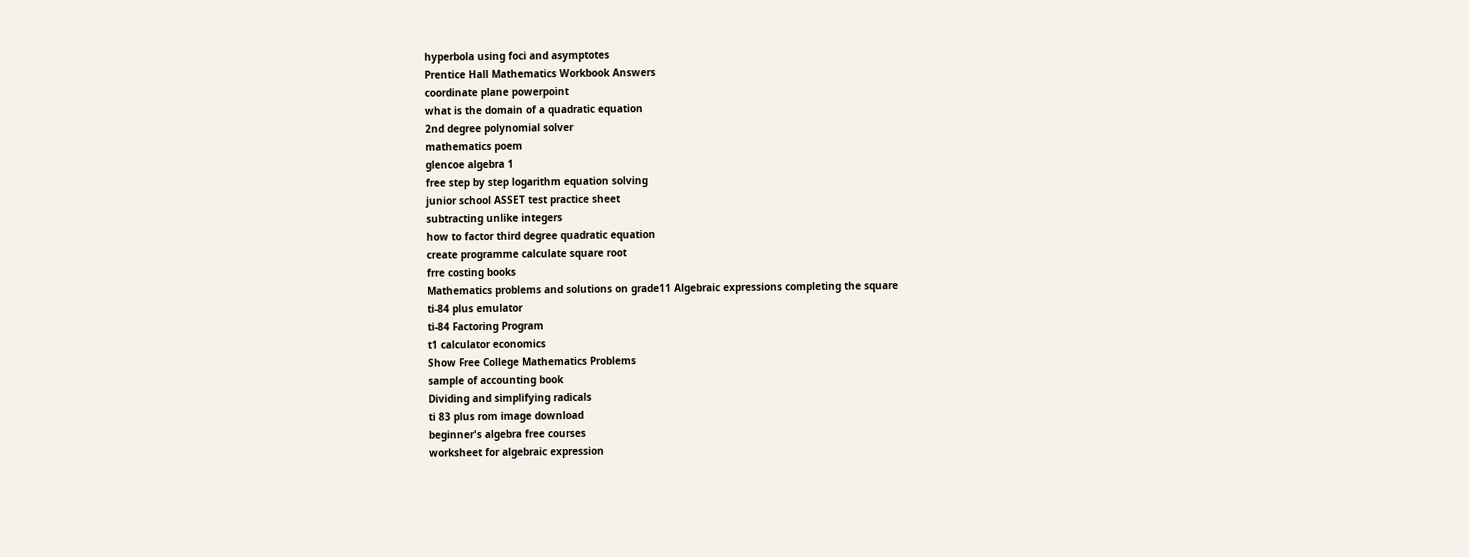hyperbola using foci and asymptotes
Prentice Hall Mathematics Workbook Answers
coordinate plane powerpoint
what is the domain of a quadratic equation
2nd degree polynomial solver
mathematics poem
glencoe algebra 1
free step by step logarithm equation solving
junior school ASSET test practice sheet
subtracting unlike integers
how to factor third degree quadratic equation
create programme calculate square root
frre costing books
Mathematics problems and solutions on grade11 Algebraic expressions completing the square
ti-84 plus emulator
ti-84 Factoring Program
t1 calculator economics
Show Free College Mathematics Problems
sample of accounting book
Dividing and simplifying radicals
ti 83 plus rom image download
beginner's algebra free courses
worksheet for algebraic expression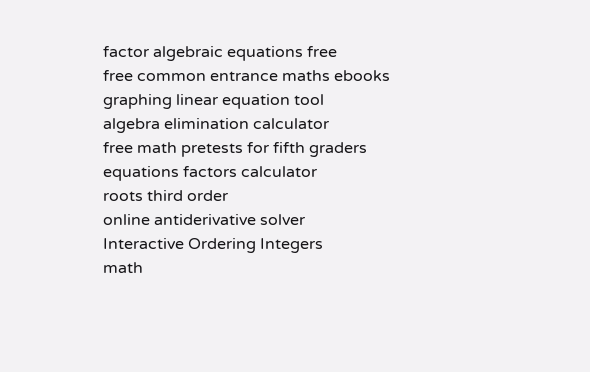factor algebraic equations free
free common entrance maths ebooks
graphing linear equation tool
algebra elimination calculator
free math pretests for fifth graders
equations factors calculator
roots third order
online antiderivative solver
Interactive Ordering Integers
math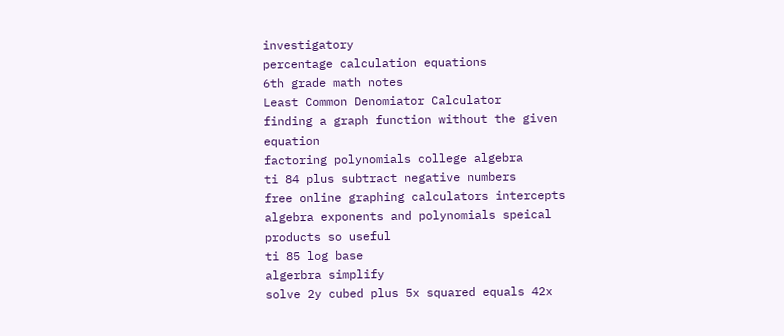investigatory
percentage calculation equations
6th grade math notes
Least Common Denomiator Calculator
finding a graph function without the given equation
factoring polynomials college algebra
ti 84 plus subtract negative numbers
free online graphing calculators intercepts
algebra exponents and polynomials speical products so useful
ti 85 log base
algerbra simplify
solve 2y cubed plus 5x squared equals 42x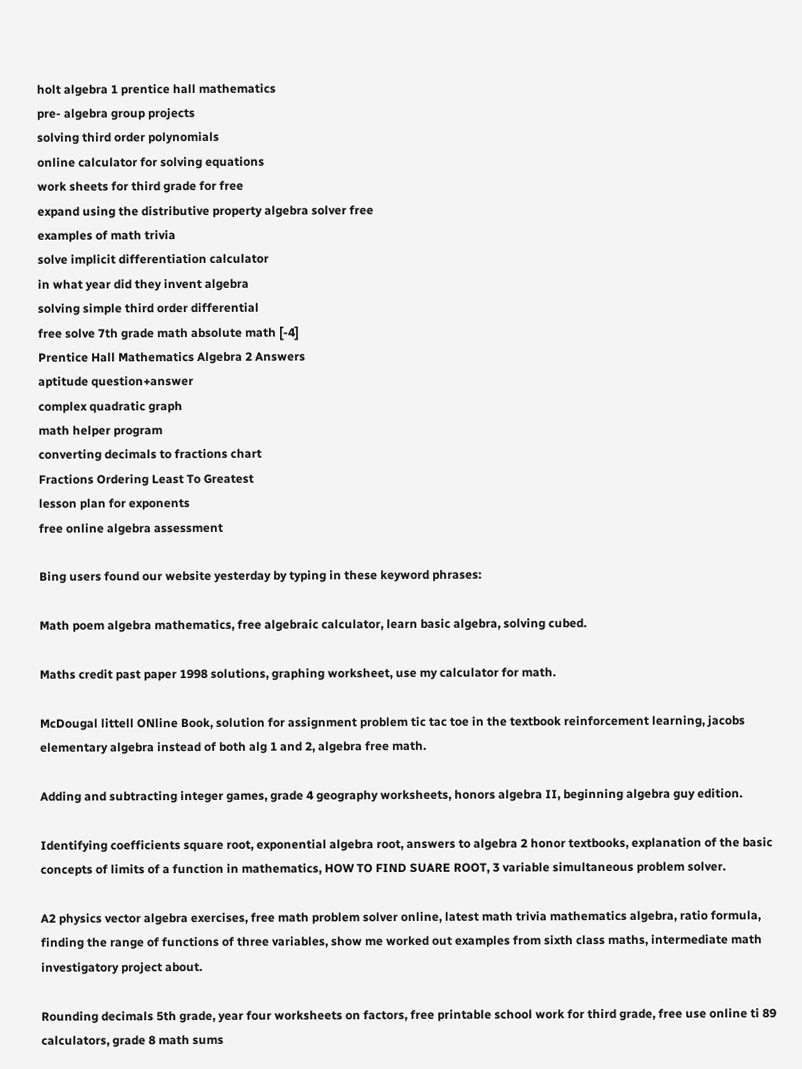holt algebra 1 prentice hall mathematics
pre- algebra group projects
solving third order polynomials
online calculator for solving equations
work sheets for third grade for free
expand using the distributive property algebra solver free
examples of math trivia
solve implicit differentiation calculator
in what year did they invent algebra
solving simple third order differential
free solve 7th grade math absolute math [-4]
Prentice Hall Mathematics Algebra 2 Answers
aptitude question+answer
complex quadratic graph
math helper program
converting decimals to fractions chart
Fractions Ordering Least To Greatest
lesson plan for exponents
free online algebra assessment

Bing users found our website yesterday by typing in these keyword phrases:

Math poem algebra mathematics, free algebraic calculator, learn basic algebra, solving cubed.

Maths credit past paper 1998 solutions, graphing worksheet, use my calculator for math.

McDougal littell ONline Book, solution for assignment problem tic tac toe in the textbook reinforcement learning, jacobs elementary algebra instead of both alg 1 and 2, algebra free math.

Adding and subtracting integer games, grade 4 geography worksheets, honors algebra II, beginning algebra guy edition.

Identifying coefficients square root, exponential algebra root, answers to algebra 2 honor textbooks, explanation of the basic concepts of limits of a function in mathematics, HOW TO FIND SUARE ROOT, 3 variable simultaneous problem solver.

A2 physics vector algebra exercises, free math problem solver online, latest math trivia mathematics algebra, ratio formula, finding the range of functions of three variables, show me worked out examples from sixth class maths, intermediate math investigatory project about.

Rounding decimals 5th grade, year four worksheets on factors, free printable school work for third grade, free use online ti 89 calculators, grade 8 math sums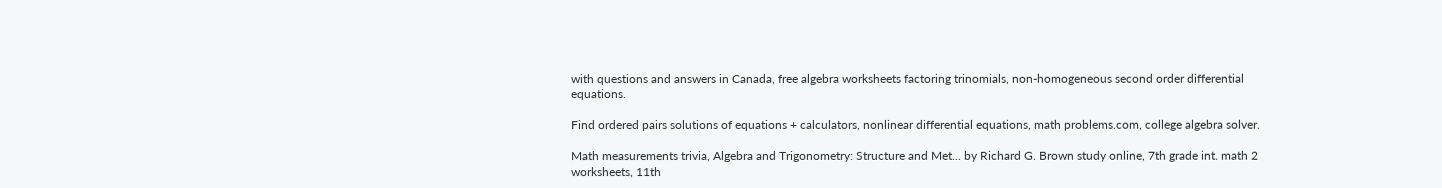with questions and answers in Canada, free algebra worksheets factoring trinomials, non-homogeneous second order differential equations.

Find ordered pairs solutions of equations + calculators, nonlinear differential equations, math problems.com, college algebra solver.

Math measurements trivia, Algebra and Trigonometry: Structure and Met... by Richard G. Brown study online, 7th grade int. math 2 worksheets, 11th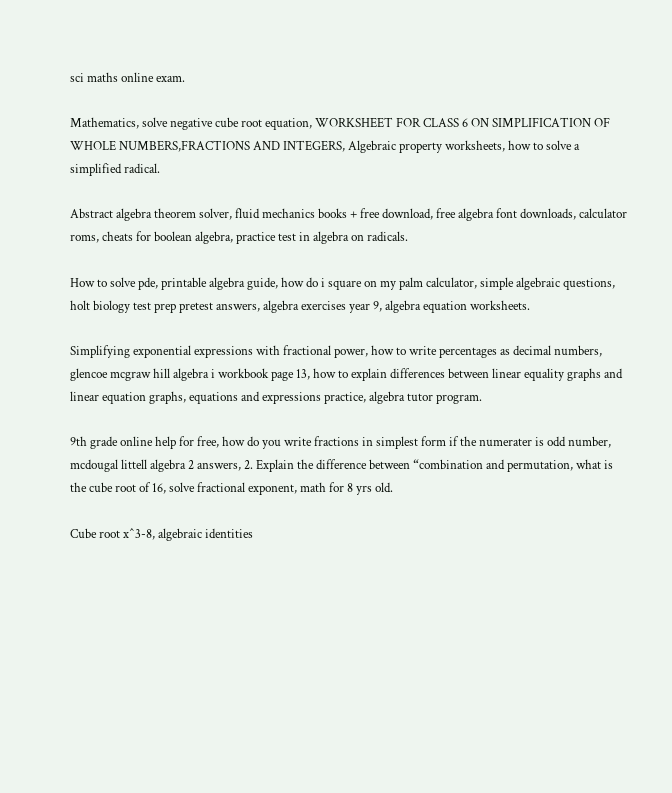sci maths online exam.

Mathematics, solve negative cube root equation, WORKSHEET FOR CLASS 6 ON SIMPLIFICATION OF WHOLE NUMBERS,FRACTIONS AND INTEGERS, Algebraic property worksheets, how to solve a simplified radical.

Abstract algebra theorem solver, fluid mechanics books + free download, free algebra font downloads, calculator roms, cheats for boolean algebra, practice test in algebra on radicals.

How to solve pde, printable algebra guide, how do i square on my palm calculator, simple algebraic questions, holt biology test prep pretest answers, algebra exercises year 9, algebra equation worksheets.

Simplifying exponential expressions with fractional power, how to write percentages as decimal numbers, glencoe mcgraw hill algebra i workbook page 13, how to explain differences between linear equality graphs and linear equation graphs, equations and expressions practice, algebra tutor program.

9th grade online help for free, how do you write fractions in simplest form if the numerater is odd number, mcdougal littell algebra 2 answers, 2. Explain the difference between “combination and permutation, what is the cube root of 16, solve fractional exponent, math for 8 yrs old.

Cube root x^3-8, algebraic identities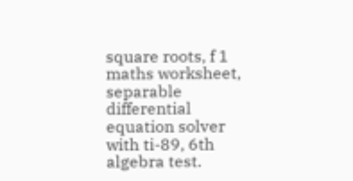square roots, f 1 maths worksheet, separable differential equation solver with ti-89, 6th algebra test.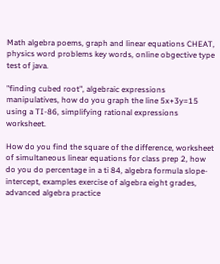Math algebra poems, graph and linear equations CHEAT, physics word problems key words, online obgective type test of java.

"finding cubed root", algebraic expressions manipulatives, how do you graph the line 5x+3y=15 using a TI-86, simplifying rational expressions worksheet.

How do you find the square of the difference, worksheet of simultaneous linear equations for class prep 2, how do you do percentage in a ti 84, algebra formula slope-intercept, examples exercise of algebra eight grades, advanced algebra practice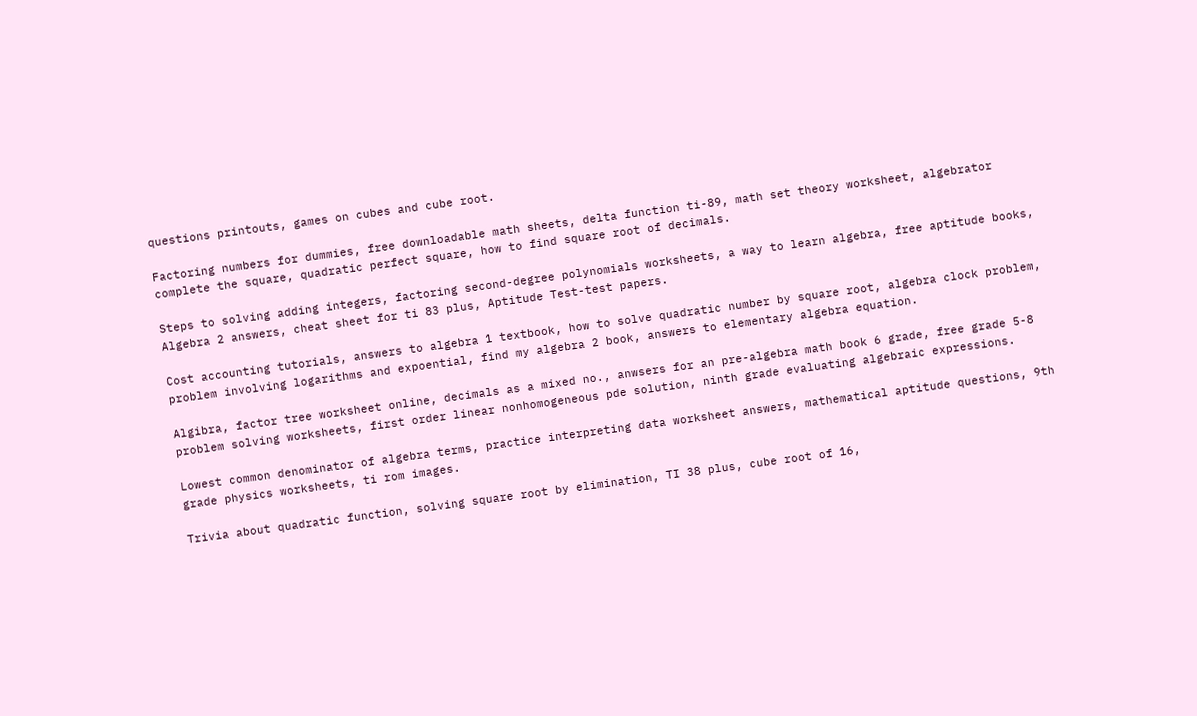questions printouts, games on cubes and cube root.

Factoring numbers for dummies, free downloadable math sheets, delta function ti-89, math set theory worksheet, algebrator complete the square, quadratic perfect square, how to find square root of decimals.

Steps to solving adding integers, factoring second-degree polynomials worksheets, a way to learn algebra, free aptitude books, Algebra 2 answers, cheat sheet for ti 83 plus, Aptitude Test-test papers.

Cost accounting tutorials, answers to algebra 1 textbook, how to solve quadratic number by square root, algebra clock problem, problem involving logarithms and expoential, find my algebra 2 book, answers to elementary algebra equation.

Algibra, factor tree worksheet online, decimals as a mixed no., anwsers for an pre-algebra math book 6 grade, free grade 5-8 problem solving worksheets, first order linear nonhomogeneous pde solution, ninth grade evaluating algebraic expressions.

Lowest common denominator of algebra terms, practice interpreting data worksheet answers, mathematical aptitude questions, 9th grade physics worksheets, ti rom images.

Trivia about quadratic function, solving square root by elimination, TI 38 plus, cube root of 16,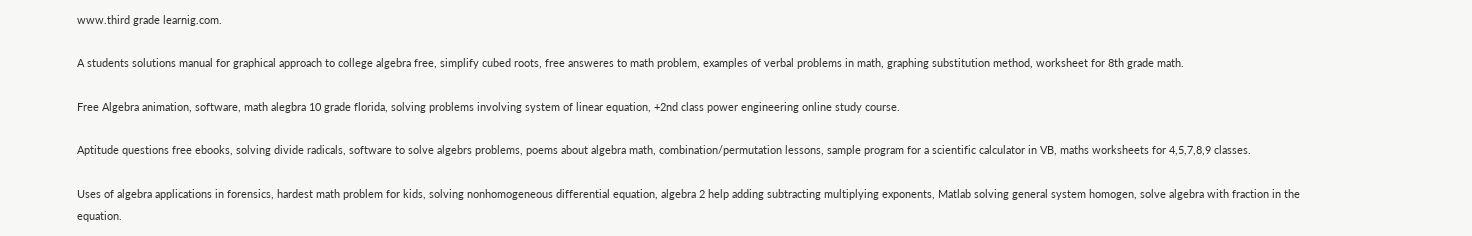www.third grade learnig.com.

A students solutions manual for graphical approach to college algebra free, simplify cubed roots, free answeres to math problem, examples of verbal problems in math, graphing substitution method, worksheet for 8th grade math.

Free Algebra animation, software, math alegbra 10 grade florida, solving problems involving system of linear equation, +2nd class power engineering online study course.

Aptitude questions free ebooks, solving divide radicals, software to solve algebrs problems, poems about algebra math, combination/permutation lessons, sample program for a scientific calculator in VB, maths worksheets for 4,5,7,8,9 classes.

Uses of algebra applications in forensics, hardest math problem for kids, solving nonhomogeneous differential equation, algebra 2 help adding subtracting multiplying exponents, Matlab solving general system homogen, solve algebra with fraction in the equation.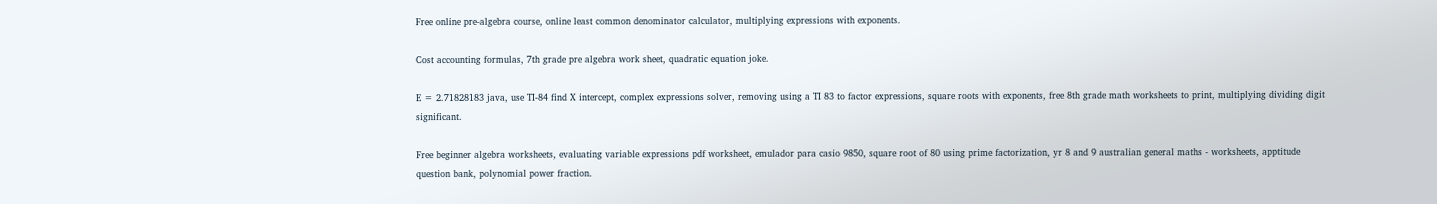Free online pre-algebra course, online least common denominator calculator, multiplying expressions with exponents.

Cost accounting formulas, 7th grade pre algebra work sheet, quadratic equation joke.

E = 2.71828183 java, use TI-84 find X intercept, complex expressions solver, removing using a TI 83 to factor expressions, square roots with exponents, free 8th grade math worksheets to print, multiplying dividing digit significant.

Free beginner algebra worksheets, evaluating variable expressions pdf worksheet, emulador para casio 9850, square root of 80 using prime factorization, yr 8 and 9 australian general maths - worksheets, apptitude question bank, polynomial power fraction.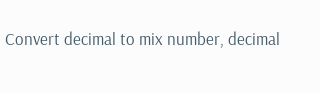Convert decimal to mix number, decimal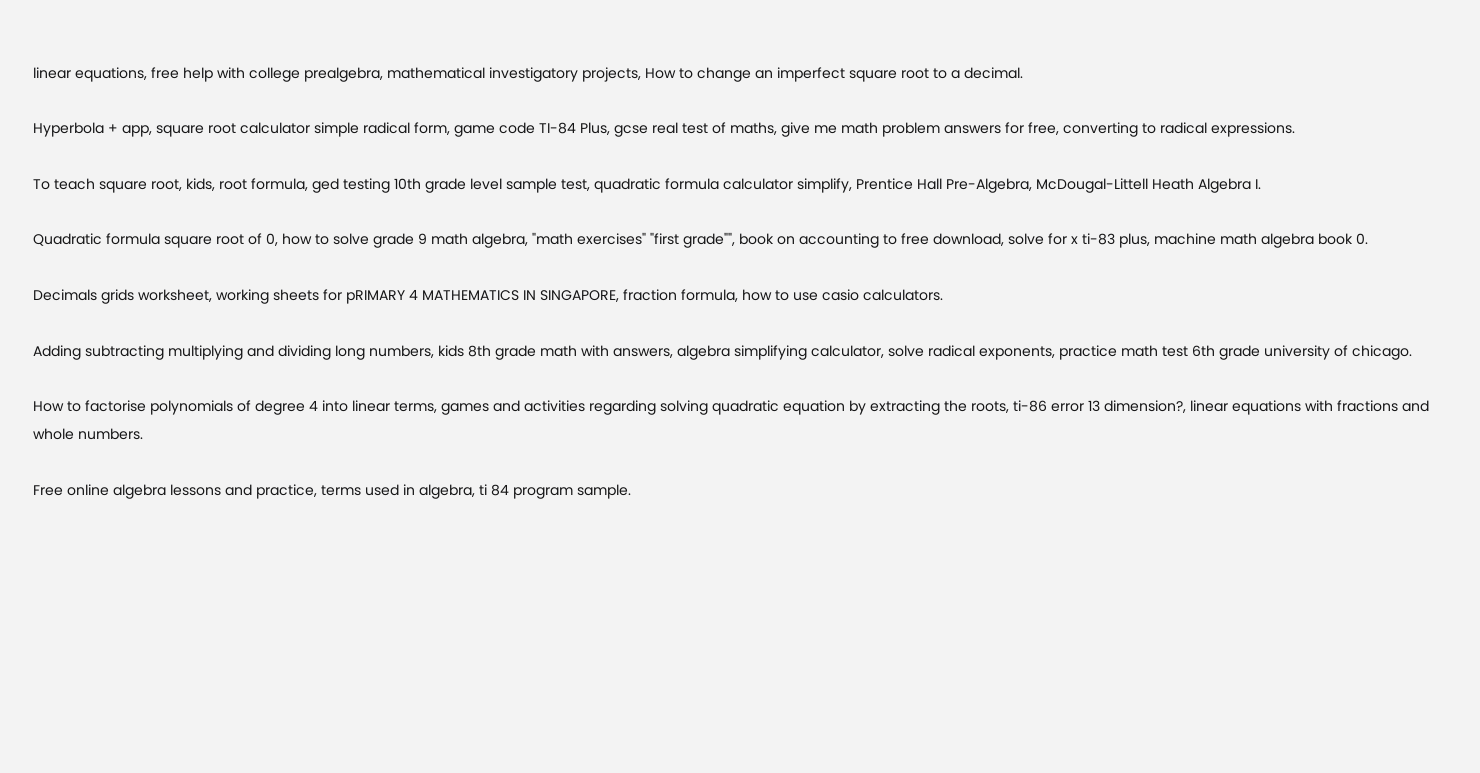linear equations, free help with college prealgebra, mathematical investigatory projects, How to change an imperfect square root to a decimal.

Hyperbola + app, square root calculator simple radical form, game code TI-84 Plus, gcse real test of maths, give me math problem answers for free, converting to radical expressions.

To teach square root, kids, root formula, ged testing 10th grade level sample test, quadratic formula calculator simplify, Prentice Hall Pre-Algebra, McDougal-Littell Heath Algebra I.

Quadratic formula square root of 0, how to solve grade 9 math algebra, "math exercises" "first grade"", book on accounting to free download, solve for x ti-83 plus, machine math algebra book 0.

Decimals grids worksheet, working sheets for pRIMARY 4 MATHEMATICS IN SINGAPORE, fraction formula, how to use casio calculators.

Adding subtracting multiplying and dividing long numbers, kids 8th grade math with answers, algebra simplifying calculator, solve radical exponents, practice math test 6th grade university of chicago.

How to factorise polynomials of degree 4 into linear terms, games and activities regarding solving quadratic equation by extracting the roots, ti-86 error 13 dimension?, linear equations with fractions and whole numbers.

Free online algebra lessons and practice, terms used in algebra, ti 84 program sample.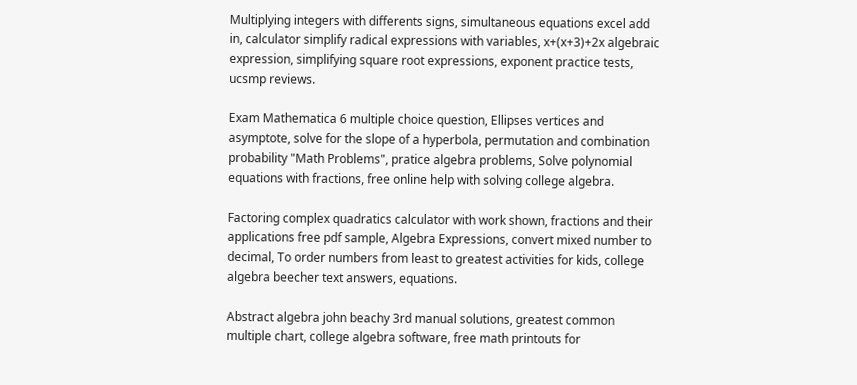Multiplying integers with differents signs, simultaneous equations excel add in, calculator simplify radical expressions with variables, x+(x+3)+2x algebraic expression, simplifying square root expressions, exponent practice tests, ucsmp reviews.

Exam Mathematica 6 multiple choice question, Ellipses vertices and asymptote, solve for the slope of a hyperbola, permutation and combination probability "Math Problems", pratice algebra problems, Solve polynomial equations with fractions, free online help with solving college algebra.

Factoring complex quadratics calculator with work shown, fractions and their applications free pdf sample, Algebra Expressions, convert mixed number to decimal, To order numbers from least to greatest activities for kids, college algebra beecher text answers, equations.

Abstract algebra john beachy 3rd manual solutions, greatest common multiple chart, college algebra software, free math printouts for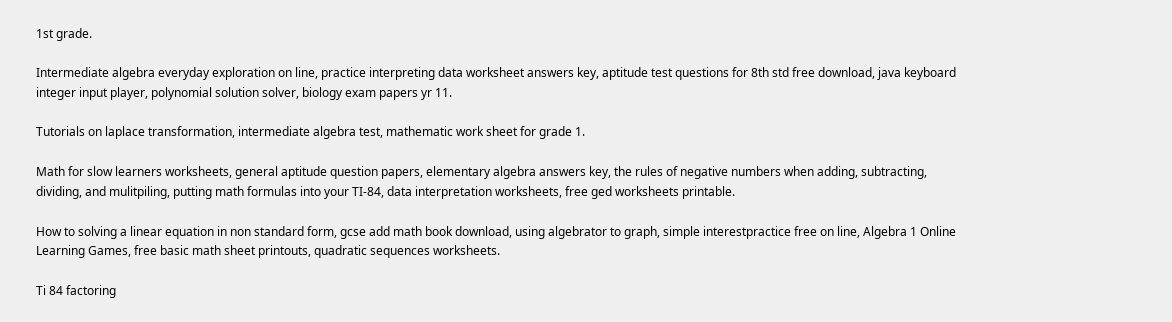1st grade.

Intermediate algebra everyday exploration on line, practice interpreting data worksheet answers key, aptitude test questions for 8th std free download, java keyboard integer input player, polynomial solution solver, biology exam papers yr 11.

Tutorials on laplace transformation, intermediate algebra test, mathematic work sheet for grade 1.

Math for slow learners worksheets, general aptitude question papers, elementary algebra answers key, the rules of negative numbers when adding, subtracting, dividing, and mulitpiling, putting math formulas into your TI-84, data interpretation worksheets, free ged worksheets printable.

How to solving a linear equation in non standard form, gcse add math book download, using algebrator to graph, simple interestpractice free on line, Algebra 1 Online Learning Games, free basic math sheet printouts, quadratic sequences worksheets.

Ti 84 factoring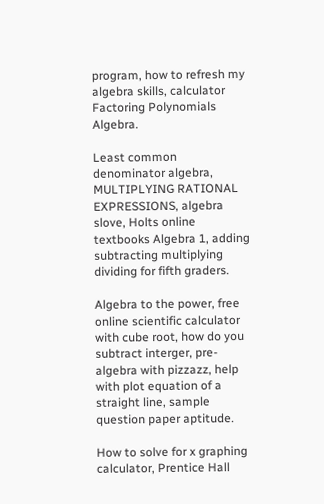program, how to refresh my algebra skills, calculator Factoring Polynomials Algebra.

Least common denominator algebra, MULTIPLYING RATIONAL EXPRESSIONS, algebra slove, Holts online textbooks Algebra 1, adding subtracting multiplying dividing for fifth graders.

Algebra to the power, free online scientific calculator with cube root, how do you subtract interger, pre-algebra with pizzazz, help with plot equation of a straight line, sample question paper aptitude.

How to solve for x graphing calculator, Prentice Hall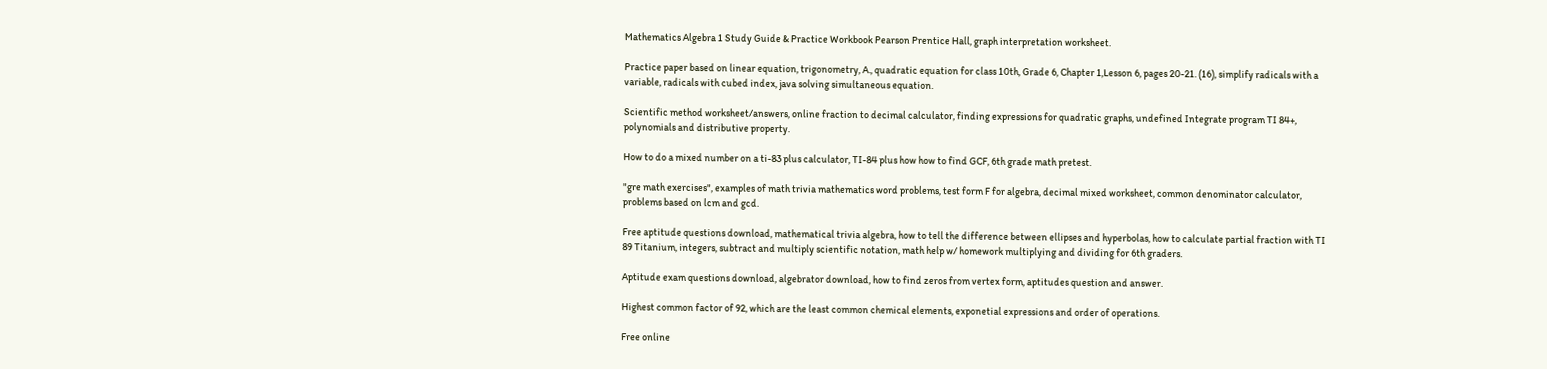Mathematics Algebra 1 Study Guide & Practice Workbook Pearson Prentice Hall, graph interpretation worksheet.

Practice paper based on linear equation, trigonometry, A., quadratic equation for class 10th, Grade 6, Chapter 1,Lesson 6, pages 20-21. (16), simplify radicals with a variable, radicals with cubed index, java solving simultaneous equation.

Scientific method worksheet/answers, online fraction to decimal calculator, finding expressions for quadratic graphs, undefined Integrate program TI 84+, polynomials and distributive property.

How to do a mixed number on a ti-83 plus calculator, TI-84 plus how how to find GCF, 6th grade math pretest.

"gre math exercises", examples of math trivia mathematics word problems, test form F for algebra, decimal mixed worksheet, common denominator calculator, problems based on lcm and gcd.

Free aptitude questions download, mathematical trivia algebra, how to tell the difference between ellipses and hyperbolas, how to calculate partial fraction with TI 89 Titanium, integers, subtract and multiply scientific notation, math help w/ homework multiplying and dividing for 6th graders.

Aptitude exam questions download, algebrator download, how to find zeros from vertex form, aptitudes question and answer.

Highest common factor of 92, which are the least common chemical elements, exponetial expressions and order of operations.

Free online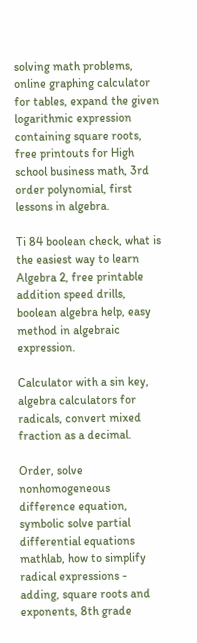solving math problems, online graphing calculator for tables, expand the given logarithmic expression containing square roots, free printouts for High school business math, 3rd order polynomial, first lessons in algebra.

Ti 84 boolean check, what is the easiest way to learn Algebra 2, free printable addition speed drills, boolean algebra help, easy method in algebraic expression.

Calculator with a sin key, algebra calculators for radicals, convert mixed fraction as a decimal.

Order, solve nonhomogeneous difference equation, symbolic solve partial differential equations mathlab, how to simplify radical expressions - adding, square roots and exponents, 8th grade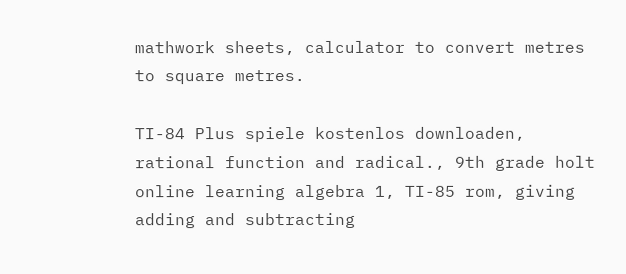mathwork sheets, calculator to convert metres to square metres.

TI-84 Plus spiele kostenlos downloaden, rational function and radical., 9th grade holt online learning algebra 1, TI-85 rom, giving adding and subtracting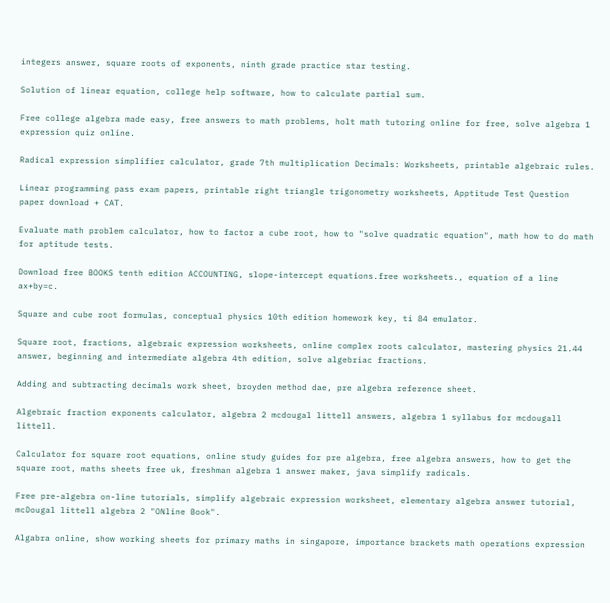integers answer, square roots of exponents, ninth grade practice star testing.

Solution of linear equation, college help software, how to calculate partial sum.

Free college algebra made easy, free answers to math problems, holt math tutoring online for free, solve algebra 1 expression quiz online.

Radical expression simplifier calculator, grade 7th multiplication Decimals: Worksheets, printable algebraic rules.

Linear programming pass exam papers, printable right triangle trigonometry worksheets, Apptitude Test Question paper download + CAT.

Evaluate math problem calculator, how to factor a cube root, how to "solve quadratic equation", math how to do math for aptitude tests.

Download free BOOKS tenth edition ACCOUNTING, slope-intercept equations.free worksheets., equation of a line ax+by=c.

Square and cube root formulas, conceptual physics 10th edition homework key, ti 84 emulator.

Square root, fractions, algebraic expression worksheets, online complex roots calculator, mastering physics 21.44 answer, beginning and intermediate algebra 4th edition, solve algebriac fractions.

Adding and subtracting decimals work sheet, broyden method dae, pre algebra reference sheet.

Algebraic fraction exponents calculator, algebra 2 mcdougal littell answers, algebra 1 syllabus for mcdougall littell.

Calculator for square root equations, online study guides for pre algebra, free algebra answers, how to get the square root, maths sheets free uk, freshman algebra 1 answer maker, java simplify radicals.

Free pre-algebra on-line tutorials, simplify algebraic expression worksheet, elementary algebra answer tutorial, mcDougal littell algebra 2 "ONline Book".

Algabra online, show working sheets for primary maths in singapore, importance brackets math operations expression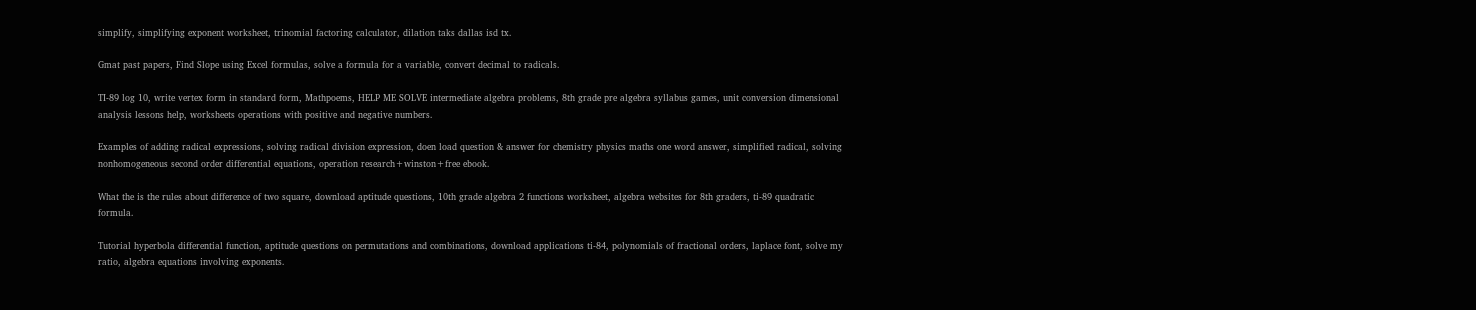simplify, simplifying exponent worksheet, trinomial factoring calculator, dilation taks dallas isd tx.

Gmat past papers, Find Slope using Excel formulas, solve a formula for a variable, convert decimal to radicals.

TI-89 log 10, write vertex form in standard form, Mathpoems, HELP ME SOLVE intermediate algebra problems, 8th grade pre algebra syllabus games, unit conversion dimensional analysis lessons help, worksheets operations with positive and negative numbers.

Examples of adding radical expressions, solving radical division expression, doen load question & answer for chemistry physics maths one word answer, simplified radical, solving nonhomogeneous second order differential equations, operation research+winston+free ebook.

What the is the rules about difference of two square, download aptitude questions, 10th grade algebra 2 functions worksheet, algebra websites for 8th graders, ti-89 quadratic formula.

Tutorial hyperbola differential function, aptitude questions on permutations and combinations, download applications ti-84, polynomials of fractional orders, laplace font, solve my ratio, algebra equations involving exponents.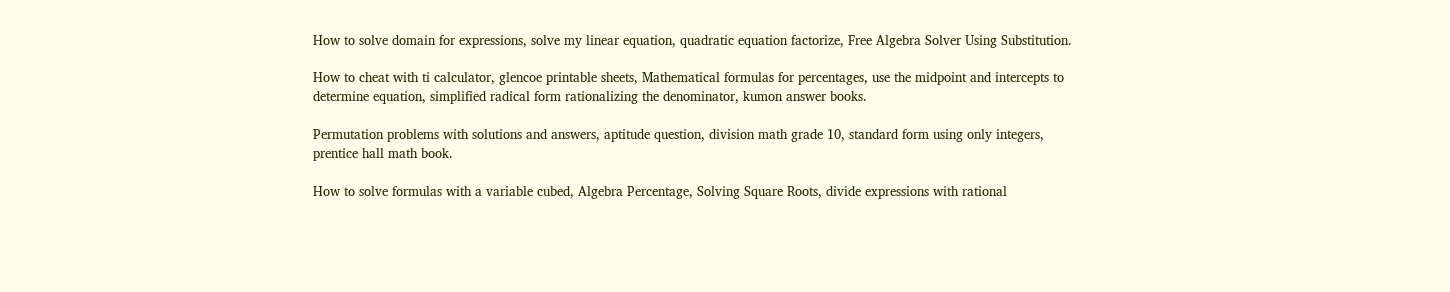How to solve domain for expressions, solve my linear equation, quadratic equation factorize, Free Algebra Solver Using Substitution.

How to cheat with ti calculator, glencoe printable sheets, Mathematical formulas for percentages, use the midpoint and intercepts to determine equation, simplified radical form rationalizing the denominator, kumon answer books.

Permutation problems with solutions and answers, aptitude question, division math grade 10, standard form using only integers, prentice hall math book.

How to solve formulas with a variable cubed, Algebra Percentage, Solving Square Roots, divide expressions with rational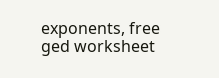exponents, free ged worksheet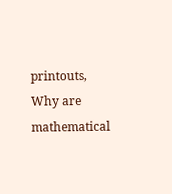printouts, Why are mathematical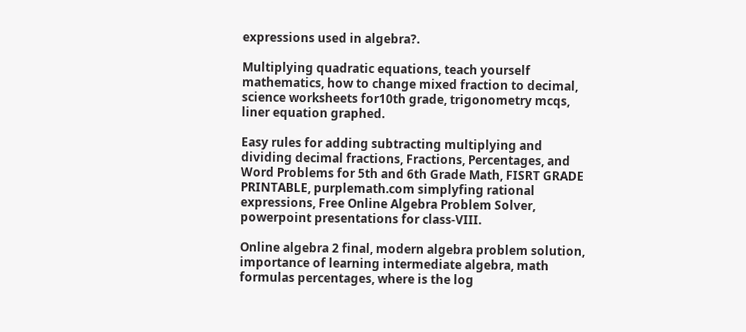expressions used in algebra?.

Multiplying quadratic equations, teach yourself mathematics, how to change mixed fraction to decimal, science worksheets for10th grade, trigonometry mcqs, liner equation graphed.

Easy rules for adding subtracting multiplying and dividing decimal fractions, Fractions, Percentages, and Word Problems for 5th and 6th Grade Math, FISRT GRADE PRINTABLE, purplemath.com simplyfing rational expressions, Free Online Algebra Problem Solver, powerpoint presentations for class-VIII.

Online algebra 2 final, modern algebra problem solution, importance of learning intermediate algebra, math formulas percentages, where is the log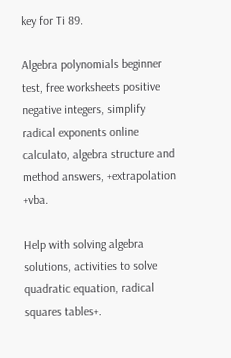key for Ti 89.

Algebra polynomials beginner test, free worksheets positive negative integers, simplify radical exponents online calculato, algebra structure and method answers, +extrapolation +vba.

Help with solving algebra solutions, activities to solve quadratic equation, radical squares tables+.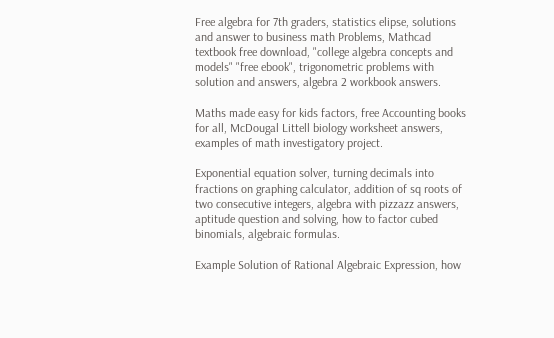Free algebra for 7th graders, statistics elipse, solutions and answer to business math Problems, Mathcad textbook free download, "college algebra concepts and models" "free ebook", trigonometric problems with solution and answers, algebra 2 workbook answers.

Maths made easy for kids factors, free Accounting books for all, McDougal Littell biology worksheet answers, examples of math investigatory project.

Exponential equation solver, turning decimals into fractions on graphing calculator, addition of sq roots of two consecutive integers, algebra with pizzazz answers, aptitude question and solving, how to factor cubed binomials, algebraic formulas.

Example Solution of Rational Algebraic Expression, how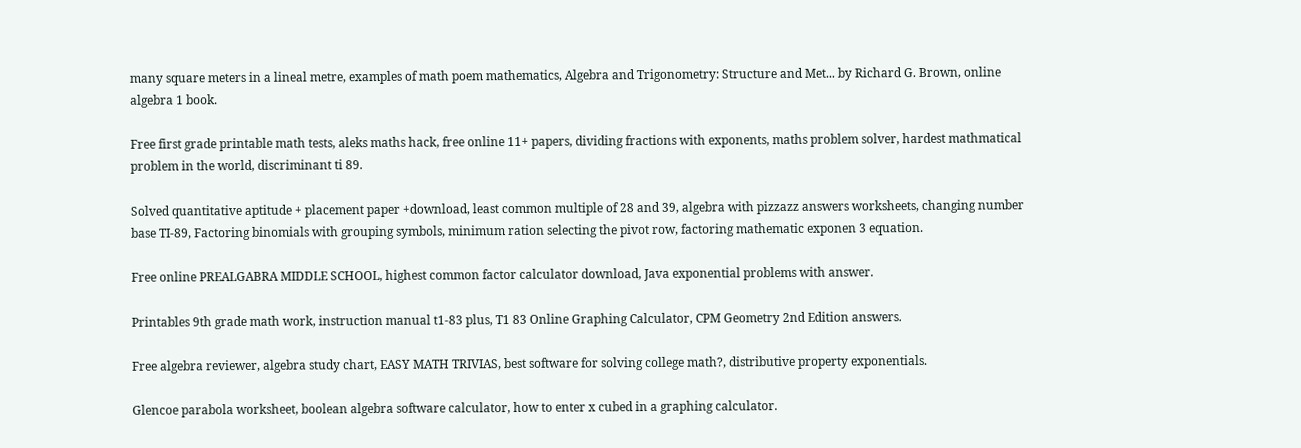many square meters in a lineal metre, examples of math poem mathematics, Algebra and Trigonometry: Structure and Met... by Richard G. Brown, online algebra 1 book.

Free first grade printable math tests, aleks maths hack, free online 11+ papers, dividing fractions with exponents, maths problem solver, hardest mathmatical problem in the world, discriminant ti 89.

Solved quantitative aptitude + placement paper +download, least common multiple of 28 and 39, algebra with pizzazz answers worksheets, changing number base TI-89, Factoring binomials with grouping symbols, minimum ration selecting the pivot row, factoring mathematic exponen 3 equation.

Free online PREALGABRA MIDDLE SCHOOL, highest common factor calculator download, Java exponential problems with answer.

Printables 9th grade math work, instruction manual t1-83 plus, T1 83 Online Graphing Calculator, CPM Geometry 2nd Edition answers.

Free algebra reviewer, algebra study chart, EASY MATH TRIVIAS, best software for solving college math?, distributive property exponentials.

Glencoe parabola worksheet, boolean algebra software calculator, how to enter x cubed in a graphing calculator.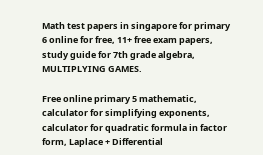Math test papers in singapore for primary 6 online for free, 11+ free exam papers, study guide for 7th grade algebra, MULTIPLYING GAMES.

Free online primary 5 mathematic, calculator for simplifying exponents, calculator for quadratic formula in factor form, Laplace + Differential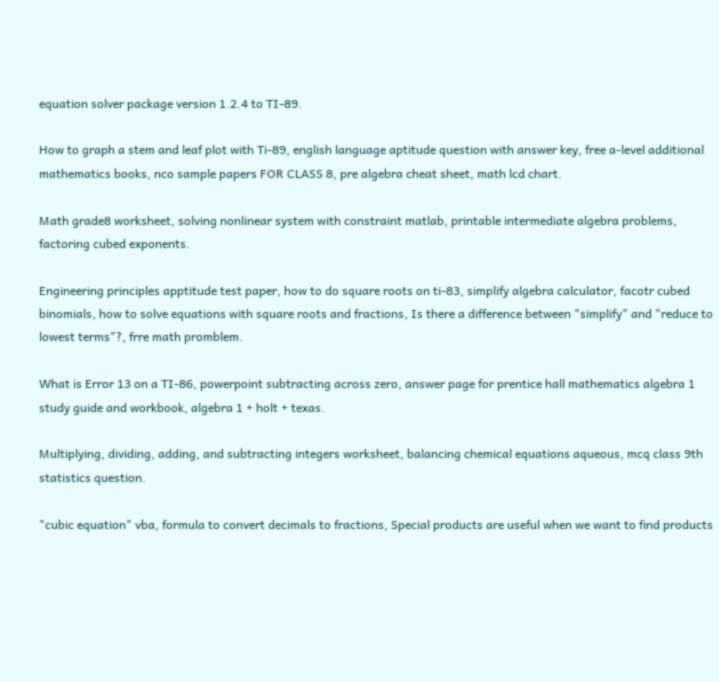equation solver package version 1.2.4 to TI-89.

How to graph a stem and leaf plot with Ti-89, english language aptitude question with answer key, free a-level additional mathematics books, nco sample papers FOR CLASS 8, pre algebra cheat sheet, math lcd chart.

Math grade8 worksheet, solving nonlinear system with constraint matlab, printable intermediate algebra problems, factoring cubed exponents.

Engineering principles apptitude test paper, how to do square roots on ti-83, simplify algebra calculator, facotr cubed binomials, how to solve equations with square roots and fractions, Is there a difference between "simplify" and "reduce to lowest terms"?, frre math promblem.

What is Error 13 on a TI-86, powerpoint subtracting across zero, answer page for prentice hall mathematics algebra 1 study guide and workbook, algebra 1 + holt + texas.

Multiplying, dividing, adding, and subtracting integers worksheet, balancing chemical equations aqueous, mcq class 9th statistics question.

"cubic equation" vba, formula to convert decimals to fractions, Special products are useful when we want to find products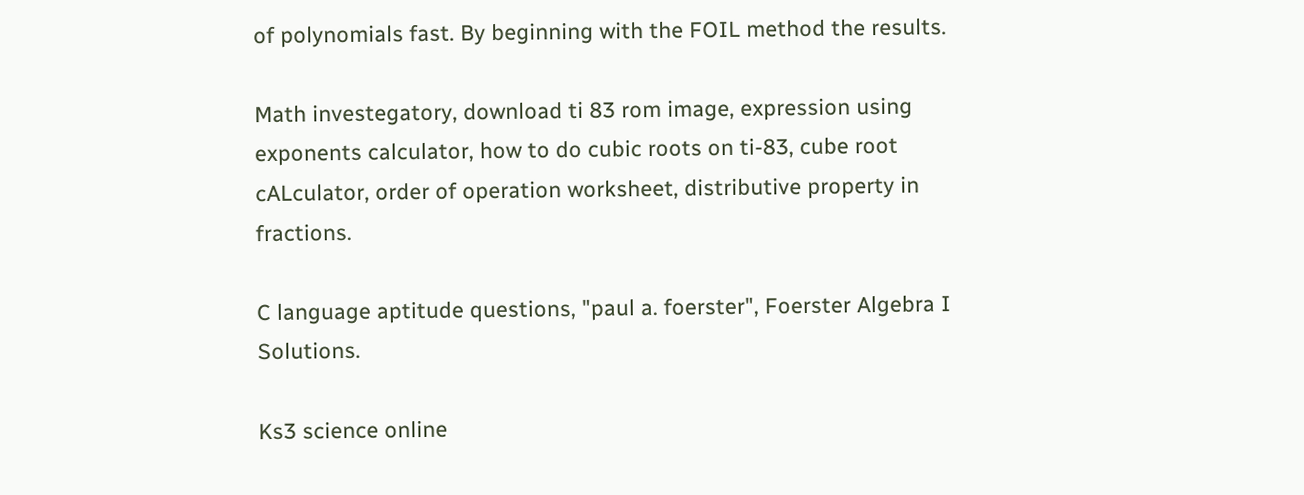of polynomials fast. By beginning with the FOIL method the results.

Math investegatory, download ti 83 rom image, expression using exponents calculator, how to do cubic roots on ti-83, cube root cALculator, order of operation worksheet, distributive property in fractions.

C language aptitude questions, "paul a. foerster", Foerster Algebra I Solutions.

Ks3 science online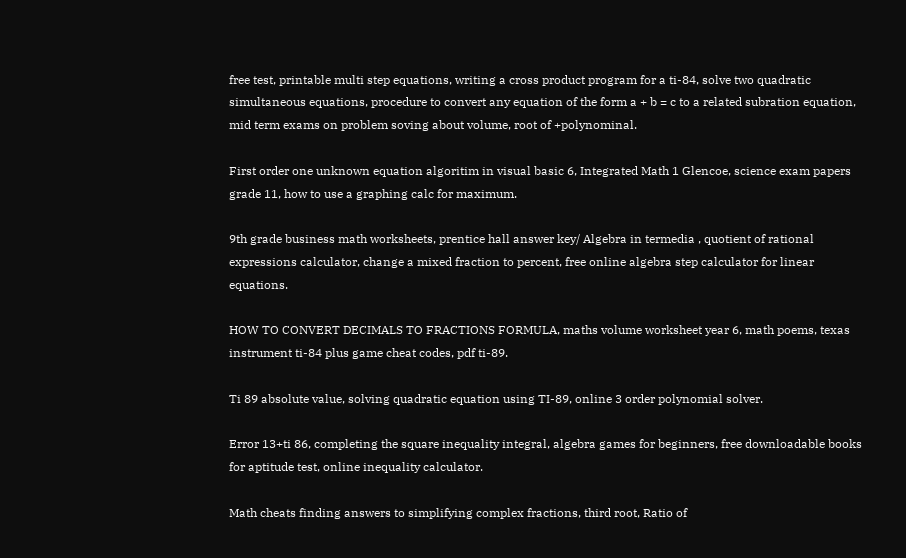free test, printable multi step equations, writing a cross product program for a ti-84, solve two quadratic simultaneous equations, procedure to convert any equation of the form a + b = c to a related subration equation, mid term exams on problem soving about volume, root of +polynominal.

First order one unknown equation algoritim in visual basic 6, Integrated Math 1 Glencoe, science exam papers grade 11, how to use a graphing calc for maximum.

9th grade business math worksheets, prentice hall answer key/ Algebra in termedia , quotient of rational expressions calculator, change a mixed fraction to percent, free online algebra step calculator for linear equations.

HOW TO CONVERT DECIMALS TO FRACTIONS FORMULA, maths volume worksheet year 6, math poems, texas instrument ti-84 plus game cheat codes, pdf ti-89.

Ti 89 absolute value, solving quadratic equation using TI-89, online 3 order polynomial solver.

Error 13+ti 86, completing the square inequality integral, algebra games for beginners, free downloadable books for aptitude test, online inequality calculator.

Math cheats finding answers to simplifying complex fractions, third root, Ratio of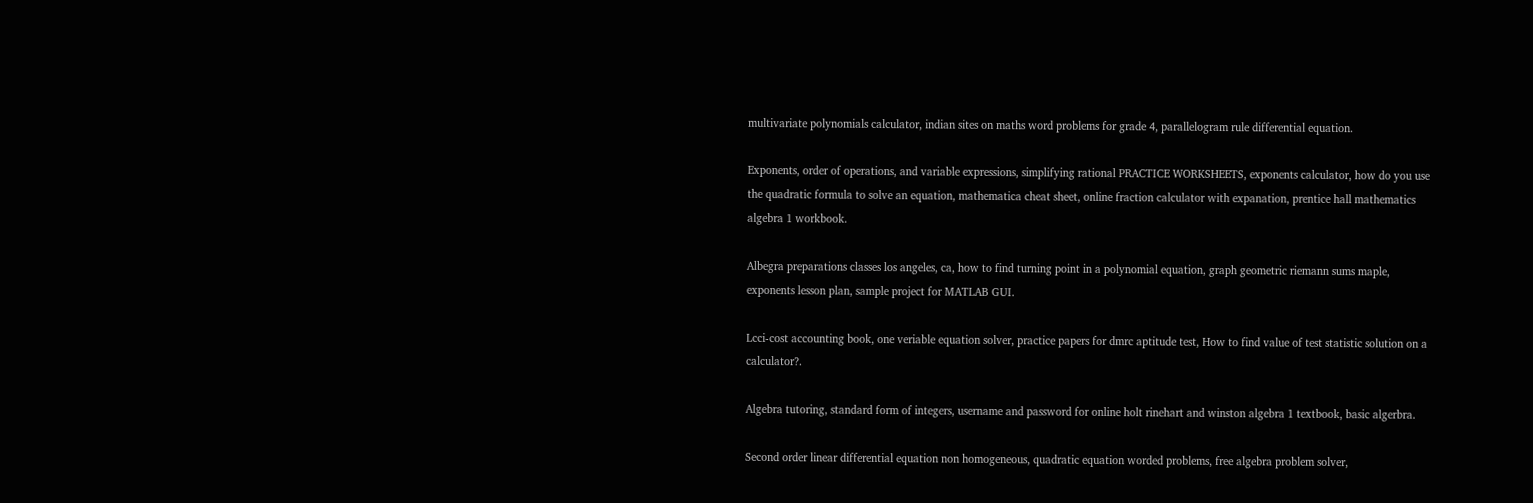multivariate polynomials calculator, indian sites on maths word problems for grade 4, parallelogram rule differential equation.

Exponents, order of operations, and variable expressions, simplifying rational PRACTICE WORKSHEETS, exponents calculator, how do you use the quadratic formula to solve an equation, mathematica cheat sheet, online fraction calculator with expanation, prentice hall mathematics algebra 1 workbook.

Albegra preparations classes los angeles, ca, how to find turning point in a polynomial equation, graph geometric riemann sums maple, exponents lesson plan, sample project for MATLAB GUI.

Lcci-cost accounting book, one veriable equation solver, practice papers for dmrc aptitude test, How to find value of test statistic solution on a calculator?.

Algebra tutoring, standard form of integers, username and password for online holt rinehart and winston algebra 1 textbook, basic algerbra.

Second order linear differential equation non homogeneous, quadratic equation worded problems, free algebra problem solver,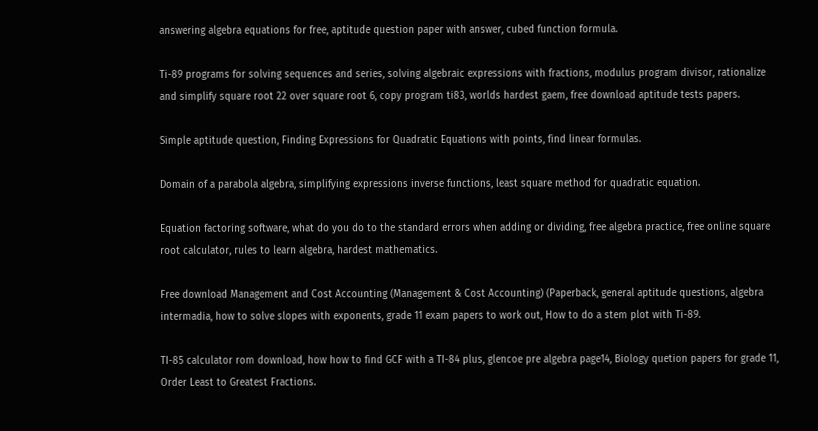answering algebra equations for free, aptitude question paper with answer, cubed function formula.

Ti-89 programs for solving sequences and series, solving algebraic expressions with fractions, modulus program divisor, rationalize and simplify square root 22 over square root 6, copy program ti83, worlds hardest gaem, free download aptitude tests papers.

Simple aptitude question, Finding Expressions for Quadratic Equations with points, find linear formulas.

Domain of a parabola algebra, simplifying expressions inverse functions, least square method for quadratic equation.

Equation factoring software, what do you do to the standard errors when adding or dividing, free algebra practice, free online square root calculator, rules to learn algebra, hardest mathematics.

Free download Management and Cost Accounting (Management & Cost Accounting) (Paperback, general aptitude questions, algebra intermadia, how to solve slopes with exponents, grade 11 exam papers to work out, How to do a stem plot with Ti-89.

TI-85 calculator rom download, how how to find GCF with a TI-84 plus, glencoe pre algebra page14, Biology quetion papers for grade 11, Order Least to Greatest Fractions.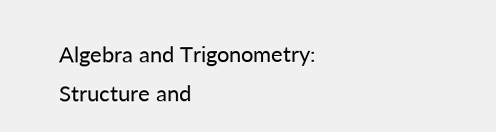Algebra and Trigonometry: Structure and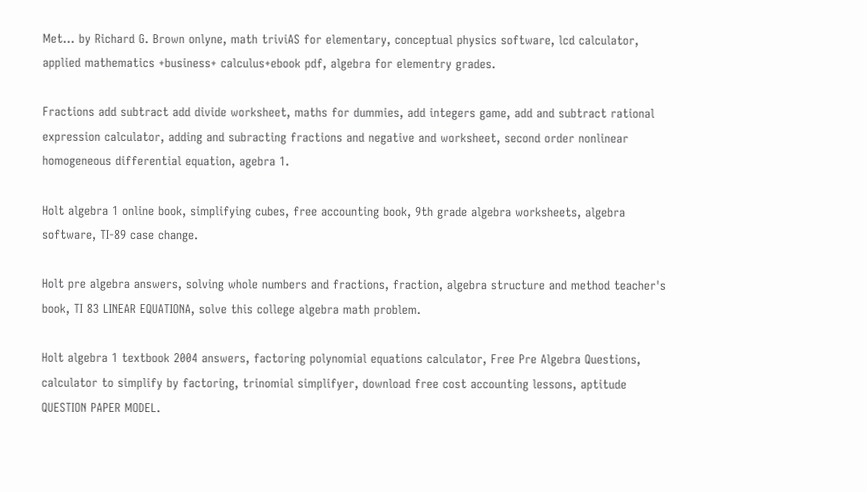Met... by Richard G. Brown onlyne, math triviAS for elementary, conceptual physics software, lcd calculator, applied mathematics +business+ calculus+ebook pdf, algebra for elementry grades.

Fractions add subtract add divide worksheet, maths for dummies, add integers game, add and subtract rational expression calculator, adding and subracting fractions and negative and worksheet, second order nonlinear homogeneous differential equation, agebra 1.

Holt algebra 1 online book, simplifying cubes, free accounting book, 9th grade algebra worksheets, algebra software, TI-89 case change.

Holt pre algebra answers, solving whole numbers and fractions, fraction, algebra structure and method teacher's book, TI 83 LINEAR EQUATIONA, solve this college algebra math problem.

Holt algebra 1 textbook 2004 answers, factoring polynomial equations calculator, Free Pre Algebra Questions, calculator to simplify by factoring, trinomial simplifyer, download free cost accounting lessons, aptitude QUESTION PAPER MODEL.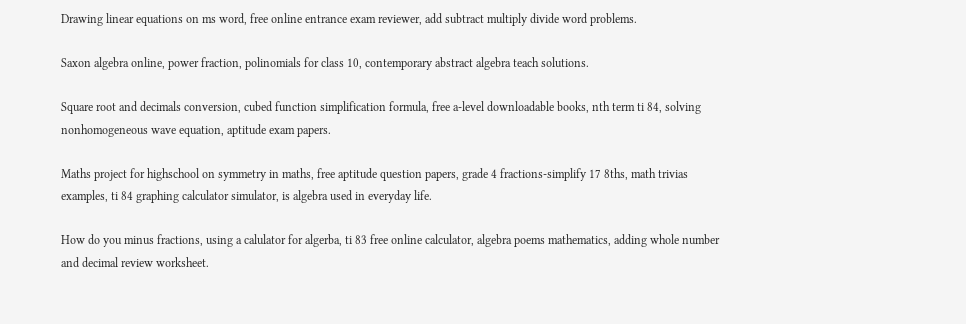Drawing linear equations on ms word, free online entrance exam reviewer, add subtract multiply divide word problems.

Saxon algebra online, power fraction, polinomials for class 10, contemporary abstract algebra teach solutions.

Square root and decimals conversion, cubed function simplification formula, free a-level downloadable books, nth term ti 84, solving nonhomogeneous wave equation, aptitude exam papers.

Maths project for highschool on symmetry in maths, free aptitude question papers, grade 4 fractions-simplify 17 8ths, math trivias examples, ti 84 graphing calculator simulator, is algebra used in everyday life.

How do you minus fractions, using a calulator for algerba, ti 83 free online calculator, algebra poems mathematics, adding whole number and decimal review worksheet.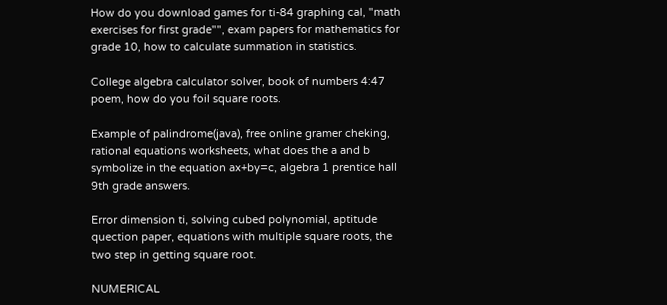How do you download games for ti-84 graphing cal, "math exercises for first grade"", exam papers for mathematics for grade 10, how to calculate summation in statistics.

College algebra calculator solver, book of numbers 4:47 poem, how do you foil square roots.

Example of palindrome(java), free online gramer cheking, rational equations worksheets, what does the a and b symbolize in the equation ax+by=c, algebra 1 prentice hall 9th grade answers.

Error dimension ti, solving cubed polynomial, aptitude quection paper, equations with multiple square roots, the two step in getting square root.

NUMERICAL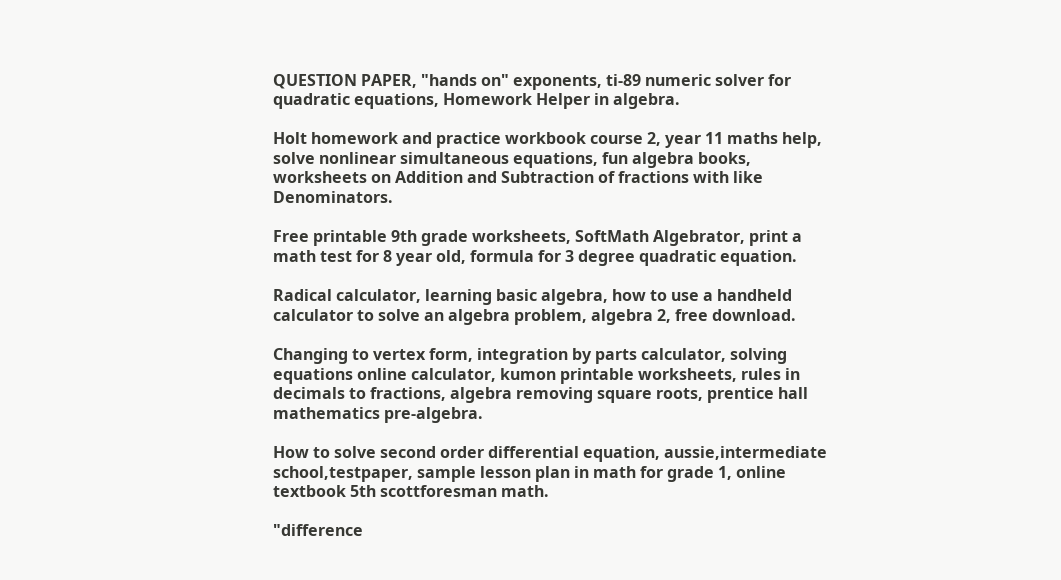QUESTION PAPER, "hands on" exponents, ti-89 numeric solver for quadratic equations, Homework Helper in algebra.

Holt homework and practice workbook course 2, year 11 maths help, solve nonlinear simultaneous equations, fun algebra books, worksheets on Addition and Subtraction of fractions with like Denominators.

Free printable 9th grade worksheets, SoftMath Algebrator, print a math test for 8 year old, formula for 3 degree quadratic equation.

Radical calculator, learning basic algebra, how to use a handheld calculator to solve an algebra problem, algebra 2, free download.

Changing to vertex form, integration by parts calculator, solving equations online calculator, kumon printable worksheets, rules in decimals to fractions, algebra removing square roots, prentice hall mathematics pre-algebra.

How to solve second order differential equation, aussie,intermediate school,testpaper, sample lesson plan in math for grade 1, online textbook 5th scottforesman math.

"difference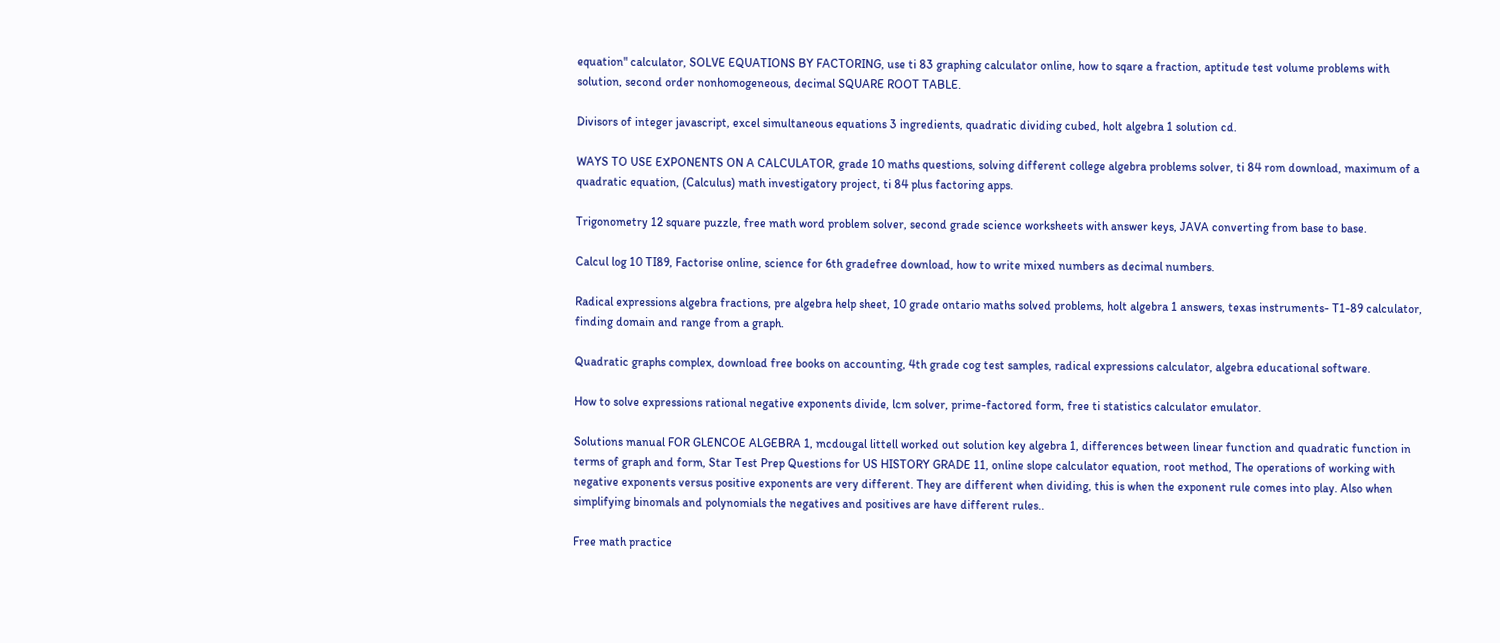equation" calculator, SOLVE EQUATIONS BY FACTORING, use ti 83 graphing calculator online, how to sqare a fraction, aptitude test volume problems with solution, second order nonhomogeneous, decimal SQUARE ROOT TABLE.

Divisors of integer javascript, excel simultaneous equations 3 ingredients, quadratic dividing cubed, holt algebra 1 solution cd.

WAYS TO USE EXPONENTS ON A CALCULATOR, grade 10 maths questions, solving different college algebra problems solver, ti 84 rom download, maximum of a quadratic equation, (Calculus) math investigatory project, ti 84 plus factoring apps.

Trigonometry 12 square puzzle, free math word problem solver, second grade science worksheets with answer keys, JAVA converting from base to base.

Calcul log 10 TI89, Factorise online, science for 6th gradefree download, how to write mixed numbers as decimal numbers.

Radical expressions algebra fractions, pre algebra help sheet, 10 grade ontario maths solved problems, holt algebra 1 answers, texas instruments- T1-89 calculator, finding domain and range from a graph.

Quadratic graphs complex, download free books on accounting, 4th grade cog test samples, radical expressions calculator, algebra educational software.

How to solve expressions rational negative exponents divide, lcm solver, prime-factored form, free ti statistics calculator emulator.

Solutions manual FOR GLENCOE ALGEBRA 1, mcdougal littell worked out solution key algebra 1, differences between linear function and quadratic function in terms of graph and form, Star Test Prep Questions for US HISTORY GRADE 11, online slope calculator equation, root method, The operations of working with negative exponents versus positive exponents are very different. They are different when dividing, this is when the exponent rule comes into play. Also when simplifying binomals and polynomials the negatives and positives are have different rules..

Free math practice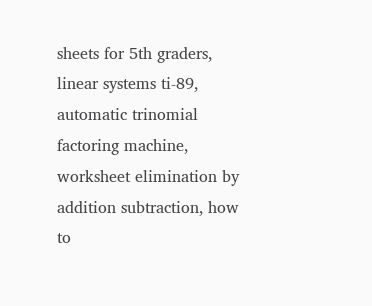sheets for 5th graders, linear systems ti-89, automatic trinomial factoring machine, worksheet elimination by addition subtraction, how to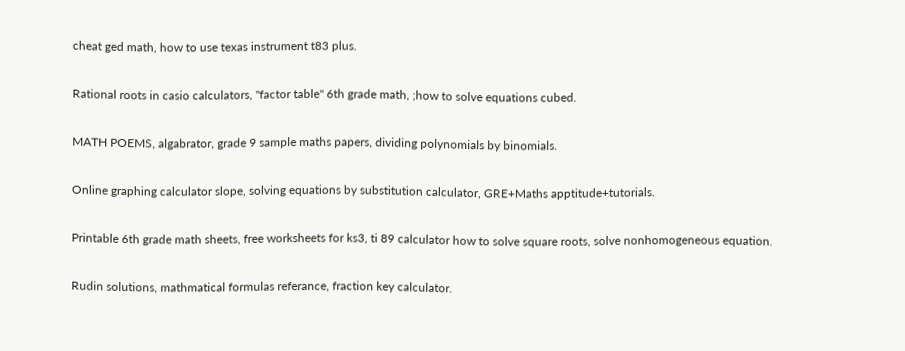cheat ged math, how to use texas instrument t83 plus.

Rational roots in casio calculators, "factor table" 6th grade math, ;how to solve equations cubed.

MATH POEMS, algabrator, grade 9 sample maths papers, dividing polynomials by binomials.

Online graphing calculator slope, solving equations by substitution calculator, GRE+Maths apptitude+tutorials.

Printable 6th grade math sheets, free worksheets for ks3, ti 89 calculator how to solve square roots, solve nonhomogeneous equation.

Rudin solutions, mathmatical formulas referance, fraction key calculator.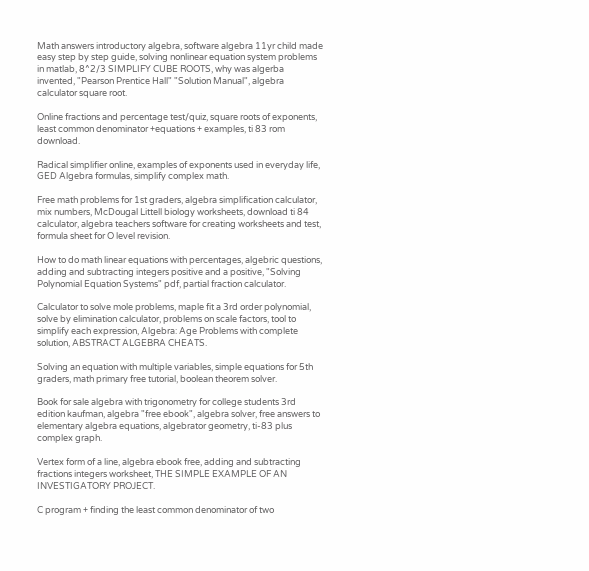Math answers introductory algebra, software algebra 11yr child made easy step by step guide, solving nonlinear equation system problems in matlab, 8^2/3 SIMPLIFY CUBE ROOTS, why was algerba invented, "Pearson Prentice Hall" "Solution Manual", algebra calculator square root.

Online fractions and percentage test/quiz, square roots of exponents, least common denominator +equations + examples, ti 83 rom download.

Radical simplifier online, examples of exponents used in everyday life, GED Algebra formulas, simplify complex math.

Free math problems for 1st graders, algebra simplification calculator, mix numbers, McDougal Littell biology worksheets, download ti 84 calculator, algebra teachers software for creating worksheets and test, formula sheet for O level revision.

How to do math linear equations with percentages, algebric questions, adding and subtracting integers positive and a positive, "Solving Polynomial Equation Systems" pdf, partial fraction calculator.

Calculator to solve mole problems, maple fit a 3rd order polynomial, solve by elimination calculator, problems on scale factors, tool to simplify each expression, Algebra: Age Problems with complete solution, ABSTRACT ALGEBRA CHEATS.

Solving an equation with multiple variables, simple equations for 5th graders, math primary free tutorial, boolean theorem solver.

Book for sale algebra with trigonometry for college students 3rd edition kaufman, algebra "free ebook", algebra solver, free answers to elementary algebra equations, algebrator geometry, ti-83 plus complex graph.

Vertex form of a line, algebra ebook free, adding and subtracting fractions integers worksheet, THE SIMPLE EXAMPLE OF AN INVESTIGATORY PROJECT.

C program + finding the least common denominator of two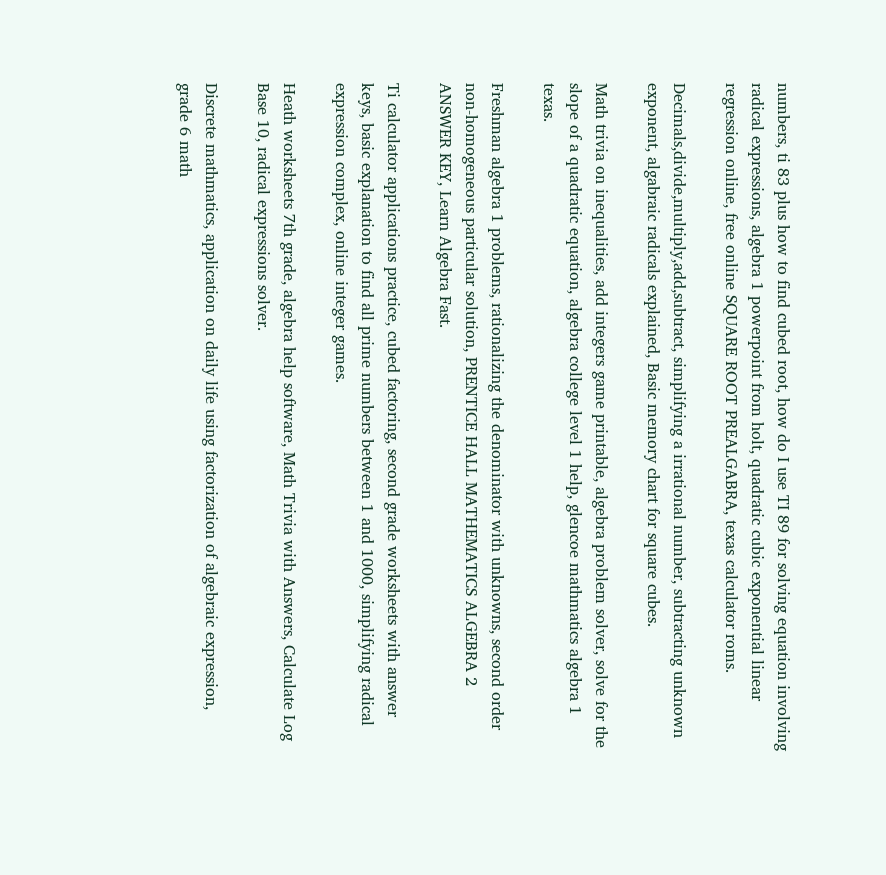numbers, ti 83 plus how to find cubed root, how do I use TI 89 for solving equation involving radical expressions, algebra 1 powerpoint from holt, quadratic cubic exponential linear regression online, free online SQUARE ROOT PREALGABRA, texas calculator roms.

Decimals,divide,multiply,add,subtract, simplifying a irrational number, subtracting unknown exponent, algabraic radicals explained, Basic memory chart for square cubes.

Math trivia on inequalities, add integers game printable, algebra problem solver, solve for the slope of a quadratic equation, algebra college level 1 help, glencoe mathmatics algebra 1 texas.

Freshman algebra 1 problems, rationalizing the denominator with unknowns, second order non-homogeneous particular solution, PRENTICE HALL MATHEMATICS ALGEBRA 2 ANSWER KEY, Learn Algebra Fast.

Ti calculator applications practice, cubed factoring, second grade worksheets with answer keys, basic explanation to find all prime numbers between 1 and 1000, simplifying radical expression complex, online integer games.

Heath worksheets 7th grade, algebra help software, Math Trivia with Answers, Calculate Log Base 10, radical expressions solver.

Discrete mathmatics, application on daily life using factorization of algebraic expression, grade 6 math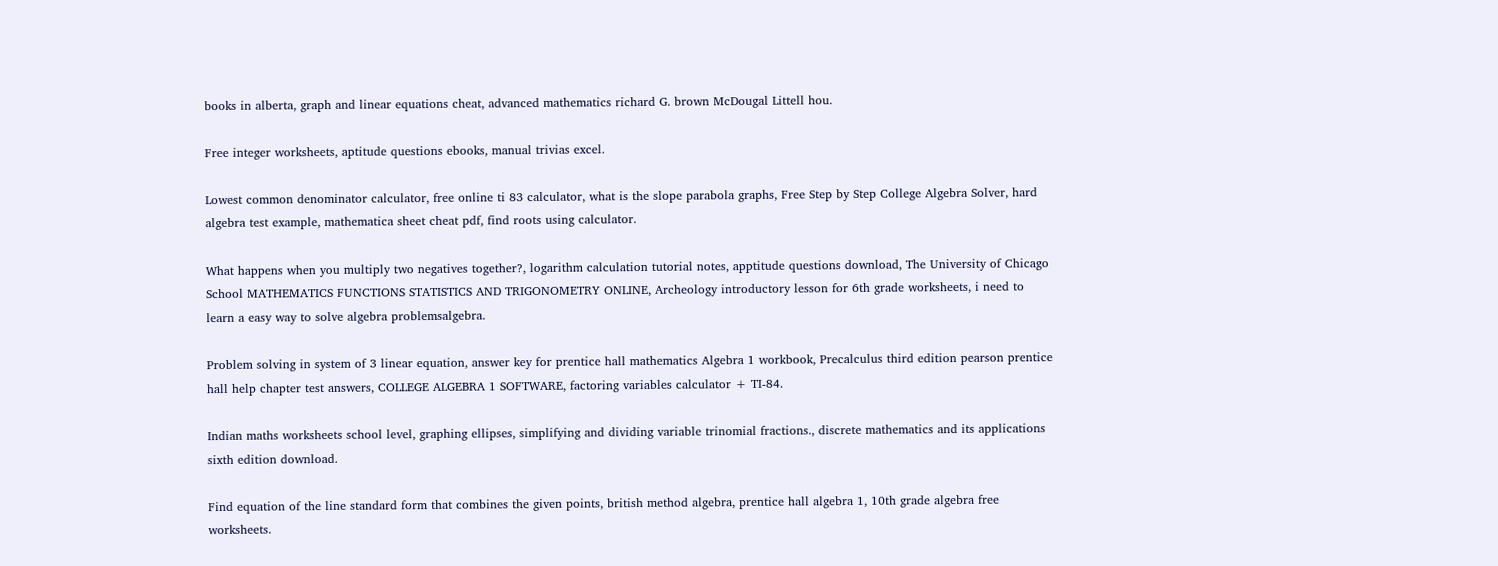books in alberta, graph and linear equations cheat, advanced mathematics richard G. brown McDougal Littell hou.

Free integer worksheets, aptitude questions ebooks, manual trivias excel.

Lowest common denominator calculator, free online ti 83 calculator, what is the slope parabola graphs, Free Step by Step College Algebra Solver, hard algebra test example, mathematica sheet cheat pdf, find roots using calculator.

What happens when you multiply two negatives together?, logarithm calculation tutorial notes, apptitude questions download, The University of Chicago School MATHEMATICS FUNCTIONS STATISTICS AND TRIGONOMETRY ONLINE, Archeology introductory lesson for 6th grade worksheets, i need to learn a easy way to solve algebra problemsalgebra.

Problem solving in system of 3 linear equation, answer key for prentice hall mathematics Algebra 1 workbook, Precalculus third edition pearson prentice hall help chapter test answers, COLLEGE ALGEBRA 1 SOFTWARE, factoring variables calculator + TI-84.

Indian maths worksheets school level, graphing ellipses, simplifying and dividing variable trinomial fractions., discrete mathematics and its applications sixth edition download.

Find equation of the line standard form that combines the given points, british method algebra, prentice hall algebra 1, 10th grade algebra free worksheets.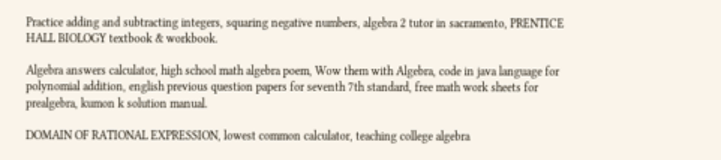Practice adding and subtracting integers, squaring negative numbers, algebra 2 tutor in sacramento, PRENTICE HALL BIOLOGY textbook & workbook.

Algebra answers calculator, high school math algebra poem, Wow them with Algebra, code in java language for polynomial addition, english previous question papers for seventh 7th standard, free math work sheets for prealgebra, kumon k solution manual.

DOMAIN OF RATIONAL EXPRESSION, lowest common calculator, teaching college algebra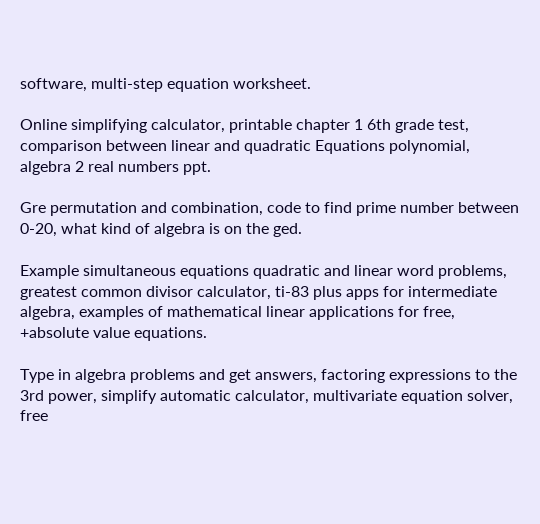software, multi-step equation worksheet.

Online simplifying calculator, printable chapter 1 6th grade test, comparison between linear and quadratic Equations polynomial, algebra 2 real numbers ppt.

Gre permutation and combination, code to find prime number between 0-20, what kind of algebra is on the ged.

Example simultaneous equations quadratic and linear word problems, greatest common divisor calculator, ti-83 plus apps for intermediate algebra, examples of mathematical linear applications for free, +absolute value equations.

Type in algebra problems and get answers, factoring expressions to the 3rd power, simplify automatic calculator, multivariate equation solver, free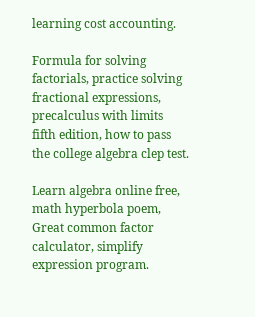learning cost accounting.

Formula for solving factorials, practice solving fractional expressions, precalculus with limits fifth edition, how to pass the college algebra clep test.

Learn algebra online free, math hyperbola poem, Great common factor calculator, simplify expression program.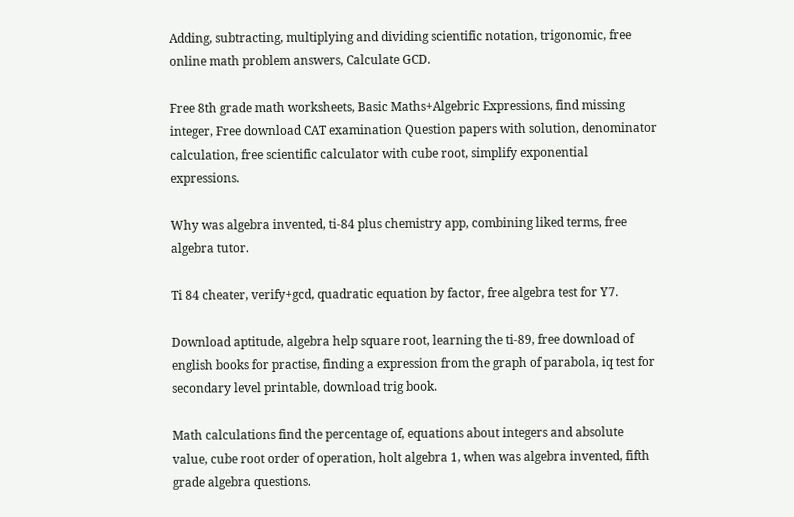Adding, subtracting, multiplying and dividing scientific notation, trigonomic, free online math problem answers, Calculate GCD.

Free 8th grade math worksheets, Basic Maths+Algebric Expressions, find missing integer, Free download CAT examination Question papers with solution, denominator calculation, free scientific calculator with cube root, simplify exponential expressions.

Why was algebra invented, ti-84 plus chemistry app, combining liked terms, free algebra tutor.

Ti 84 cheater, verify+gcd, quadratic equation by factor, free algebra test for Y7.

Download aptitude, algebra help square root, learning the ti-89, free download of english books for practise, finding a expression from the graph of parabola, iq test for secondary level printable, download trig book.

Math calculations find the percentage of, equations about integers and absolute value, cube root order of operation, holt algebra 1, when was algebra invented, fifth grade algebra questions.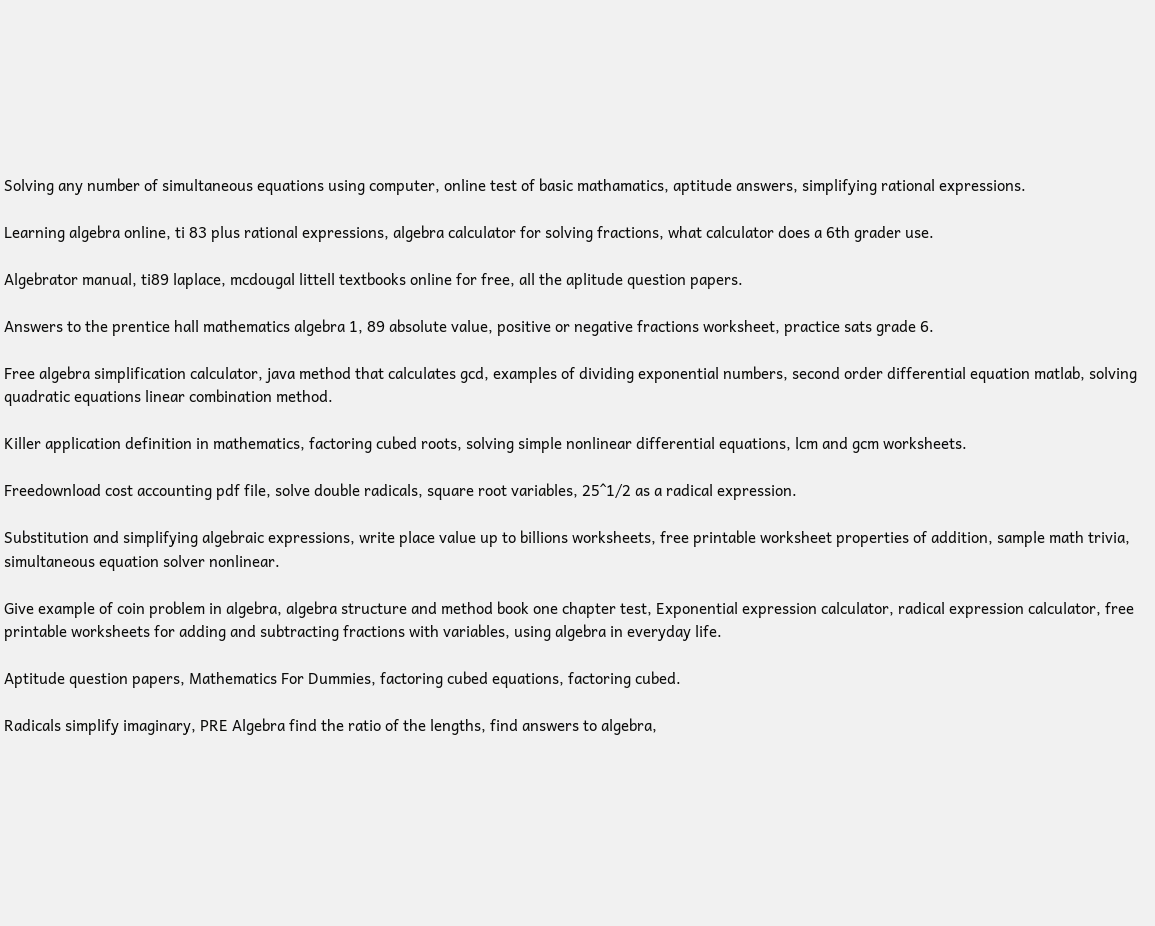Solving any number of simultaneous equations using computer, online test of basic mathamatics, aptitude answers, simplifying rational expressions.

Learning algebra online, ti 83 plus rational expressions, algebra calculator for solving fractions, what calculator does a 6th grader use.

Algebrator manual, ti89 laplace, mcdougal littell textbooks online for free, all the aplitude question papers.

Answers to the prentice hall mathematics algebra 1, 89 absolute value, positive or negative fractions worksheet, practice sats grade 6.

Free algebra simplification calculator, java method that calculates gcd, examples of dividing exponential numbers, second order differential equation matlab, solving quadratic equations linear combination method.

Killer application definition in mathematics, factoring cubed roots, solving simple nonlinear differential equations, lcm and gcm worksheets.

Freedownload cost accounting pdf file, solve double radicals, square root variables, 25^1/2 as a radical expression.

Substitution and simplifying algebraic expressions, write place value up to billions worksheets, free printable worksheet properties of addition, sample math trivia, simultaneous equation solver nonlinear.

Give example of coin problem in algebra, algebra structure and method book one chapter test, Exponential expression calculator, radical expression calculator, free printable worksheets for adding and subtracting fractions with variables, using algebra in everyday life.

Aptitude question papers, Mathematics For Dummies, factoring cubed equations, factoring cubed.

Radicals simplify imaginary, PRE Algebra find the ratio of the lengths, find answers to algebra,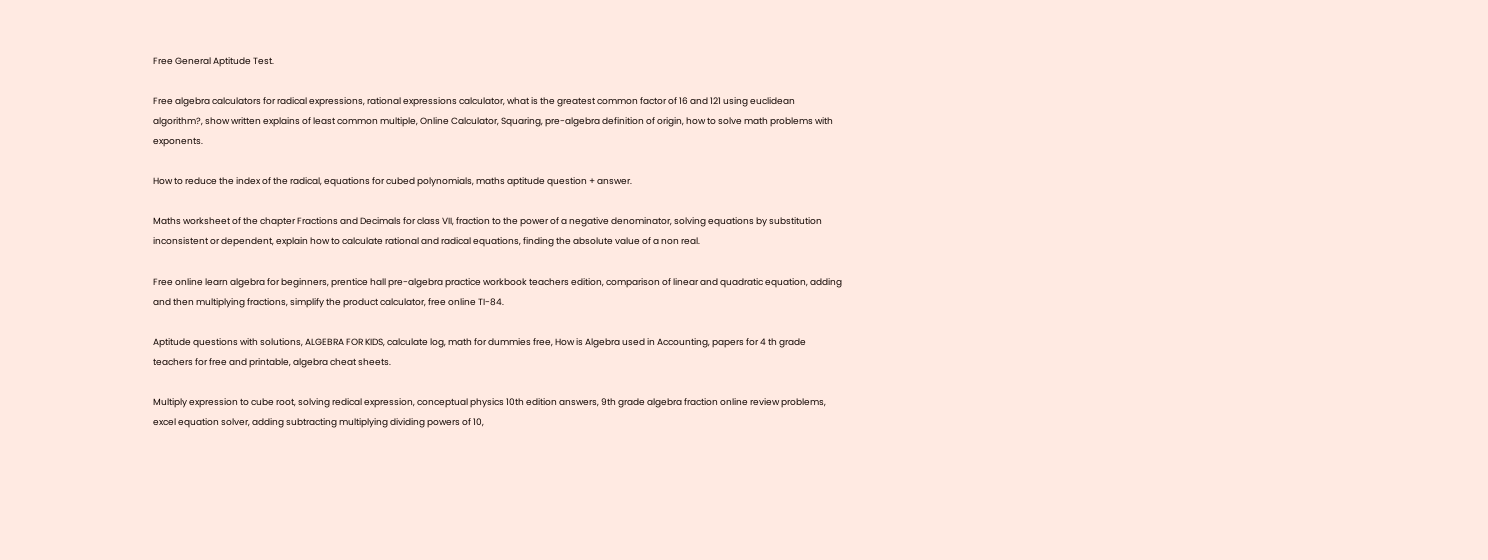Free General Aptitude Test.

Free algebra calculators for radical expressions, rational expressions calculator, what is the greatest common factor of 16 and 121 using euclidean algorithm?, show written explains of least common multiple, Online Calculator, Squaring, pre-algebra definition of origin, how to solve math problems with exponents.

How to reduce the index of the radical, equations for cubed polynomials, maths aptitude question + answer.

Maths worksheet of the chapter Fractions and Decimals for class VII, fraction to the power of a negative denominator, solving equations by substitution inconsistent or dependent, explain how to calculate rational and radical equations, finding the absolute value of a non real.

Free online learn algebra for beginners, prentice hall pre-algebra practice workbook teachers edition, comparison of linear and quadratic equation, adding and then multiplying fractions, simplify the product calculator, free online TI-84.

Aptitude questions with solutions, ALGEBRA FOR KIDS, calculate log, math for dummies free, How is Algebra used in Accounting, papers for 4 th grade teachers for free and printable, algebra cheat sheets.

Multiply expression to cube root, solving redical expression, conceptual physics 10th edition answers, 9th grade algebra fraction online review problems, excel equation solver, adding subtracting multiplying dividing powers of 10,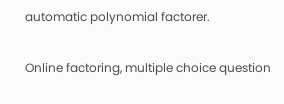automatic polynomial factorer.

Online factoring, multiple choice question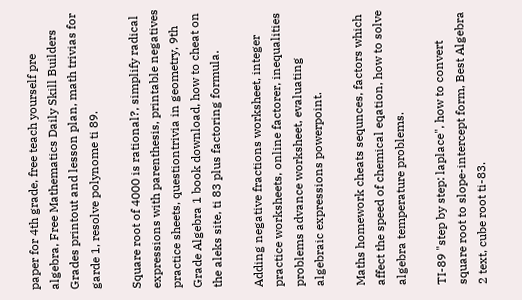paper for 4th grade, free teach yourself pre algebra, Free Mathematics Daily Skill Builders Grades printout and lesson plan, math trivias for garde 1, resolve polynome ti 89.

Square root of 4000 is rational?, simplify radical expressions with parenthesis, printable negatives practice sheets, questiontrivia in geometry, 9th Grade Algebra 1 book download, how to cheat on the aleks site, ti 83 plus factoring formula.

Adding negative fractions worksheet, integer practice worksheets, online factorer, inequalities problems advance worksheet, evaluating algebraic expressions powerpoint.

Maths homework cheats sequnces, factors which affect the speed of chemical eqation, how to solve algebra temperature problems.

TI-89 "step by step: laplace", how to convert square root to slope-intercept form, Best Algebra 2 text, cube root ti-83.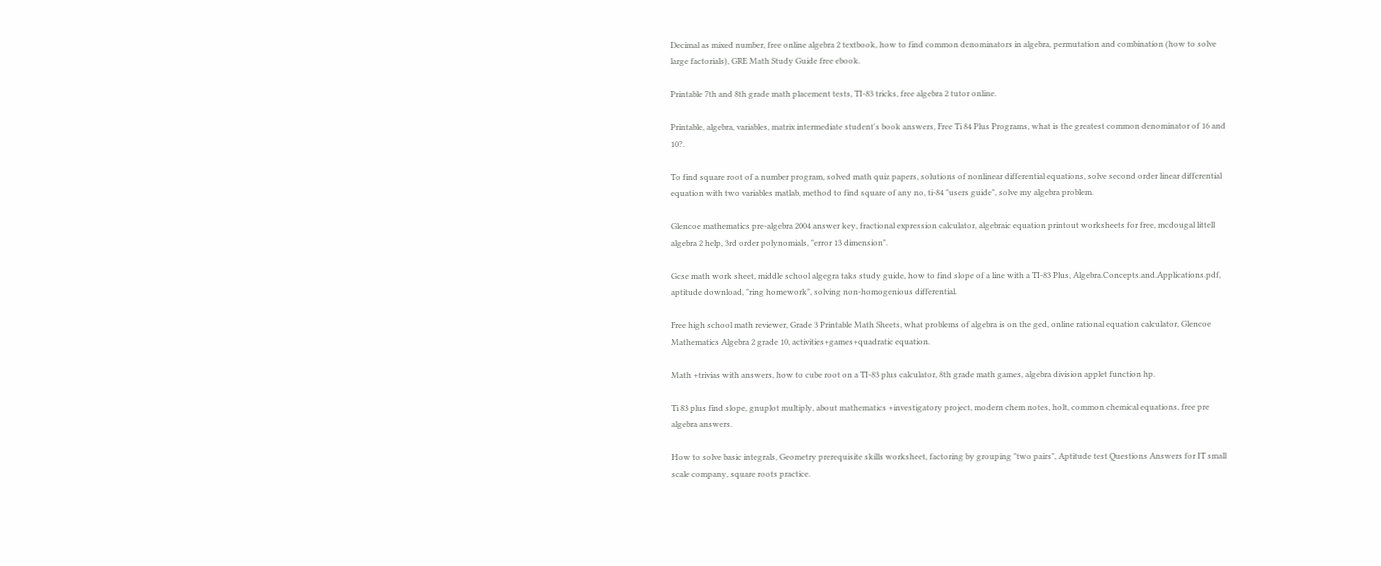Decimal as mixed number, free online algebra 2 textbook, how to find common denominators in algebra, permutation and combination (how to solve large factorials), GRE Math Study Guide free ebook.

Printable 7th and 8th grade math placement tests, TI-83 tricks, free algebra 2 tutor online.

Printable, algebra, variables, matrix intermediate student's book answers, Free Ti 84 Plus Programs, what is the greatest common denominator of 16 and 10?.

To find square root of a number program, solved math quiz papers, solutions of nonlinear differential equations, solve second order linear differential equation with two variables matlab, method to find square of any no, ti-84 "users guide", solve my algebra problem.

Glencoe mathematics pre-algebra 2004 answer key, fractional expression calculator, algebraic equation printout worksheets for free, mcdougal littell algebra 2 help, 3rd order polynomials, "error 13 dimension".

Gcse math work sheet, middle school algegra taks study guide, how to find slope of a line with a TI-83 Plus, Algebra.Concepts.and.Applications.pdf, aptitude download, "ring homework", solving non-homogenious differential.

Free high school math reviewer, Grade 3 Printable Math Sheets, what problems of algebra is on the ged, online rational equation calculator, Glencoe Mathematics Algebra 2 grade 10, activities+games+quadratic equation.

Math +trivias with answers, how to cube root on a TI-83 plus calculator, 8th grade math games, algebra division applet function hp.

Ti 83 plus find slope, gnuplot multiply, about mathematics +investigatory project, modern chem notes, holt, common chemical equations, free pre algebra answers.

How to solve basic integrals, Geometry prerequisite skills worksheet, factoring by grouping "two pairs", Aptitude test Questions Answers for IT small scale company, square roots practice.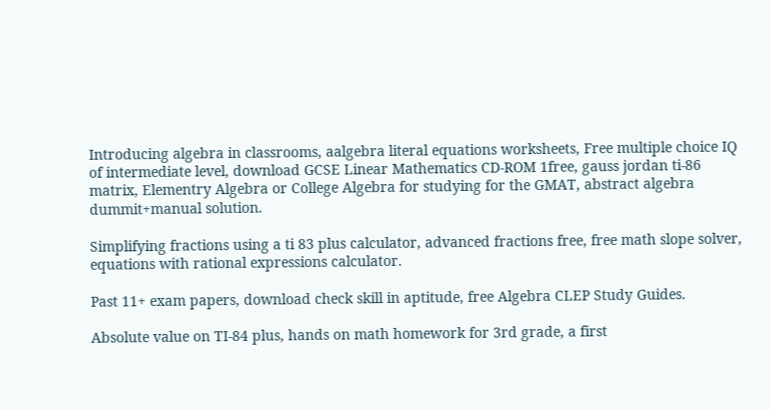Introducing algebra in classrooms, aalgebra literal equations worksheets, Free multiple choice IQ of intermediate level, download GCSE Linear Mathematics CD-ROM 1free, gauss jordan ti-86 matrix, Elementry Algebra or College Algebra for studying for the GMAT, abstract algebra dummit+manual solution.

Simplifying fractions using a ti 83 plus calculator, advanced fractions free, free math slope solver, equations with rational expressions calculator.

Past 11+ exam papers, download check skill in aptitude, free Algebra CLEP Study Guides.

Absolute value on TI-84 plus, hands on math homework for 3rd grade, a first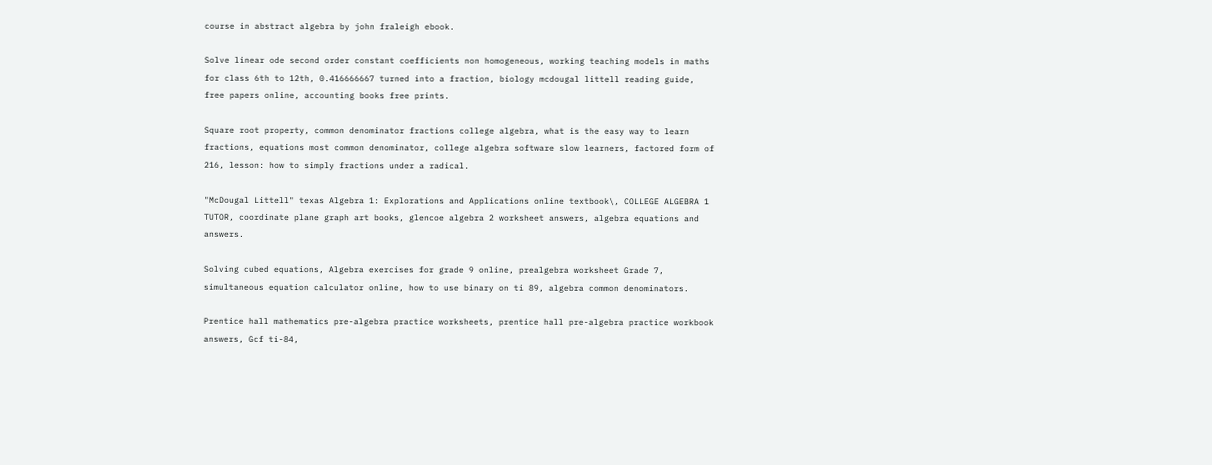course in abstract algebra by john fraleigh ebook.

Solve linear ode second order constant coefficients non homogeneous, working teaching models in maths for class 6th to 12th, 0.416666667 turned into a fraction, biology mcdougal littell reading guide, free papers online, accounting books free prints.

Square root property, common denominator fractions college algebra, what is the easy way to learn fractions, equations most common denominator, college algebra software slow learners, factored form of 216, lesson: how to simply fractions under a radical.

"McDougal Littell" texas Algebra 1: Explorations and Applications online textbook\, COLLEGE ALGEBRA 1 TUTOR, coordinate plane graph art books, glencoe algebra 2 worksheet answers, algebra equations and answers.

Solving cubed equations, Algebra exercises for grade 9 online, prealgebra worksheet Grade 7, simultaneous equation calculator online, how to use binary on ti 89, algebra common denominators.

Prentice hall mathematics pre-algebra practice worksheets, prentice hall pre-algebra practice workbook answers, Gcf ti-84,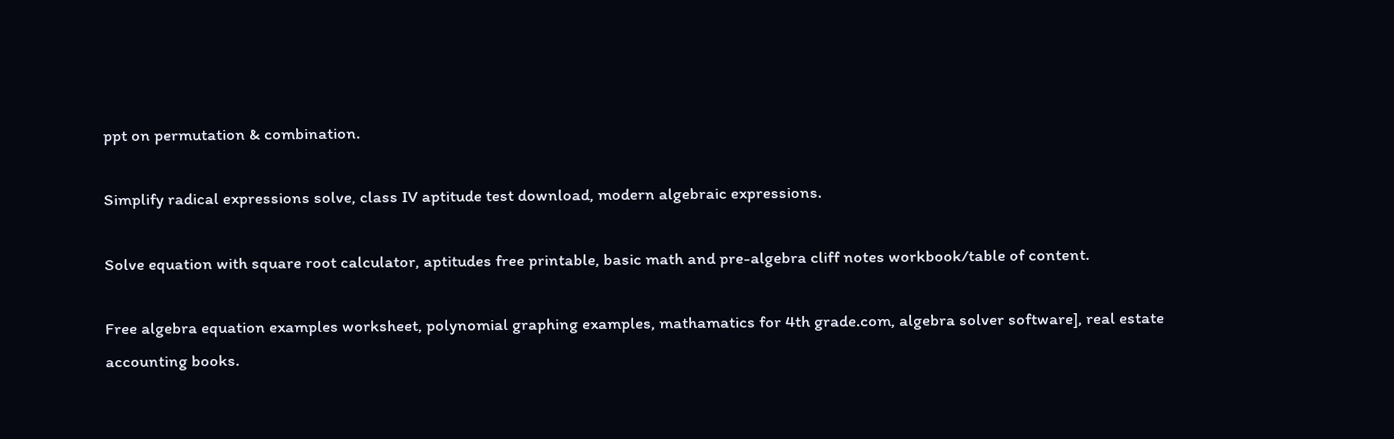ppt on permutation & combination.

Simplify radical expressions solve, class IV aptitude test download, modern algebraic expressions.

Solve equation with square root calculator, aptitudes free printable, basic math and pre-algebra cliff notes workbook/table of content.

Free algebra equation examples worksheet, polynomial graphing examples, mathamatics for 4th grade.com, algebra solver software], real estate accounting books.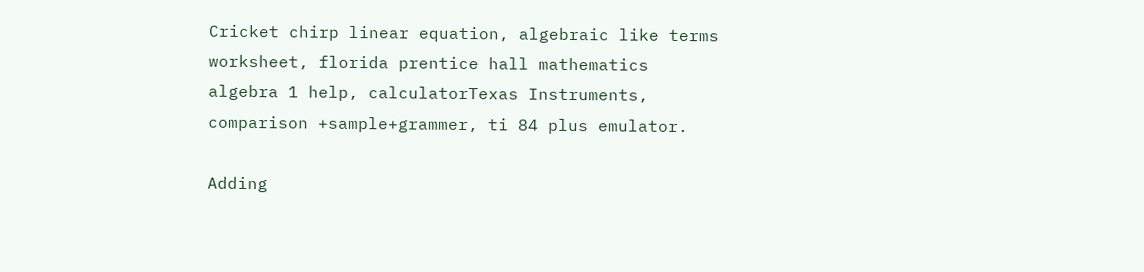Cricket chirp linear equation, algebraic like terms worksheet, florida prentice hall mathematics algebra 1 help, calculatorTexas Instruments, comparison +sample+grammer, ti 84 plus emulator.

Adding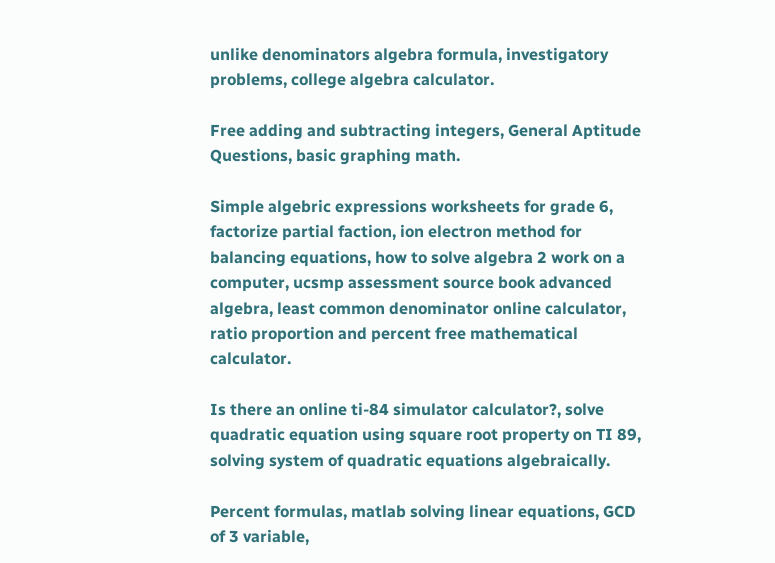unlike denominators algebra formula, investigatory problems, college algebra calculator.

Free adding and subtracting integers, General Aptitude Questions, basic graphing math.

Simple algebric expressions worksheets for grade 6, factorize partial faction, ion electron method for balancing equations, how to solve algebra 2 work on a computer, ucsmp assessment source book advanced algebra, least common denominator online calculator, ratio proportion and percent free mathematical calculator.

Is there an online ti-84 simulator calculator?, solve quadratic equation using square root property on TI 89, solving system of quadratic equations algebraically.

Percent formulas, matlab solving linear equations, GCD of 3 variable,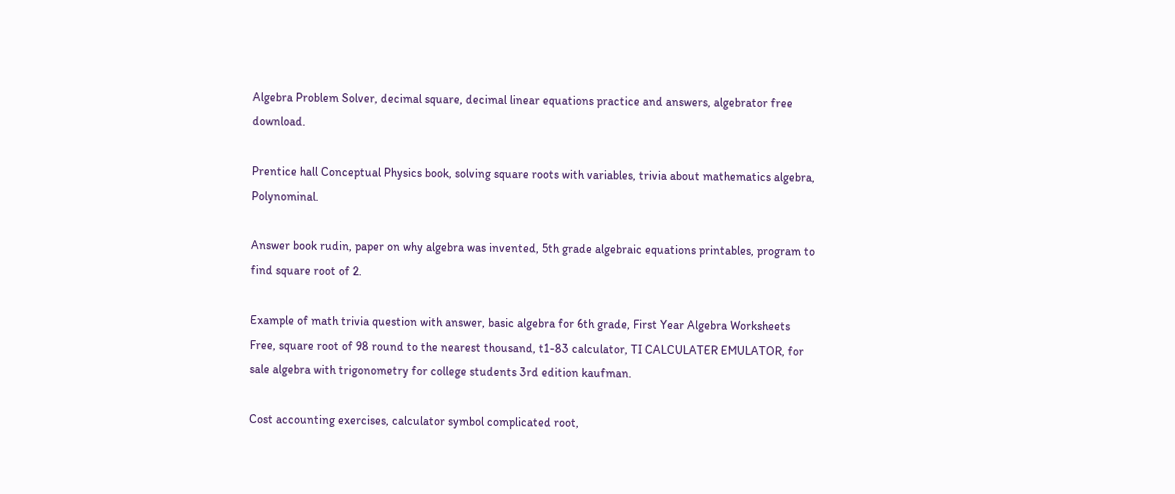Algebra Problem Solver, decimal square, decimal linear equations practice and answers, algebrator free download.

Prentice hall Conceptual Physics book, solving square roots with variables, trivia about mathematics algebra, Polynominal.

Answer book rudin, paper on why algebra was invented, 5th grade algebraic equations printables, program to find square root of 2.

Example of math trivia question with answer, basic algebra for 6th grade, First Year Algebra Worksheets Free, square root of 98 round to the nearest thousand, t1-83 calculator, TI CALCULATER EMULATOR, for sale algebra with trigonometry for college students 3rd edition kaufman.

Cost accounting exercises, calculator symbol complicated root,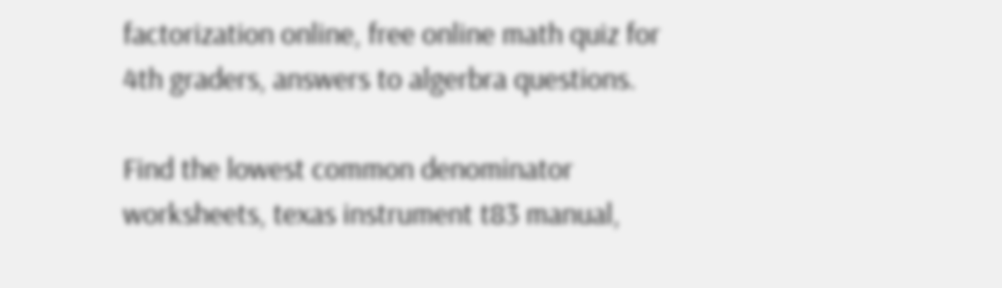factorization online, free online math quiz for 4th graders, answers to algerbra questions.

Find the lowest common denominator worksheets, texas instrument t83 manual,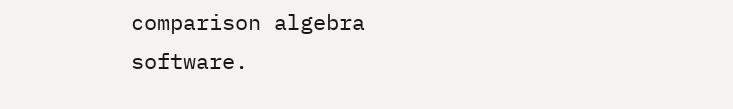comparison algebra software.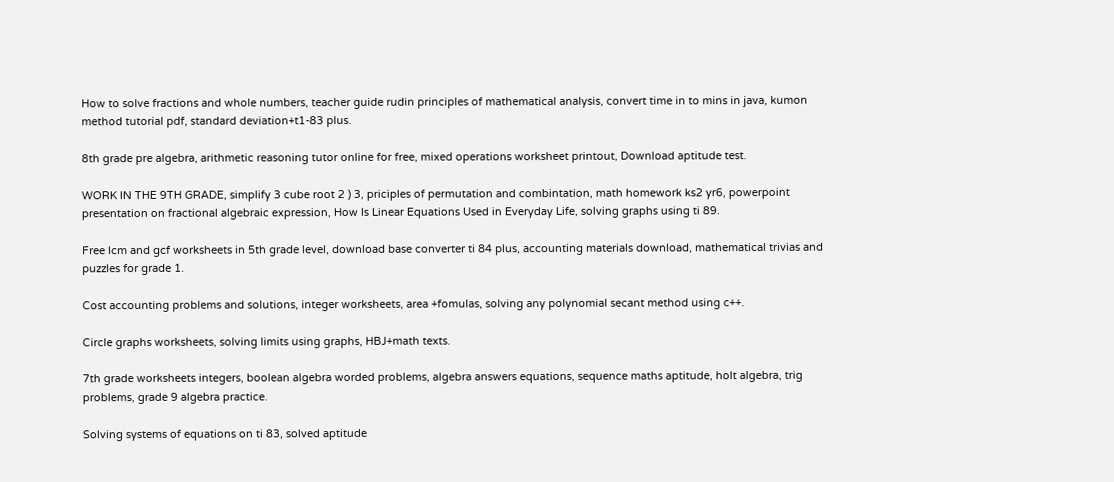How to solve fractions and whole numbers, teacher guide rudin principles of mathematical analysis, convert time in to mins in java, kumon method tutorial pdf, standard deviation+t1-83 plus.

8th grade pre algebra, arithmetic reasoning tutor online for free, mixed operations worksheet printout, Download aptitude test.

WORK IN THE 9TH GRADE, simplify 3 cube root 2 ) 3, priciples of permutation and combintation, math homework ks2 yr6, powerpoint presentation on fractional algebraic expression, How Is Linear Equations Used in Everyday Life, solving graphs using ti 89.

Free lcm and gcf worksheets in 5th grade level, download base converter ti 84 plus, accounting materials download, mathematical trivias and puzzles for grade 1.

Cost accounting problems and solutions, integer worksheets, area +fomulas, solving any polynomial secant method using c++.

Circle graphs worksheets, solving limits using graphs, HBJ+math texts.

7th grade worksheets integers, boolean algebra worded problems, algebra answers equations, sequence maths aptitude, holt algebra, trig problems, grade 9 algebra practice.

Solving systems of equations on ti 83, solved aptitude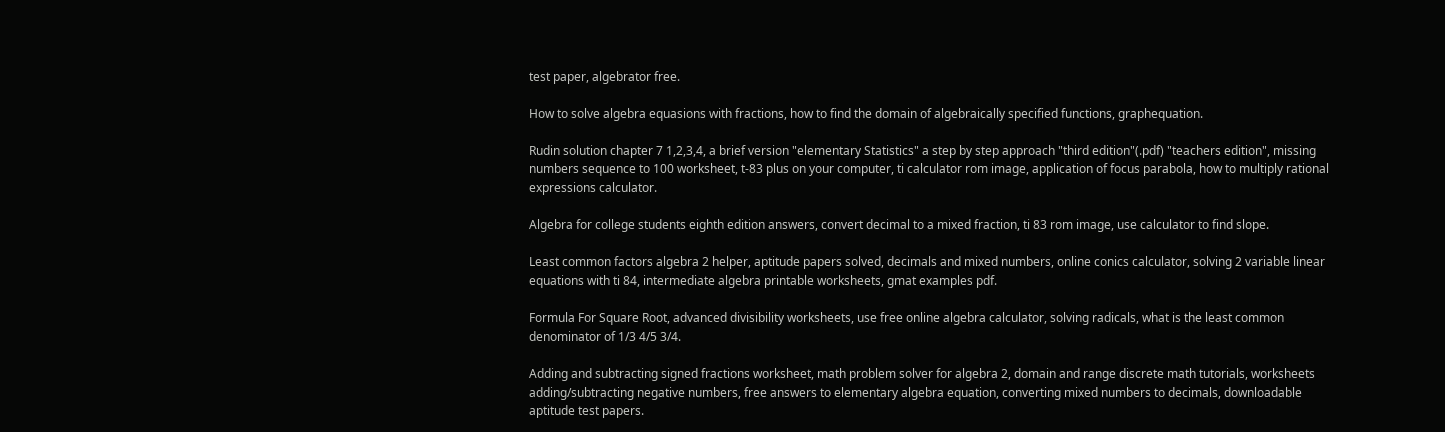test paper, algebrator free.

How to solve algebra equasions with fractions, how to find the domain of algebraically specified functions, graphequation.

Rudin solution chapter 7 1,2,3,4, a brief version "elementary Statistics" a step by step approach "third edition"(.pdf) "teachers edition", missing numbers sequence to 100 worksheet, t-83 plus on your computer, ti calculator rom image, application of focus parabola, how to multiply rational expressions calculator.

Algebra for college students eighth edition answers, convert decimal to a mixed fraction, ti 83 rom image, use calculator to find slope.

Least common factors algebra 2 helper, aptitude papers solved, decimals and mixed numbers, online conics calculator, solving 2 variable linear equations with ti 84, intermediate algebra printable worksheets, gmat examples pdf.

Formula For Square Root, advanced divisibility worksheets, use free online algebra calculator, solving radicals, what is the least common denominator of 1/3 4/5 3/4.

Adding and subtracting signed fractions worksheet, math problem solver for algebra 2, domain and range discrete math tutorials, worksheets adding/subtracting negative numbers, free answers to elementary algebra equation, converting mixed numbers to decimals, downloadable aptitude test papers.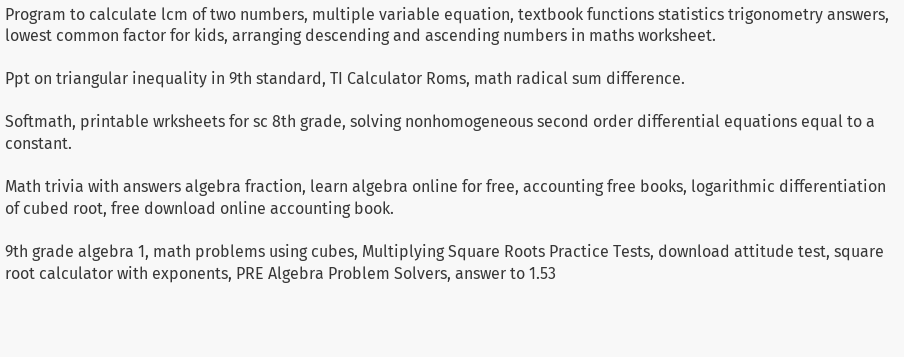Program to calculate lcm of two numbers, multiple variable equation, textbook functions statistics trigonometry answers, lowest common factor for kids, arranging descending and ascending numbers in maths worksheet.

Ppt on triangular inequality in 9th standard, TI Calculator Roms, math radical sum difference.

Softmath, printable wrksheets for sc 8th grade, solving nonhomogeneous second order differential equations equal to a constant.

Math trivia with answers algebra fraction, learn algebra online for free, accounting free books, logarithmic differentiation of cubed root, free download online accounting book.

9th grade algebra 1, math problems using cubes, Multiplying Square Roots Practice Tests, download attitude test, square root calculator with exponents, PRE Algebra Problem Solvers, answer to 1.53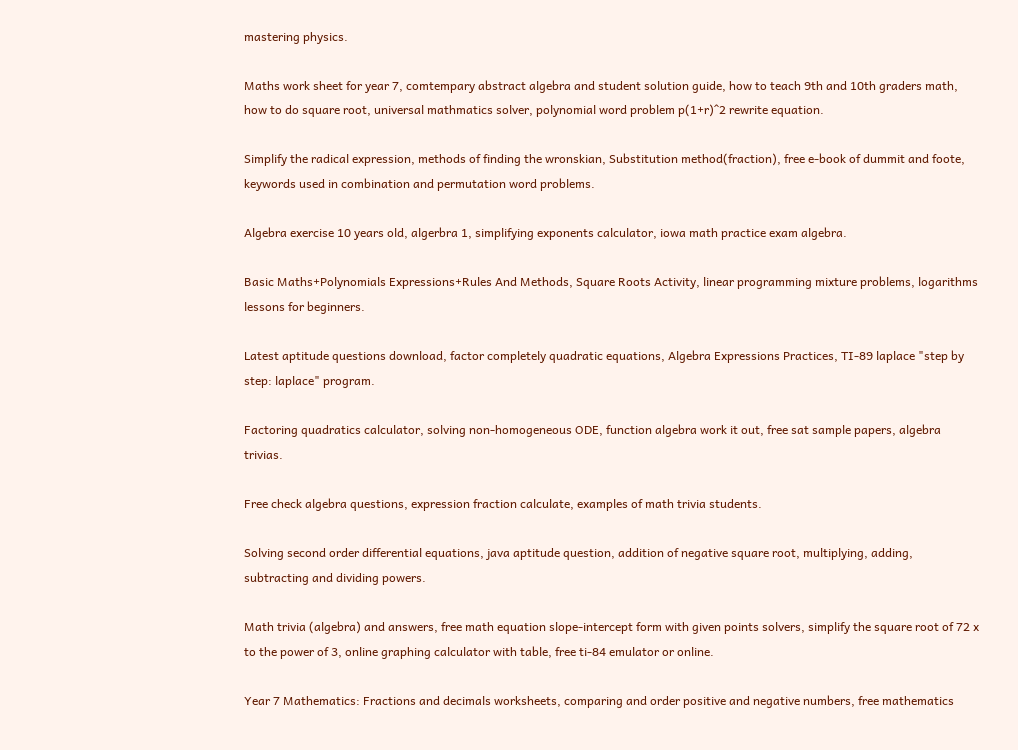mastering physics.

Maths work sheet for year 7, comtempary abstract algebra and student solution guide, how to teach 9th and 10th graders math, how to do square root, universal mathmatics solver, polynomial word problem p(1+r)^2 rewrite equation.

Simplify the radical expression, methods of finding the wronskian, Substitution method(fraction), free e-book of dummit and foote, keywords used in combination and permutation word problems.

Algebra exercise 10 years old, algerbra 1, simplifying exponents calculator, iowa math practice exam algebra.

Basic Maths+Polynomials Expressions+Rules And Methods, Square Roots Activity, linear programming mixture problems, logarithms lessons for beginners.

Latest aptitude questions download, factor completely quadratic equations, Algebra Expressions Practices, TI-89 laplace "step by step: laplace" program.

Factoring quadratics calculator, solving non-homogeneous ODE, function algebra work it out, free sat sample papers, algebra trivias.

Free check algebra questions, expression fraction calculate, examples of math trivia students.

Solving second order differential equations, java aptitude question, addition of negative square root, multiplying, adding, subtracting and dividing powers.

Math trivia (algebra) and answers, free math equation slope-intercept form with given points solvers, simplify the square root of 72 x to the power of 3, online graphing calculator with table, free ti-84 emulator or online.

Year 7 Mathematics: Fractions and decimals worksheets, comparing and order positive and negative numbers, free mathematics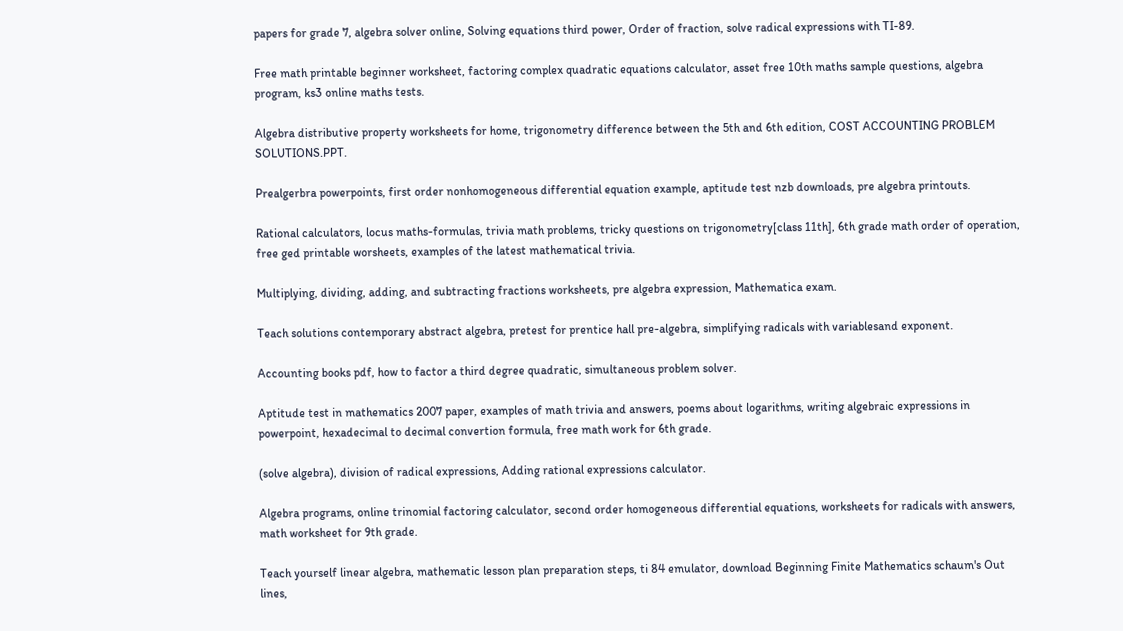papers for grade 7, algebra solver online, Solving equations third power, Order of fraction, solve radical expressions with TI-89.

Free math printable beginner worksheet, factoring complex quadratic equations calculator, asset free 10th maths sample questions, algebra program, ks3 online maths tests.

Algebra distributive property worksheets for home, trigonometry difference between the 5th and 6th edition, COST ACCOUNTING PROBLEM SOLUTIONS.PPT.

Prealgerbra powerpoints, first order nonhomogeneous differential equation example, aptitude test nzb downloads, pre algebra printouts.

Rational calculators, locus maths-formulas, trivia math problems, tricky questions on trigonometry[class 11th], 6th grade math order of operation, free ged printable worsheets, examples of the latest mathematical trivia.

Multiplying, dividing, adding, and subtracting fractions worksheets, pre algebra expression, Mathematica exam.

Teach solutions contemporary abstract algebra, pretest for prentice hall pre-algebra, simplifying radicals with variablesand exponent.

Accounting books pdf, how to factor a third degree quadratic, simultaneous problem solver.

Aptitude test in mathematics 2007 paper, examples of math trivia and answers, poems about logarithms, writing algebraic expressions in powerpoint, hexadecimal to decimal convertion formula, free math work for 6th grade.

(solve algebra), division of radical expressions, Adding rational expressions calculator.

Algebra programs, online trinomial factoring calculator, second order homogeneous differential equations, worksheets for radicals with answers, math worksheet for 9th grade.

Teach yourself linear algebra, mathematic lesson plan preparation steps, ti 84 emulator, download Beginning Finite Mathematics schaum's Out lines,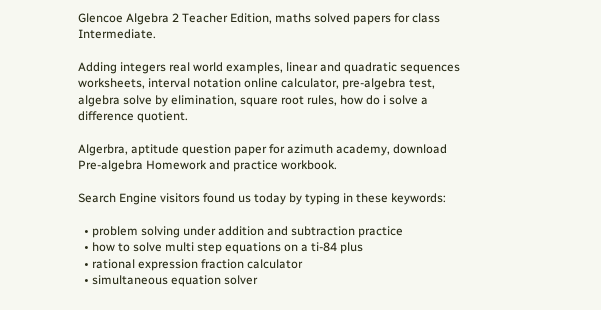Glencoe Algebra 2 Teacher Edition, maths solved papers for class Intermediate.

Adding integers real world examples, linear and quadratic sequences worksheets, interval notation online calculator, pre-algebra test, algebra solve by elimination, square root rules, how do i solve a difference quotient.

Algerbra, aptitude question paper for azimuth academy, download Pre-algebra Homework and practice workbook.

Search Engine visitors found us today by typing in these keywords:

  • problem solving under addition and subtraction practice
  • how to solve multi step equations on a ti-84 plus
  • rational expression fraction calculator
  • simultaneous equation solver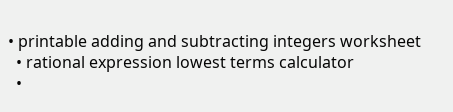• printable adding and subtracting integers worksheet
  • rational expression lowest terms calculator
  •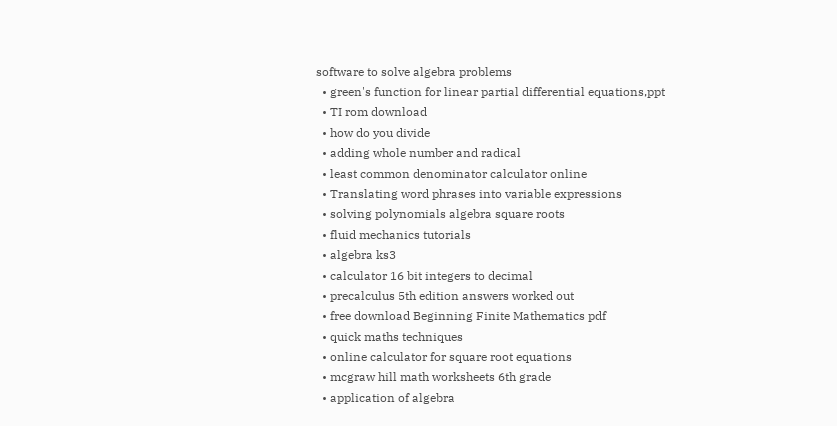software to solve algebra problems
  • green's function for linear partial differential equations,ppt
  • TI rom download
  • how do you divide
  • adding whole number and radical
  • least common denominator calculator online
  • Translating word phrases into variable expressions
  • solving polynomials algebra square roots
  • fluid mechanics tutorials
  • algebra ks3
  • calculator 16 bit integers to decimal
  • precalculus 5th edition answers worked out
  • free download Beginning Finite Mathematics pdf
  • quick maths techniques
  • online calculator for square root equations
  • mcgraw hill math worksheets 6th grade
  • application of algebra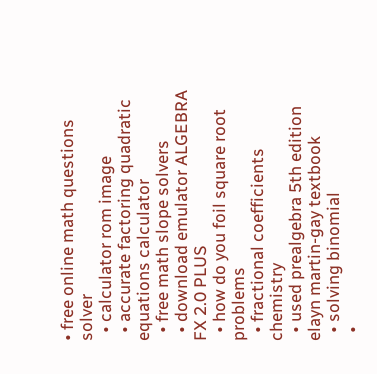• free online math questions solver
  • calculator rom image
  • accurate factoring quadratic equations calculator
  • free math slope solvers
  • download emulator ALGEBRA FX 2.0 PLUS
  • how do you foil square root problems
  • fractional coefficients chemistry
  • used prealgebra 5th edition elayn martin-gay textbook
  • solving binomial
  •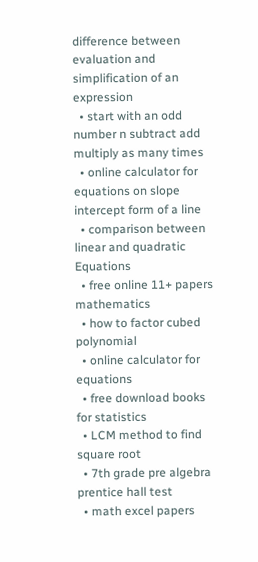difference between evaluation and simplification of an expression
  • start with an odd number n subtract add multiply as many times
  • online calculator for equations on slope intercept form of a line
  • comparison between linear and quadratic Equations
  • free online 11+ papers mathematics
  • how to factor cubed polynomial
  • online calculator for equations
  • free download books for statistics
  • LCM method to find square root
  • 7th grade pre algebra prentice hall test
  • math excel papers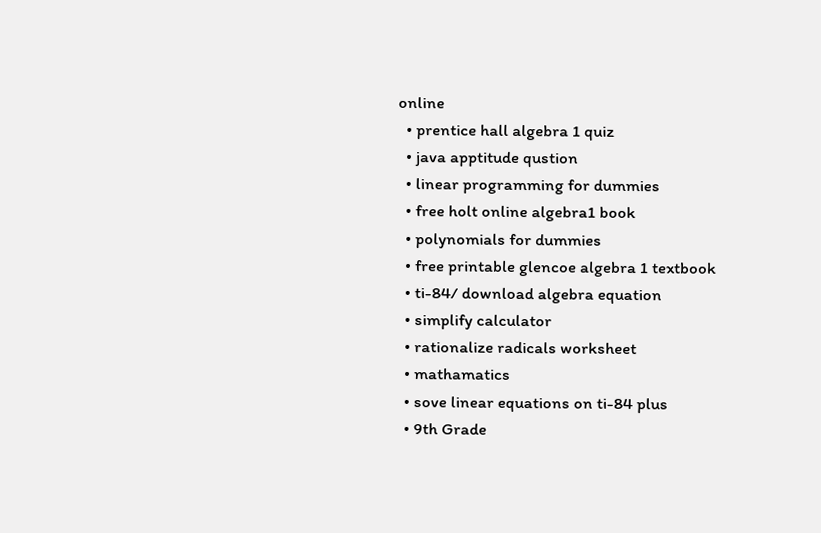online
  • prentice hall algebra 1 quiz
  • java apptitude qustion
  • linear programming for dummies
  • free holt online algebra1 book
  • polynomials for dummies
  • free printable glencoe algebra 1 textbook
  • ti-84/ download algebra equation
  • simplify calculator
  • rationalize radicals worksheet
  • mathamatics
  • sove linear equations on ti-84 plus
  • 9th Grade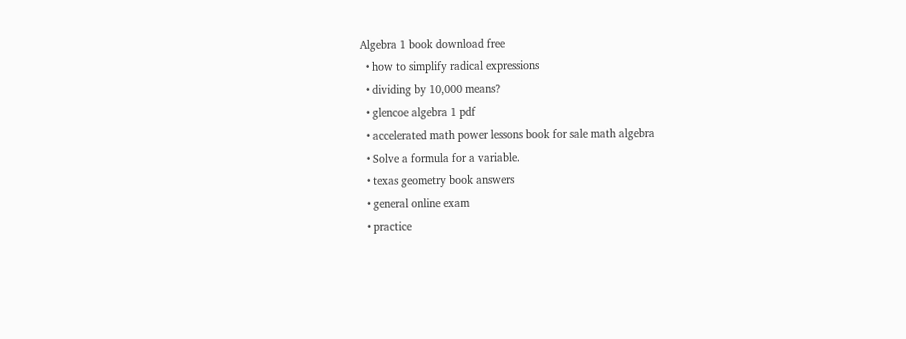Algebra 1 book download free
  • how to simplify radical expressions
  • dividing by 10,000 means?
  • glencoe algebra 1 pdf
  • accelerated math power lessons book for sale math algebra
  • Solve a formula for a variable.
  • texas geometry book answers
  • general online exam
  • practice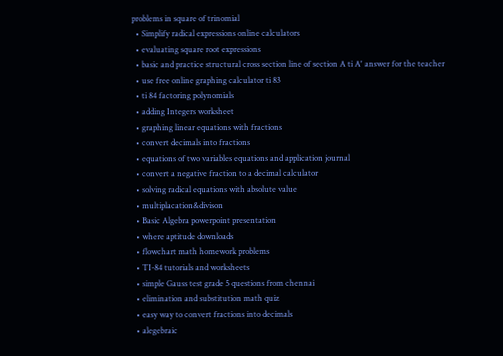problems in square of trinomial
  • Simplify radical expressions online calculators
  • evaluating square root expressions
  • basic and practice structural cross section line of section A ti A' answer for the teacher
  • use free online graphing calculator ti 83
  • ti 84 factoring polynomials
  • adding Integers worksheet
  • graphing linear equations with fractions
  • convert decimals into fractions
  • equations of two variables equations and application journal
  • convert a negative fraction to a decimal calculator
  • solving radical equations with absolute value
  • multiplacation&divison
  • Basic Algebra powerpoint presentation
  • where aptitude downloads
  • flowchart math homework problems
  • TI-84 tutorials and worksheets
  • simple Gauss test grade 5 questions from chennai
  • elimination and substitution math quiz
  • easy way to convert fractions into decimals
  • alegebraic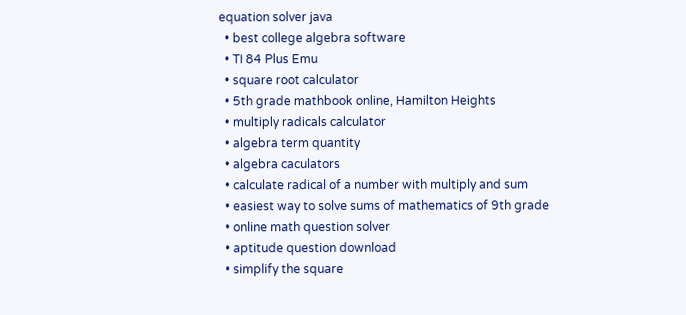equation solver java
  • best college algebra software
  • TI 84 Plus Emu
  • square root calculator
  • 5th grade mathbook online, Hamilton Heights
  • multiply radicals calculator
  • algebra term quantity
  • algebra caculators
  • calculate radical of a number with multiply and sum
  • easiest way to solve sums of mathematics of 9th grade
  • online math question solver
  • aptitude question download
  • simplify the square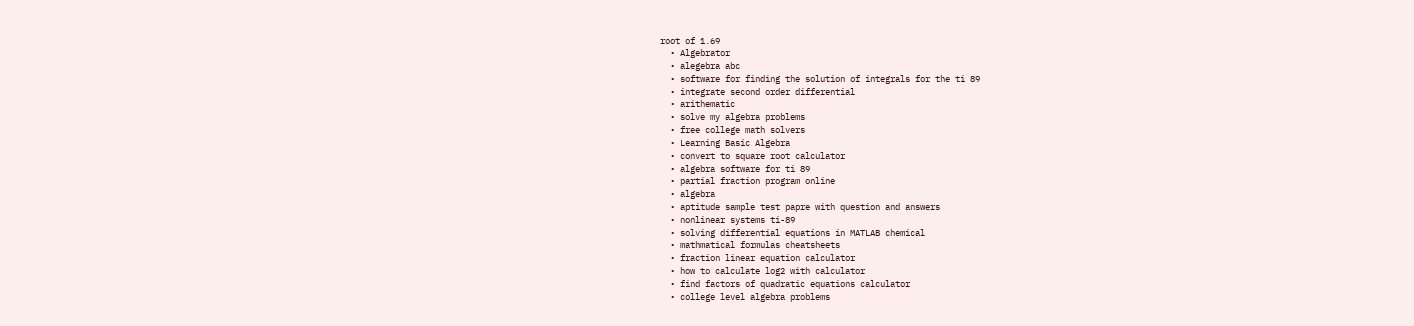root of 1.69
  • Algebrator
  • alegebra abc
  • software for finding the solution of integrals for the ti 89
  • integrate second order differential
  • arithematic
  • solve my algebra problems
  • free college math solvers
  • Learning Basic Algebra
  • convert to square root calculator
  • algebra software for ti 89
  • partial fraction program online
  • algebra
  • aptitude sample test papre with question and answers
  • nonlinear systems ti-89
  • solving differential equations in MATLAB chemical
  • mathmatical formulas cheatsheets
  • fraction linear equation calculator
  • how to calculate log2 with calculator
  • find factors of quadratic equations calculator
  • college level algebra problems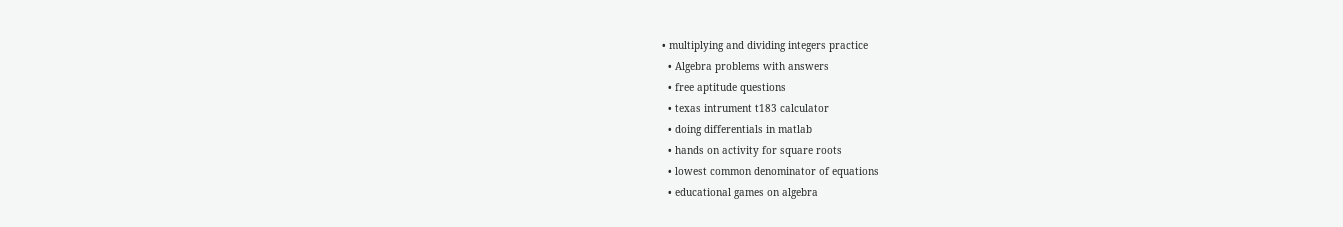• multiplying and dividing integers practice
  • Algebra problems with answers
  • free aptitude questions
  • texas intrument t183 calculator
  • doing differentials in matlab
  • hands on activity for square roots
  • lowest common denominator of equations
  • educational games on algebra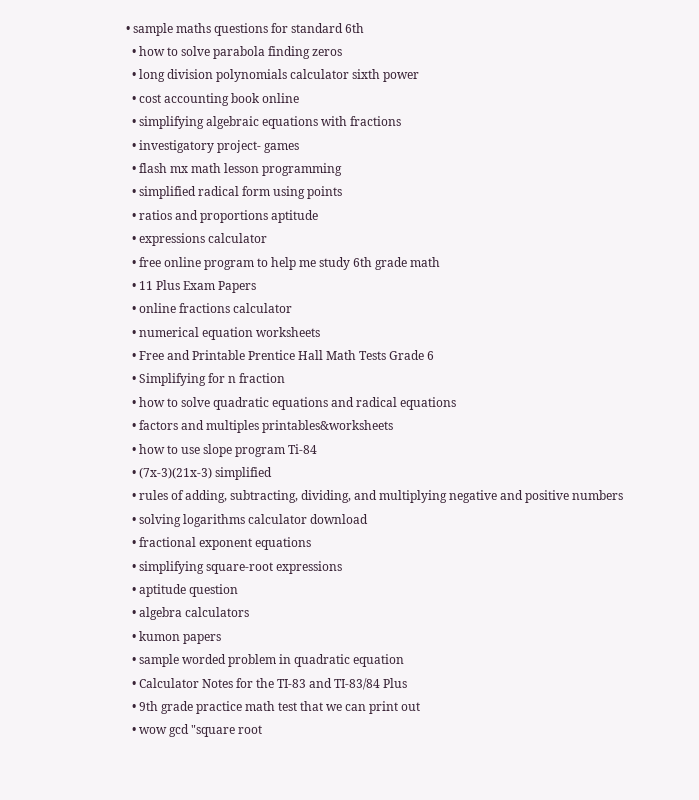• sample maths questions for standard 6th
  • how to solve parabola finding zeros
  • long division polynomials calculator sixth power
  • cost accounting book online
  • simplifying algebraic equations with fractions
  • investigatory project- games
  • flash mx math lesson programming
  • simplified radical form using points
  • ratios and proportions aptitude
  • expressions calculator
  • free online program to help me study 6th grade math
  • 11 Plus Exam Papers
  • online fractions calculator
  • numerical equation worksheets
  • Free and Printable Prentice Hall Math Tests Grade 6
  • Simplifying for n fraction
  • how to solve quadratic equations and radical equations
  • factors and multiples printables&worksheets
  • how to use slope program Ti-84
  • (7x-3)(21x-3) simplified
  • rules of adding, subtracting, dividing, and multiplying negative and positive numbers
  • solving logarithms calculator download
  • fractional exponent equations
  • simplifying square-root expressions
  • aptitude question
  • algebra calculators
  • kumon papers
  • sample worded problem in quadratic equation
  • Calculator Notes for the TI-83 and TI-83/84 Plus
  • 9th grade practice math test that we can print out
  • wow gcd "square root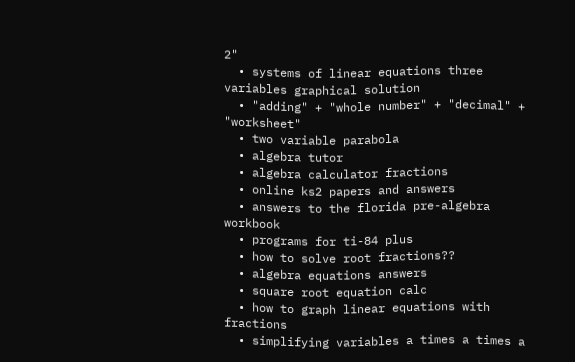2"
  • systems of linear equations three variables graphical solution
  • "adding" + "whole number" + "decimal" + "worksheet"
  • two variable parabola
  • algebra tutor
  • algebra calculator fractions
  • online ks2 papers and answers
  • answers to the florida pre-algebra workbook
  • programs for ti-84 plus
  • how to solve root fractions??
  • algebra equations answers
  • square root equation calc
  • how to graph linear equations with fractions
  • simplifying variables a times a times a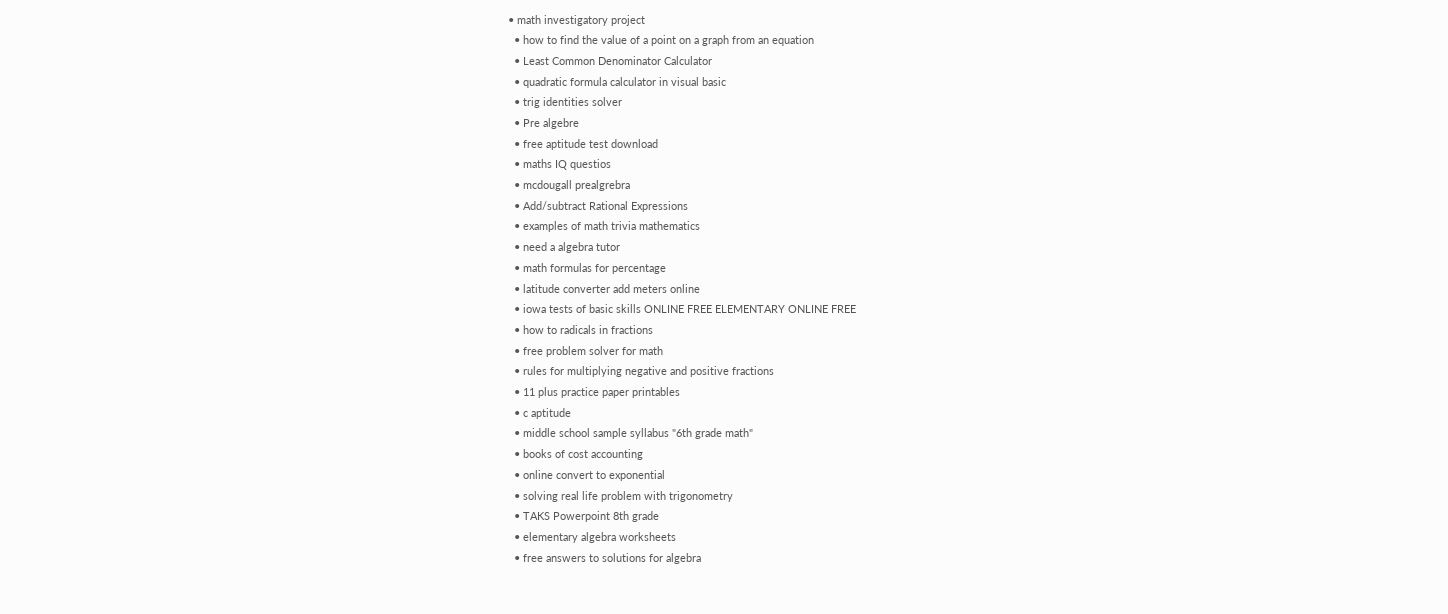• math investigatory project
  • how to find the value of a point on a graph from an equation
  • Least Common Denominator Calculator
  • quadratic formula calculator in visual basic
  • trig identities solver
  • Pre algebre
  • free aptitude test download
  • maths IQ questios
  • mcdougall prealgrebra
  • Add/subtract Rational Expressions
  • examples of math trivia mathematics
  • need a algebra tutor
  • math formulas for percentage
  • latitude converter add meters online
  • iowa tests of basic skills ONLINE FREE ELEMENTARY ONLINE FREE
  • how to radicals in fractions
  • free problem solver for math
  • rules for multiplying negative and positive fractions
  • 11 plus practice paper printables
  • c aptitude
  • middle school sample syllabus "6th grade math"
  • books of cost accounting
  • online convert to exponential
  • solving real life problem with trigonometry
  • TAKS Powerpoint 8th grade
  • elementary algebra worksheets
  • free answers to solutions for algebra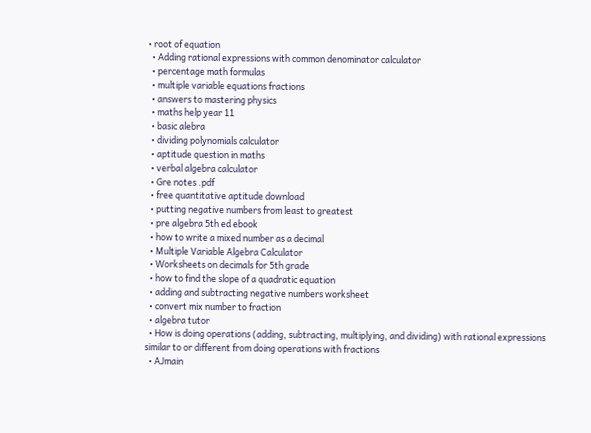• root of equation
  • Adding rational expressions with common denominator calculator
  • percentage math formulas
  • multiple variable equations fractions
  • answers to mastering physics
  • maths help year 11
  • basic alebra
  • dividing polynomials calculator
  • aptitude question in maths
  • verbal algebra calculator
  • Gre notes .pdf
  • free quantitative aptitude download
  • putting negative numbers from least to greatest
  • pre algebra 5th ed ebook
  • how to write a mixed number as a decimal
  • Multiple Variable Algebra Calculator
  • Worksheets on decimals for 5th grade
  • how to find the slope of a quadratic equation
  • adding and subtracting negative numbers worksheet
  • convert mix number to fraction
  • algebra tutor
  • How is doing operations (adding, subtracting, multiplying, and dividing) with rational expressions similar to or different from doing operations with fractions
  • AJmain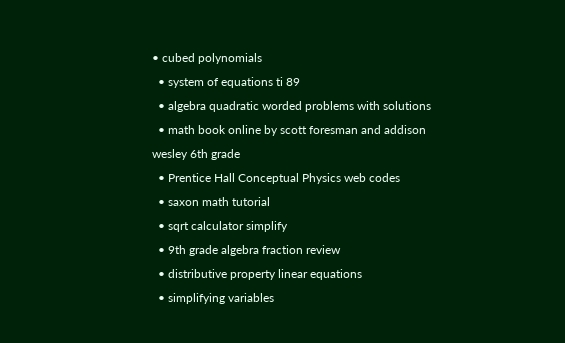• cubed polynomials
  • system of equations ti 89
  • algebra quadratic worded problems with solutions
  • math book online by scott foresman and addison wesley 6th grade
  • Prentice Hall Conceptual Physics web codes
  • saxon math tutorial
  • sqrt calculator simplify
  • 9th grade algebra fraction review
  • distributive property linear equations
  • simplifying variables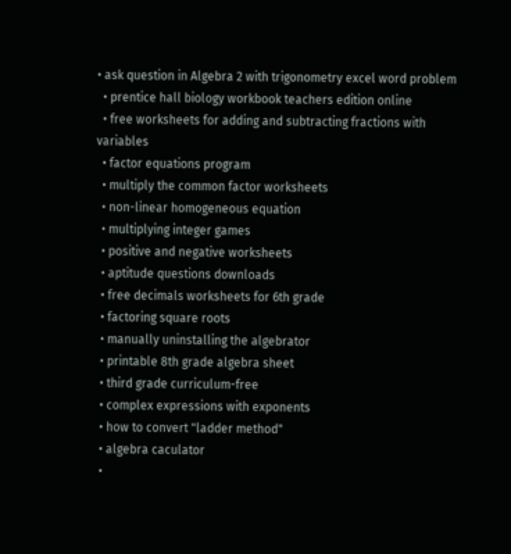• ask question in Algebra 2 with trigonometry excel word problem
  • prentice hall biology workbook teachers edition online
  • free worksheets for adding and subtracting fractions with variables
  • factor equations program
  • multiply the common factor worksheets
  • non-linear homogeneous equation
  • multiplying integer games
  • positive and negative worksheets
  • aptitude questions downloads
  • free decimals worksheets for 6th grade
  • factoring square roots
  • manually uninstalling the algebrator
  • printable 8th grade algebra sheet
  • third grade curriculum-free
  • complex expressions with exponents
  • how to convert "ladder method"
  • algebra caculator
  •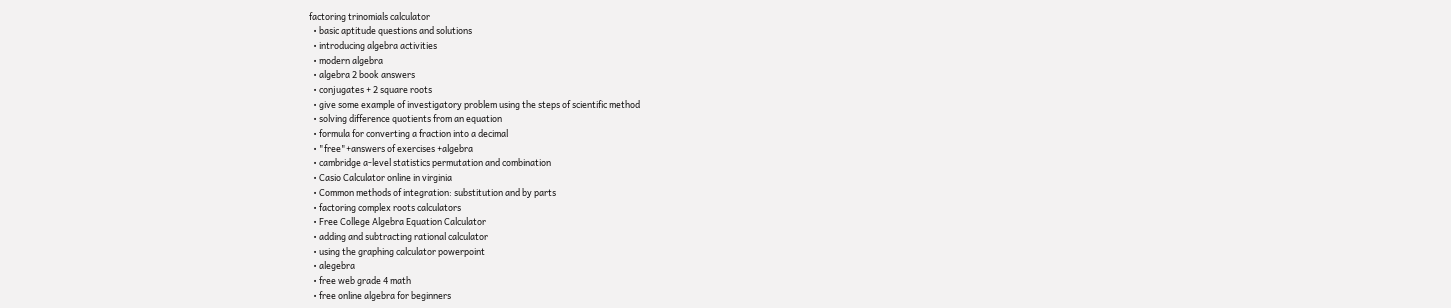factoring trinomials calculator
  • basic aptitude questions and solutions
  • introducing algebra activities
  • modern algebra
  • algebra 2 book answers
  • conjugates + 2 square roots
  • give some example of investigatory problem using the steps of scientific method
  • solving difference quotients from an equation
  • formula for converting a fraction into a decimal
  • "free"+answers of exercises +algebra
  • cambridge a-level statistics permutation and combination
  • Casio Calculator online in virginia
  • Common methods of integration: substitution and by parts
  • factoring complex roots calculators
  • Free College Algebra Equation Calculator
  • adding and subtracting rational calculator
  • using the graphing calculator powerpoint
  • alegebra
  • free web grade 4 math
  • free online algebra for beginners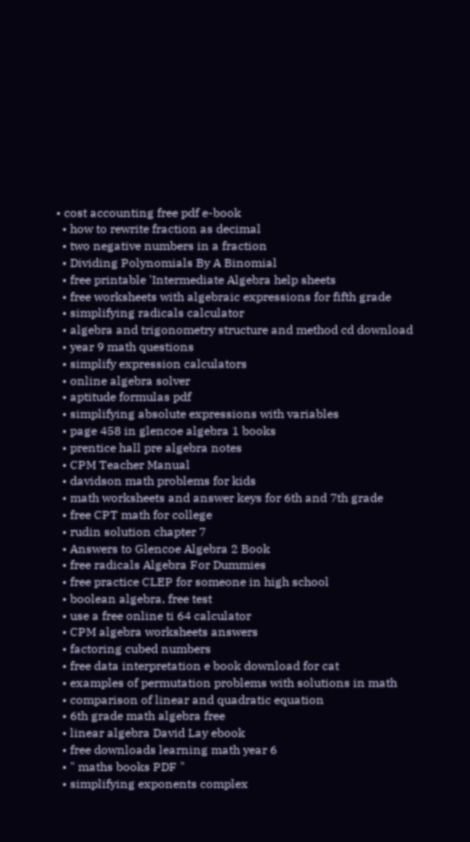• cost accounting free pdf e-book
  • how to rewrite fraction as decimal
  • two negative numbers in a fraction
  • Dividing Polynomials By A Binomial
  • free printable 'Intermediate Algebra help sheets
  • free worksheets with algebraic expressions for fifth grade
  • simplifying radicals calculator
  • algebra and trigonometry structure and method cd download
  • year 9 math questions
  • simplify expression calculators
  • online algebra solver
  • aptitude formulas pdf
  • simplifying absolute expressions with variables
  • page 458 in glencoe algebra 1 books
  • prentice hall pre algebra notes
  • CPM Teacher Manual
  • davidson math problems for kids
  • math worksheets and answer keys for 6th and 7th grade
  • free CPT math for college
  • rudin solution chapter 7
  • Answers to Glencoe Algebra 2 Book
  • free radicals Algebra For Dummies
  • free practice CLEP for someone in high school
  • boolean algebra, free test
  • use a free online ti 64 calculator
  • CPM algebra worksheets answers
  • factoring cubed numbers
  • free data interpretation e book download for cat
  • examples of permutation problems with solutions in math
  • comparison of linear and quadratic equation
  • 6th grade math algebra free
  • linear algebra David Lay ebook
  • free downloads learning math year 6
  • " maths books PDF "
  • simplifying exponents complex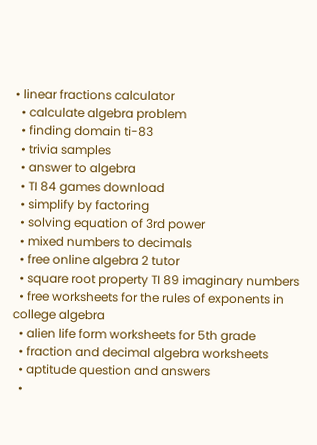• linear fractions calculator
  • calculate algebra problem
  • finding domain ti-83
  • trivia samples
  • answer to algebra
  • TI 84 games download
  • simplify by factoring
  • solving equation of 3rd power
  • mixed numbers to decimals
  • free online algebra 2 tutor
  • square root property TI 89 imaginary numbers
  • free worksheets for the rules of exponents in college algebra
  • alien life form worksheets for 5th grade
  • fraction and decimal algebra worksheets
  • aptitude question and answers
  •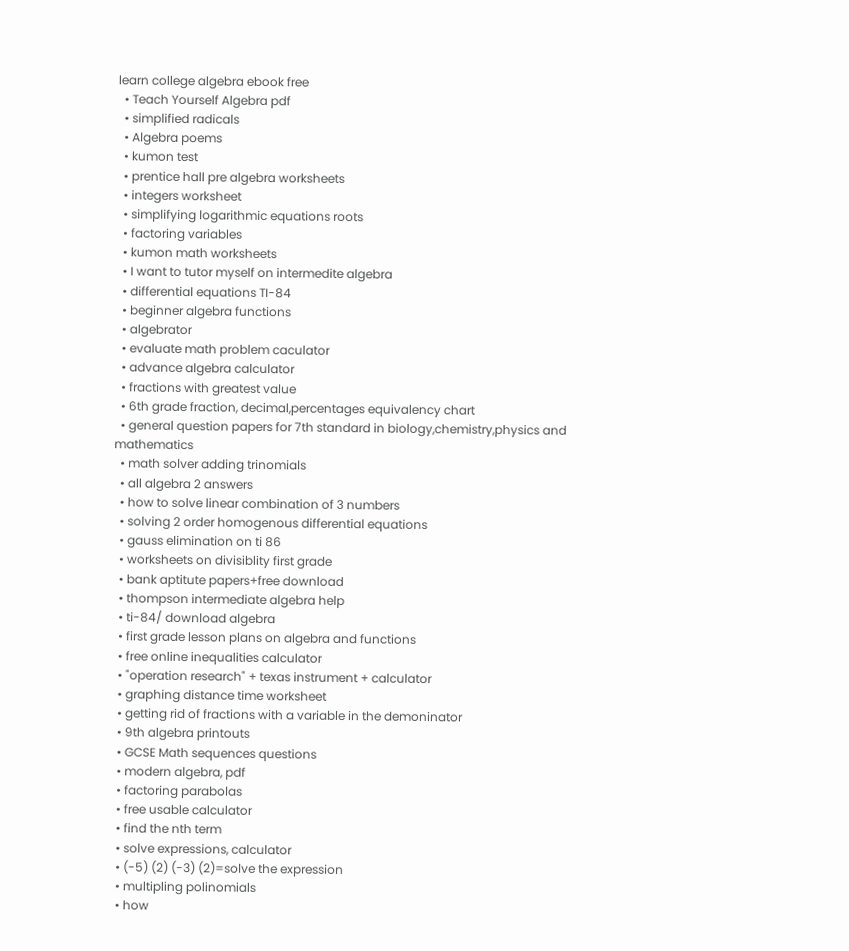learn college algebra ebook free
  • Teach Yourself Algebra pdf
  • simplified radicals
  • Algebra poems
  • kumon test
  • prentice hall pre algebra worksheets
  • integers worksheet
  • simplifying logarithmic equations roots
  • factoring variables
  • kumon math worksheets
  • I want to tutor myself on intermedite algebra
  • differential equations TI-84
  • beginner algebra functions
  • algebrator
  • evaluate math problem caculator
  • advance algebra calculator
  • fractions with greatest value
  • 6th grade fraction, decimal,percentages equivalency chart
  • general question papers for 7th standard in biology,chemistry,physics and mathematics
  • math solver adding trinomials
  • all algebra 2 answers
  • how to solve linear combination of 3 numbers
  • solving 2 order homogenous differential equations
  • gauss elimination on ti 86
  • worksheets on divisiblity first grade
  • bank aptitute papers+free download
  • thompson intermediate algebra help
  • ti-84/ download algebra
  • first grade lesson plans on algebra and functions
  • free online inequalities calculator
  • "operation research" + texas instrument + calculator
  • graphing distance time worksheet
  • getting rid of fractions with a variable in the demoninator
  • 9th algebra printouts
  • GCSE Math sequences questions
  • modern algebra, pdf
  • factoring parabolas
  • free usable calculator
  • find the nth term
  • solve expressions, calculator
  • (-5) (2) (-3) (2)=solve the expression
  • multipling polinomials
  • how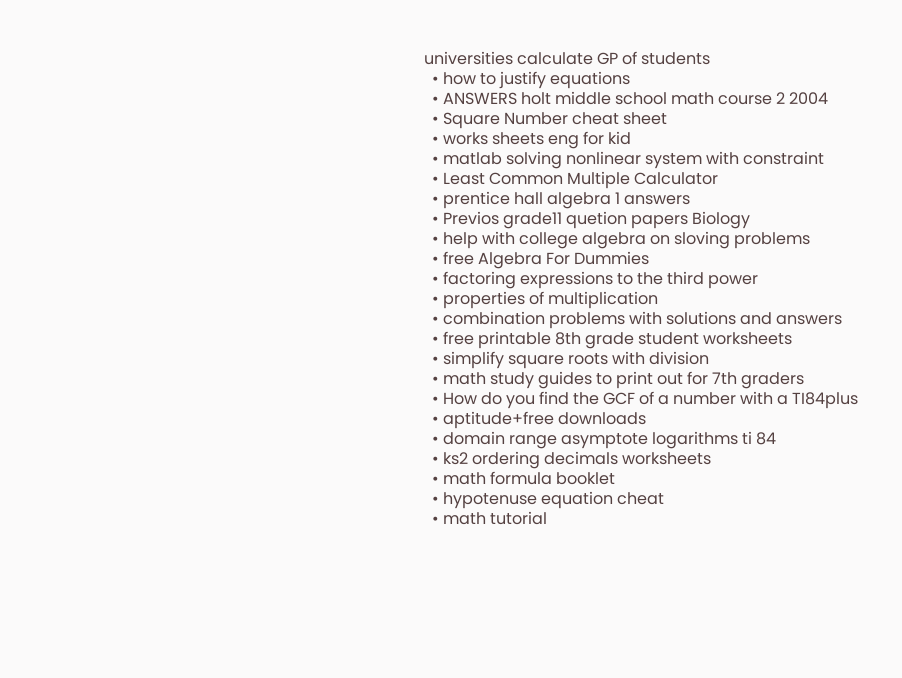universities calculate GP of students
  • how to justify equations
  • ANSWERS holt middle school math course 2 2004
  • Square Number cheat sheet
  • works sheets eng for kid
  • matlab solving nonlinear system with constraint
  • Least Common Multiple Calculator
  • prentice hall algebra 1 answers
  • Previos grade11 quetion papers Biology
  • help with college algebra on sloving problems
  • free Algebra For Dummies
  • factoring expressions to the third power
  • properties of multiplication
  • combination problems with solutions and answers
  • free printable 8th grade student worksheets
  • simplify square roots with division
  • math study guides to print out for 7th graders
  • How do you find the GCF of a number with a TI84plus
  • aptitude+free downloads
  • domain range asymptote logarithms ti 84
  • ks2 ordering decimals worksheets
  • math formula booklet
  • hypotenuse equation cheat
  • math tutorial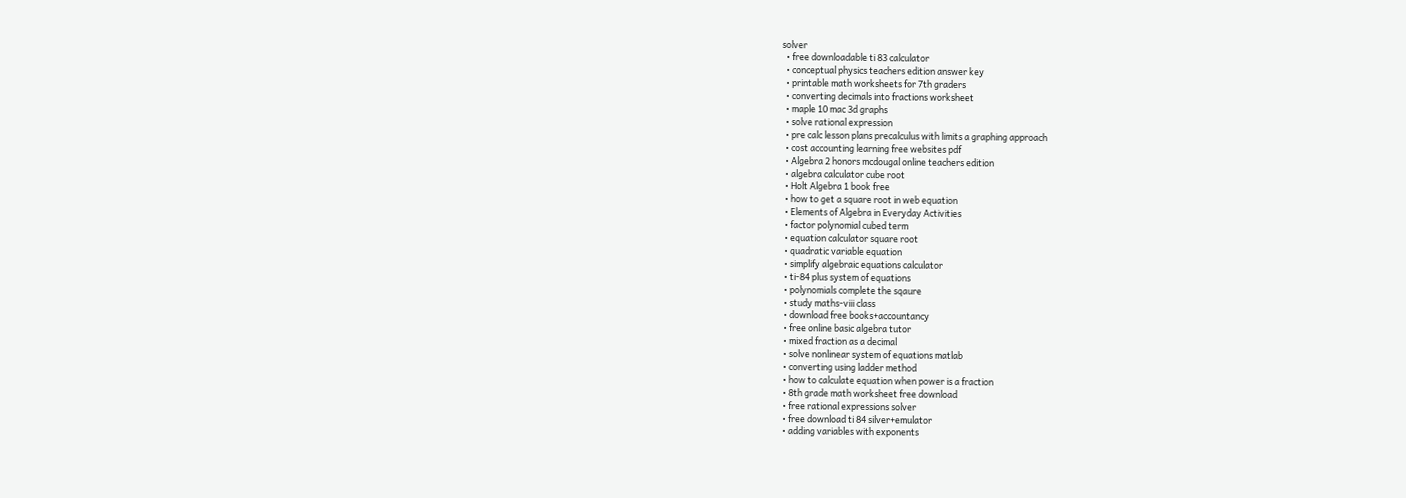solver
  • free downloadable ti 83 calculator
  • conceptual physics teachers edition answer key
  • printable math worksheets for 7th graders
  • converting decimals into fractions worksheet
  • maple 10 mac 3d graphs
  • solve rational expression
  • pre calc lesson plans precalculus with limits a graphing approach
  • cost accounting learning free websites pdf
  • Algebra 2 honors mcdougal online teachers edition
  • algebra calculator cube root
  • Holt Algebra 1 book free
  • how to get a square root in web equation
  • Elements of Algebra in Everyday Activities
  • factor polynomial cubed term
  • equation calculator square root
  • quadratic variable equation
  • simplify algebraic equations calculator
  • ti-84 plus system of equations
  • polynomials complete the sqaure
  • study maths-viii class
  • download free books+accountancy
  • free online basic algebra tutor
  • mixed fraction as a decimal
  • solve nonlinear system of equations matlab
  • converting using ladder method
  • how to calculate equation when power is a fraction
  • 8th grade math worksheet free download
  • free rational expressions solver
  • free download ti 84 silver+emulator
  • adding variables with exponents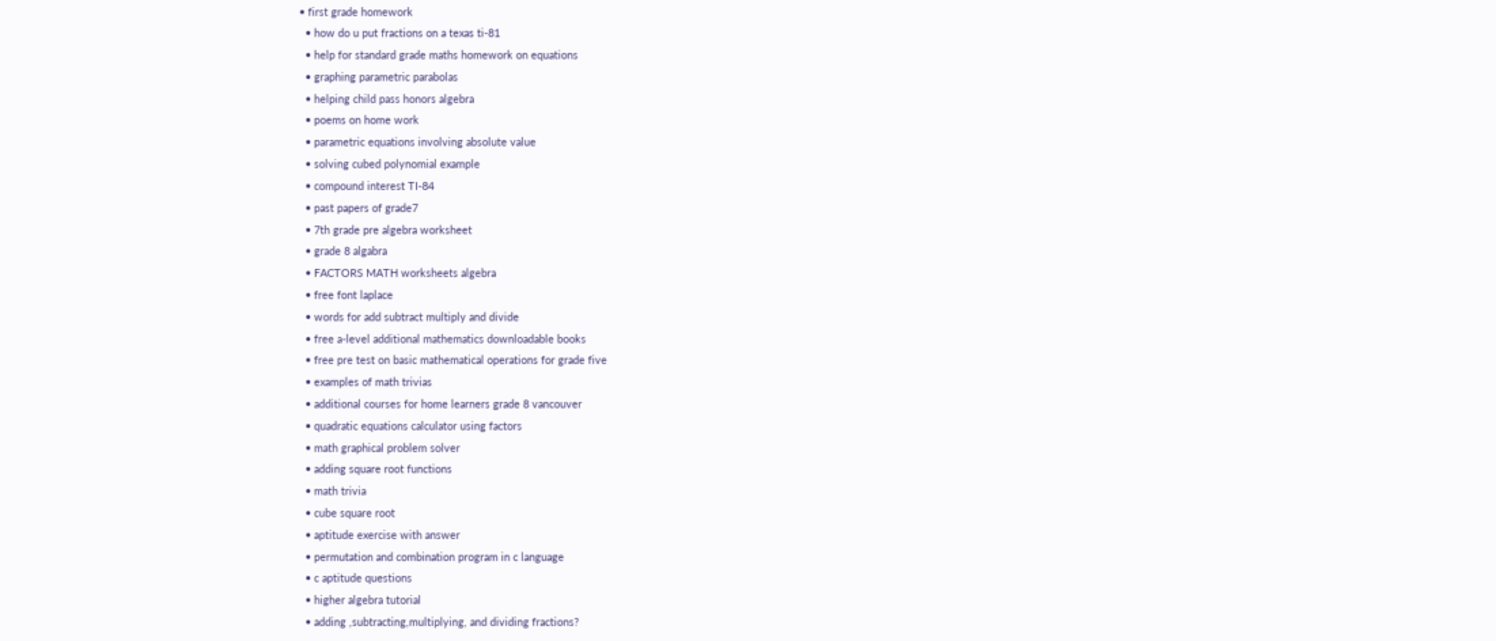• first grade homework
  • how do u put fractions on a texas ti-81
  • help for standard grade maths homework on equations
  • graphing parametric parabolas
  • helping child pass honors algebra
  • poems on home work
  • parametric equations involving absolute value
  • solving cubed polynomial example
  • compound interest TI-84
  • past papers of grade7
  • 7th grade pre algebra worksheet
  • grade 8 algabra
  • FACTORS MATH worksheets algebra
  • free font laplace
  • words for add subtract multiply and divide
  • free a-level additional mathematics downloadable books
  • free pre test on basic mathematical operations for grade five
  • examples of math trivias
  • additional courses for home learners grade 8 vancouver
  • quadratic equations calculator using factors
  • math graphical problem solver
  • adding square root functions
  • math trivia
  • cube square root
  • aptitude exercise with answer
  • permutation and combination program in c language
  • c aptitude questions
  • higher algebra tutorial
  • adding ,subtracting,multiplying, and dividing fractions?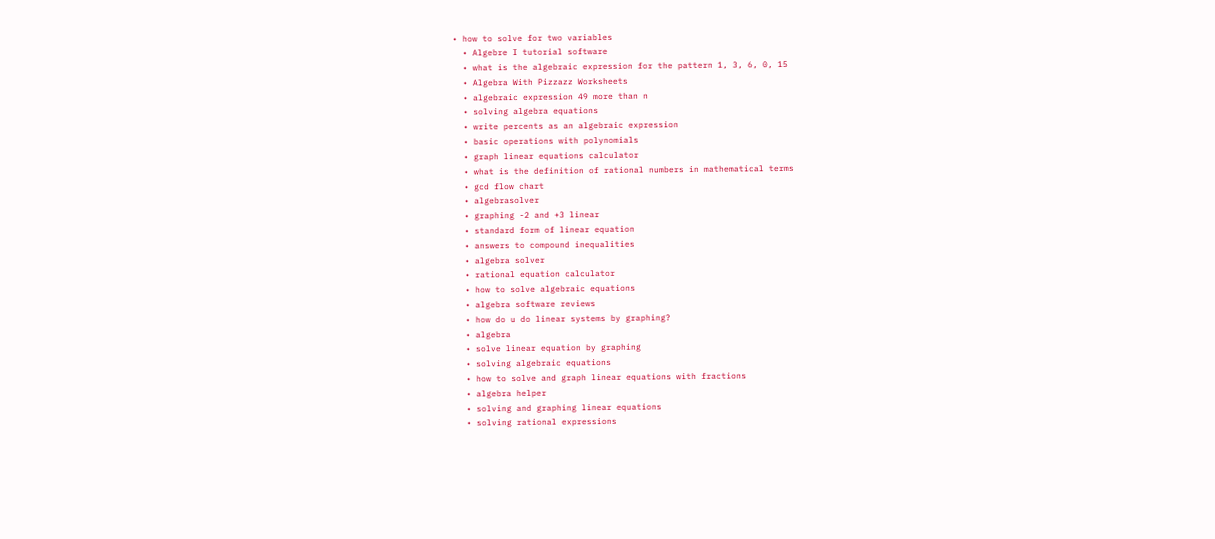• how to solve for two variables
  • Algebre I tutorial software
  • what is the algebraic expression for the pattern 1, 3, 6, 0, 15
  • Algebra With Pizzazz Worksheets
  • algebraic expression 49 more than n
  • solving algebra equations
  • write percents as an algebraic expression
  • basic operations with polynomials
  • graph linear equations calculator
  • what is the definition of rational numbers in mathematical terms
  • gcd flow chart
  • algebrasolver
  • graphing -2 and +3 linear
  • standard form of linear equation
  • answers to compound inequalities
  • algebra solver
  • rational equation calculator
  • how to solve algebraic equations
  • algebra software reviews
  • how do u do linear systems by graphing?
  • algebra
  • solve linear equation by graphing
  • solving algebraic equations
  • how to solve and graph linear equations with fractions
  • algebra helper
  • solving and graphing linear equations
  • solving rational expressions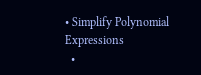• Simplify Polynomial Expressions
  •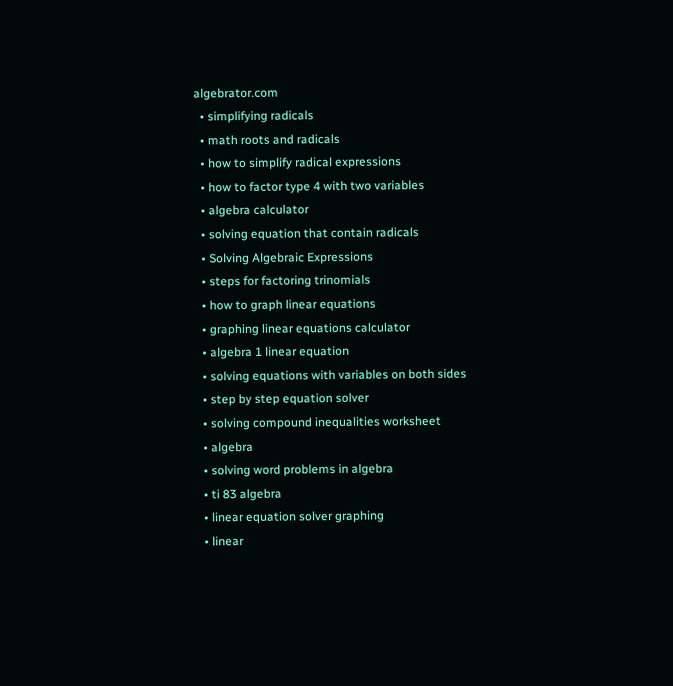algebrator.com
  • simplifying radicals
  • math roots and radicals
  • how to simplify radical expressions
  • how to factor type 4 with two variables
  • algebra calculator
  • solving equation that contain radicals
  • Solving Algebraic Expressions
  • steps for factoring trinomials
  • how to graph linear equations
  • graphing linear equations calculator
  • algebra 1 linear equation
  • solving equations with variables on both sides
  • step by step equation solver
  • solving compound inequalities worksheet
  • algebra
  • solving word problems in algebra
  • ti 83 algebra
  • linear equation solver graphing
  • linear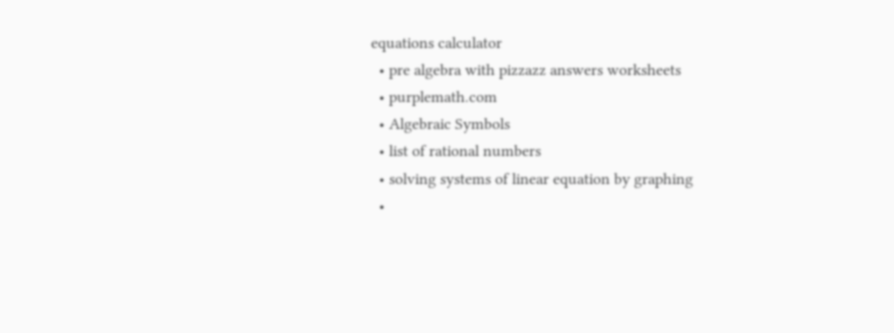equations calculator
  • pre algebra with pizzazz answers worksheets
  • purplemath.com
  • Algebraic Symbols
  • list of rational numbers
  • solving systems of linear equation by graphing
  •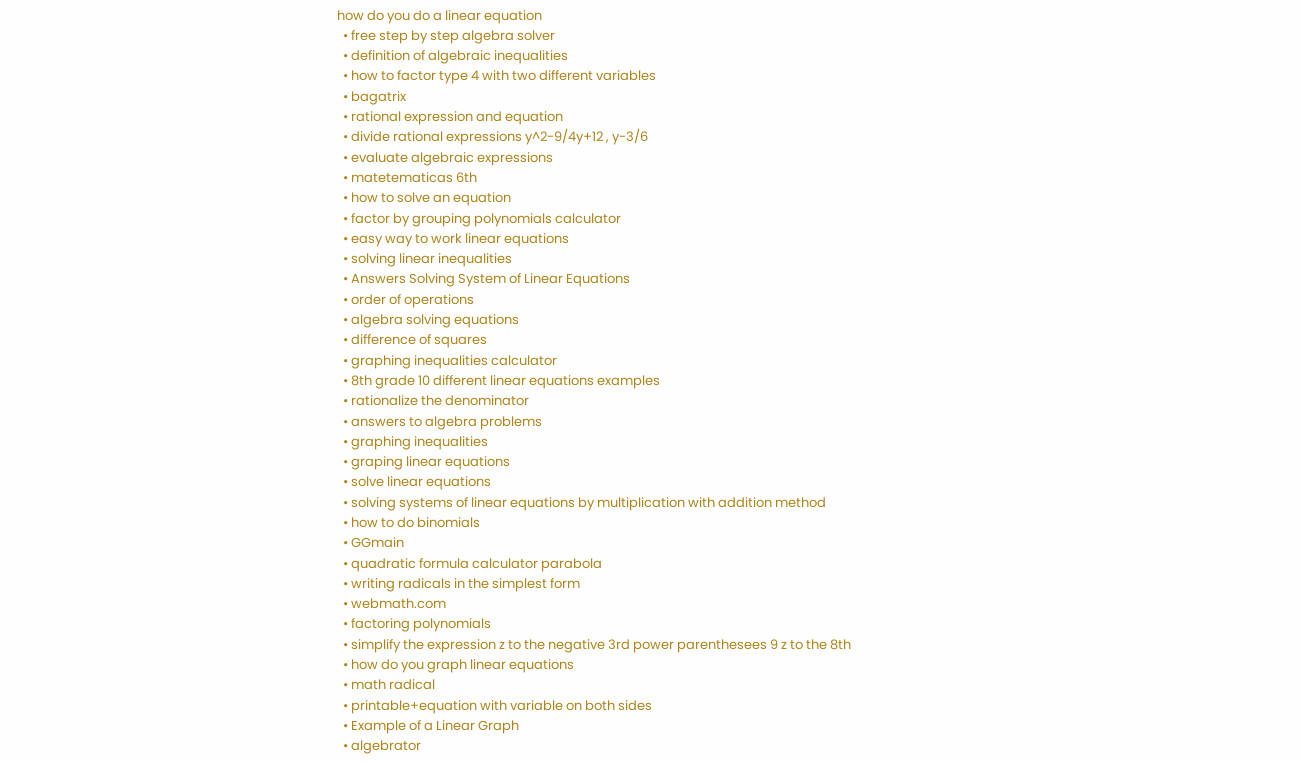how do you do a linear equation
  • free step by step algebra solver
  • definition of algebraic inequalities
  • how to factor type 4 with two different variables
  • bagatrix
  • rational expression and equation
  • divide rational expressions y^2-9/4y+12 , y-3/6
  • evaluate algebraic expressions
  • matetematicas 6th
  • how to solve an equation
  • factor by grouping polynomials calculator
  • easy way to work linear equations
  • solving linear inequalities
  • Answers Solving System of Linear Equations
  • order of operations
  • algebra solving equations
  • difference of squares
  • graphing inequalities calculator
  • 8th grade 10 different linear equations examples
  • rationalize the denominator
  • answers to algebra problems
  • graphing inequalities
  • graping linear equations
  • solve linear equations
  • solving systems of linear equations by multiplication with addition method
  • how to do binomials
  • GGmain
  • quadratic formula calculator parabola
  • writing radicals in the simplest form
  • webmath.com
  • factoring polynomials
  • simplify the expression z to the negative 3rd power parenthesees 9 z to the 8th
  • how do you graph linear equations
  • math radical
  • printable+equation with variable on both sides
  • Example of a Linear Graph
  • algebrator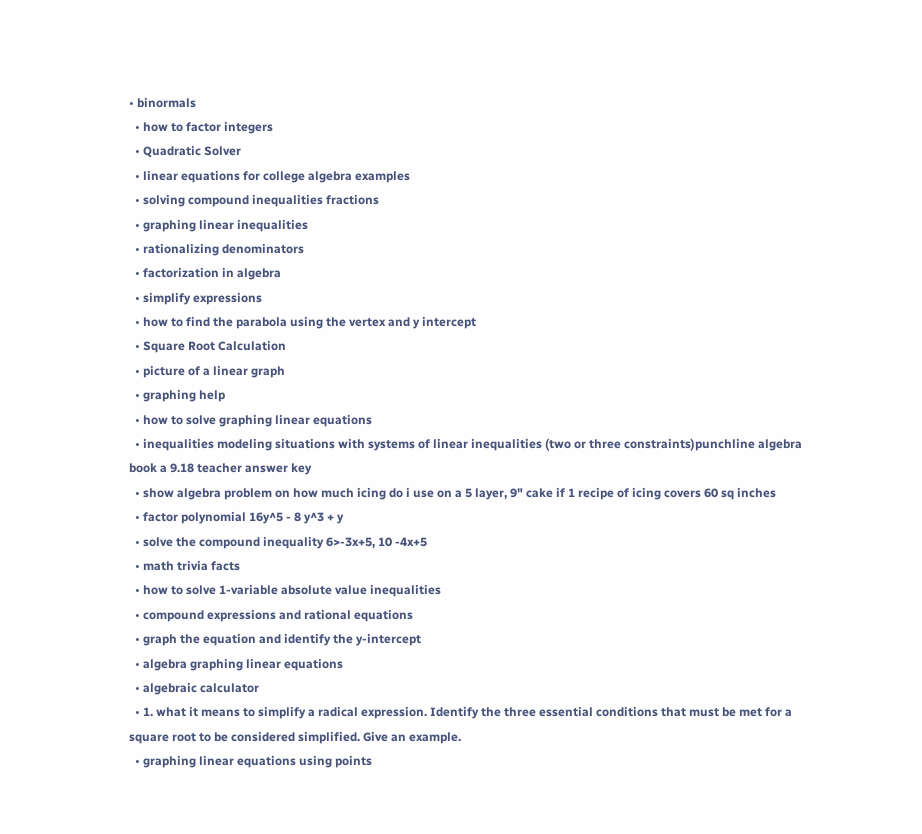• binormals
  • how to factor integers
  • Quadratic Solver
  • linear equations for college algebra examples
  • solving compound inequalities fractions
  • graphing linear inequalities
  • rationalizing denominators
  • factorization in algebra
  • simplify expressions
  • how to find the parabola using the vertex and y intercept
  • Square Root Calculation
  • picture of a linear graph
  • graphing help
  • how to solve graphing linear equations
  • inequalities modeling situations with systems of linear inequalities (two or three constraints)punchline algebra book a 9.18 teacher answer key
  • show algebra problem on how much icing do i use on a 5 layer, 9" cake if 1 recipe of icing covers 60 sq inches
  • factor polynomial 16y^5 - 8 y^3 + y
  • solve the compound inequality 6>-3x+5, 10 -4x+5
  • math trivia facts
  • how to solve 1-variable absolute value inequalities
  • compound expressions and rational equations
  • graph the equation and identify the y-intercept
  • algebra graphing linear equations
  • algebraic calculator
  • 1. what it means to simplify a radical expression. Identify the three essential conditions that must be met for a square root to be considered simplified. Give an example.
  • graphing linear equations using points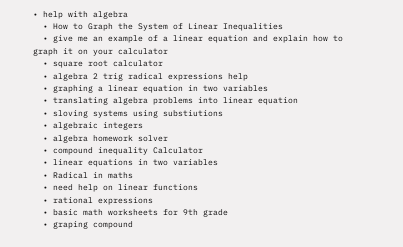• help with algebra
  • How to Graph the System of Linear Inequalities
  • give me an example of a linear equation and explain how to graph it on your calculator
  • square root calculator
  • algebra 2 trig radical expressions help
  • graphing a linear equation in two variables
  • translating algebra problems into linear equation
  • sloving systems using substiutions
  • algebraic integers
  • algebra homework solver
  • compound inequality Calculator
  • linear equations in two variables
  • Radical in maths
  • need help on linear functions
  • rational expressions
  • basic math worksheets for 9th grade
  • graping compound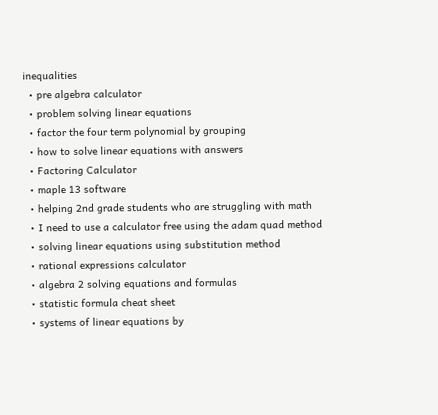inequalities
  • pre algebra calculator
  • problem solving linear equations
  • factor the four term polynomial by grouping
  • how to solve linear equations with answers
  • Factoring Calculator
  • maple 13 software
  • helping 2nd grade students who are struggling with math
  • I need to use a calculator free using the adam quad method
  • solving linear equations using substitution method
  • rational expressions calculator
  • algebra 2 solving equations and formulas
  • statistic formula cheat sheet
  • systems of linear equations by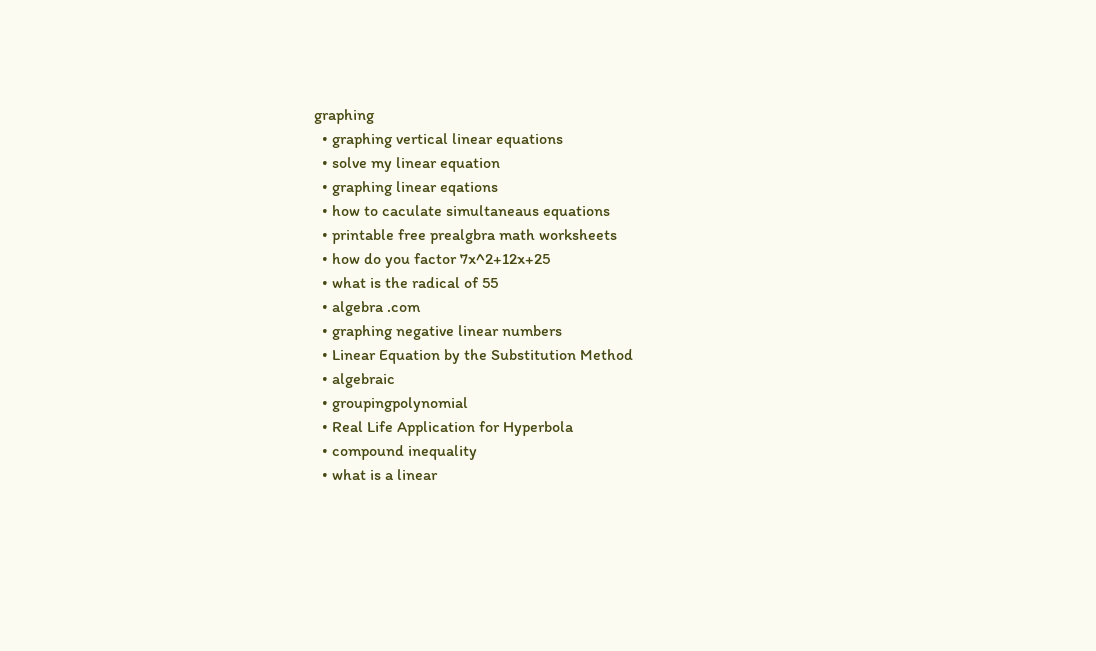graphing
  • graphing vertical linear equations
  • solve my linear equation
  • graphing linear eqations
  • how to caculate simultaneaus equations
  • printable free prealgbra math worksheets
  • how do you factor 7x^2+12x+25
  • what is the radical of 55
  • algebra .com
  • graphing negative linear numbers
  • Linear Equation by the Substitution Method
  • algebraic
  • groupingpolynomial
  • Real Life Application for Hyperbola
  • compound inequality
  • what is a linear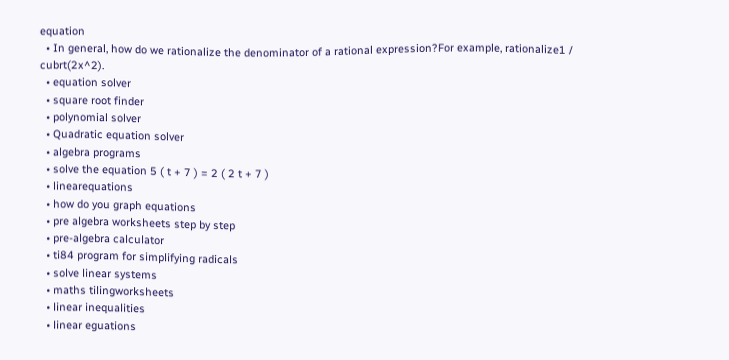equation
  • In general, how do we rationalize the denominator of a rational expression?For example, rationalize1 / cubrt(2x^2).
  • equation solver
  • square root finder
  • polynomial solver
  • Quadratic equation solver
  • algebra programs
  • solve the equation 5 ( t + 7 ) = 2 ( 2 t + 7 )
  • linearequations
  • how do you graph equations
  • pre algebra worksheets step by step
  • pre-algebra calculator
  • ti84 program for simplifying radicals
  • solve linear systems
  • maths tilingworksheets
  • linear inequalities
  • linear eguations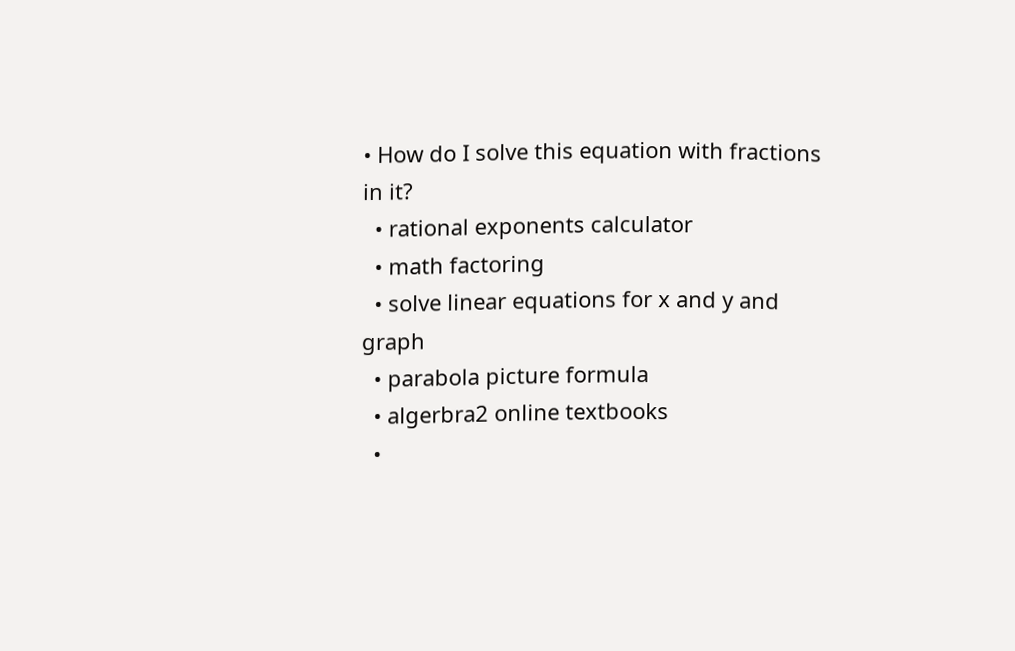• How do I solve this equation with fractions in it?
  • rational exponents calculator
  • math factoring
  • solve linear equations for x and y and graph
  • parabola picture formula
  • algerbra2 online textbooks
  •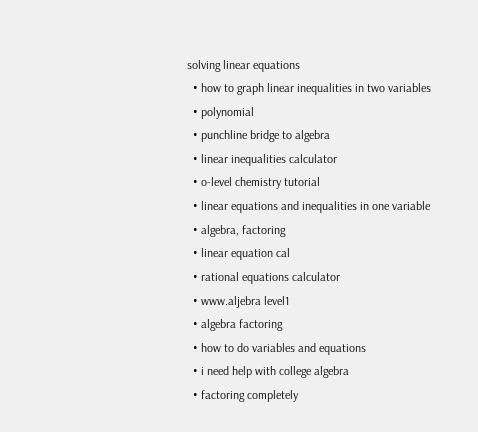solving linear equations
  • how to graph linear inequalities in two variables
  • polynomial
  • punchline bridge to algebra
  • linear inequalities calculator
  • o-level chemistry tutorial
  • linear equations and inequalities in one variable
  • algebra, factoring
  • linear equation cal
  • rational equations calculator
  • www.aljebra level1
  • algebra factoring
  • how to do variables and equations
  • i need help with college algebra
  • factoring completely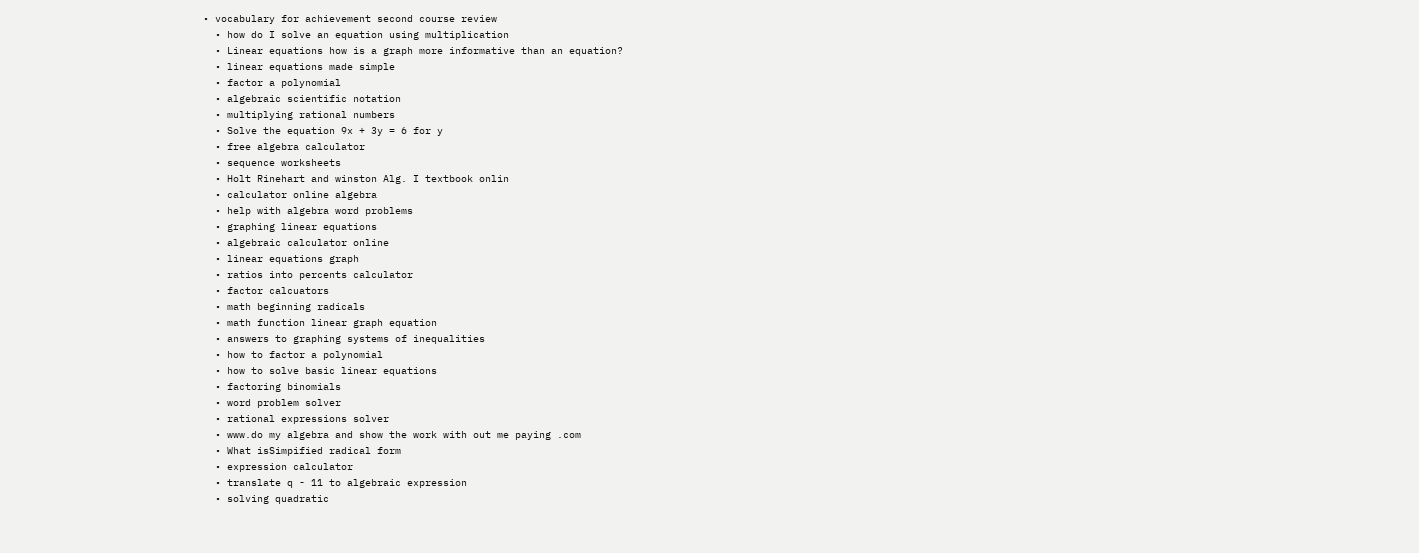• vocabulary for achievement second course review
  • how do I solve an equation using multiplication
  • Linear equations how is a graph more informative than an equation?
  • linear equations made simple
  • factor a polynomial
  • algebraic scientific notation
  • multiplying rational numbers
  • Solve the equation 9x + 3y = 6 for y
  • free algebra calculator
  • sequence worksheets
  • Holt Rinehart and winston Alg. I textbook onlin
  • calculator online algebra
  • help with algebra word problems
  • graphing linear equations
  • algebraic calculator online
  • linear equations graph
  • ratios into percents calculator
  • factor calcuators
  • math beginning radicals
  • math function linear graph equation
  • answers to graphing systems of inequalities
  • how to factor a polynomial
  • how to solve basic linear equations
  • factoring binomials
  • word problem solver
  • rational expressions solver
  • www.do my algebra and show the work with out me paying .com
  • What isSimpified radical form
  • expression calculator
  • translate q - 11 to algebraic expression
  • solving quadratic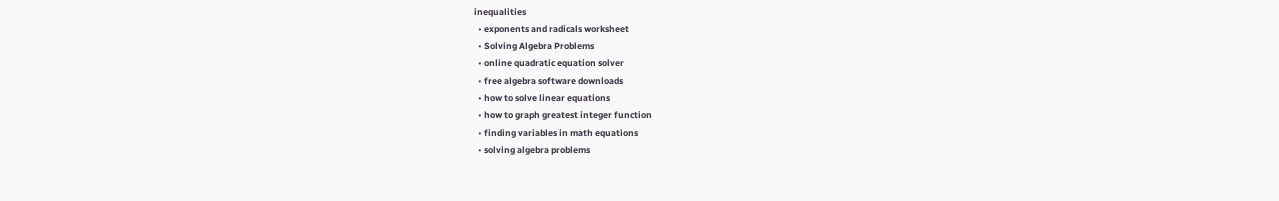inequalities
  • exponents and radicals worksheet
  • Solving Algebra Problems
  • online quadratic equation solver
  • free algebra software downloads
  • how to solve linear equations
  • how to graph greatest integer function
  • finding variables in math equations
  • solving algebra problems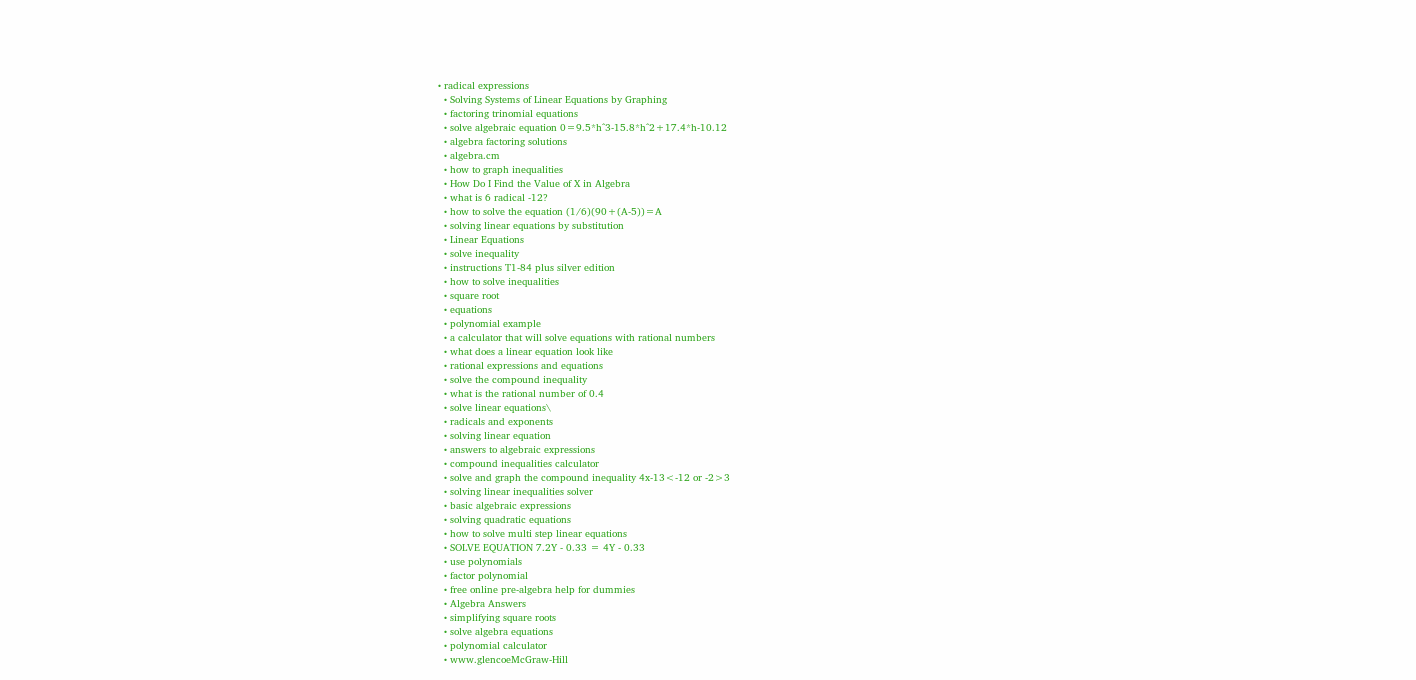• radical expressions
  • Solving Systems of Linear Equations by Graphing
  • factoring trinomial equations
  • solve algebraic equation 0=9.5*h^3-15.8*h^2+17.4*h-10.12
  • algebra factoring solutions
  • algebra.cm
  • how to graph inequalities
  • How Do I Find the Value of X in Algebra
  • what is 6 radical -12?
  • how to solve the equation (1/6)(90+(A-5))=A
  • solving linear equations by substitution
  • Linear Equations
  • solve inequality
  • instructions T1-84 plus silver edition
  • how to solve inequalities
  • square root
  • equations
  • polynomial example
  • a calculator that will solve equations with rational numbers
  • what does a linear equation look like
  • rational expressions and equations
  • solve the compound inequality
  • what is the rational number of 0.4
  • solve linear equations\
  • radicals and exponents
  • solving linear equation
  • answers to algebraic expressions
  • compound inequalities calculator
  • solve and graph the compound inequality 4x-13<-12 or -2>3
  • solving linear inequalities solver
  • basic algebraic expressions
  • solving quadratic equations
  • how to solve multi step linear equations
  • SOLVE EQUATION 7.2Y - 0.33 = 4Y - 0.33
  • use polynomials
  • factor polynomial
  • free online pre-algebra help for dummies
  • Algebra Answers
  • simplifying square roots
  • solve algebra equations
  • polynomial calculator
  • www.glencoeMcGraw-Hill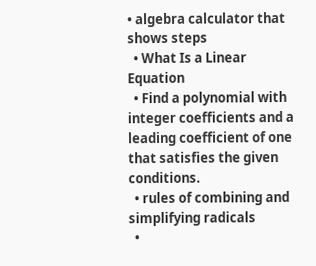• algebra calculator that shows steps
  • What Is a Linear Equation
  • Find a polynomial with integer coefficients and a leading coefficient of one that satisfies the given conditions.
  • rules of combining and simplifying radicals
  •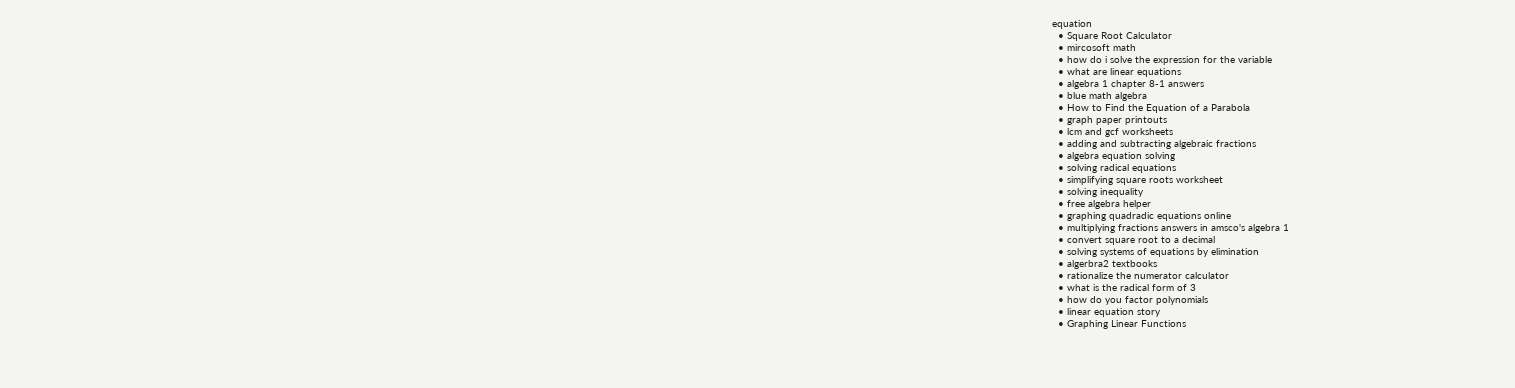equation
  • Square Root Calculator
  • mircosoft math
  • how do i solve the expression for the variable
  • what are linear equations
  • algebra 1 chapter 8-1 answers
  • blue math algebra
  • How to Find the Equation of a Parabola
  • graph paper printouts
  • lcm and gcf worksheets
  • adding and subtracting algebraic fractions
  • algebra equation solving
  • solving radical equations
  • simplifying square roots worksheet
  • solving inequality
  • free algebra helper
  • graphing quadradic equations online
  • multiplying fractions answers in amsco's algebra 1
  • convert square root to a decimal
  • solving systems of equations by elimination
  • algerbra2 textbooks
  • rationalize the numerator calculator
  • what is the radical form of 3
  • how do you factor polynomials
  • linear equation story
  • Graphing Linear Functions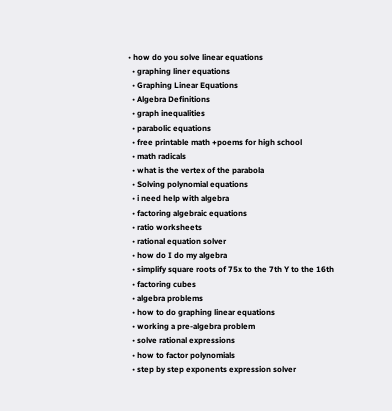• how do you solve linear equations
  • graphing liner equations
  • Graphing Linear Equations
  • Algebra Definitions
  • graph inequalities
  • parabolic equations
  • free printable math +poems for high school
  • math radicals
  • what is the vertex of the parabola
  • Solving polynomial equations
  • i need help with algebra
  • factoring algebraic equations
  • ratio worksheets
  • rational equation solver
  • how do I do my algebra
  • simplify square roots of 75x to the 7th Y to the 16th
  • factoring cubes
  • algebra problems
  • how to do graphing linear equations
  • working a pre-algebra problem
  • solve rational expressions
  • how to factor polynomials
  • step by step exponents expression solver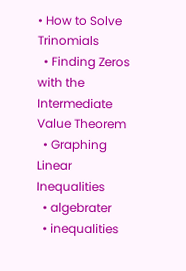• How to Solve Trinomials
  • Finding Zeros with the Intermediate Value Theorem
  • Graphing Linear Inequalities
  • algebrater
  • inequalities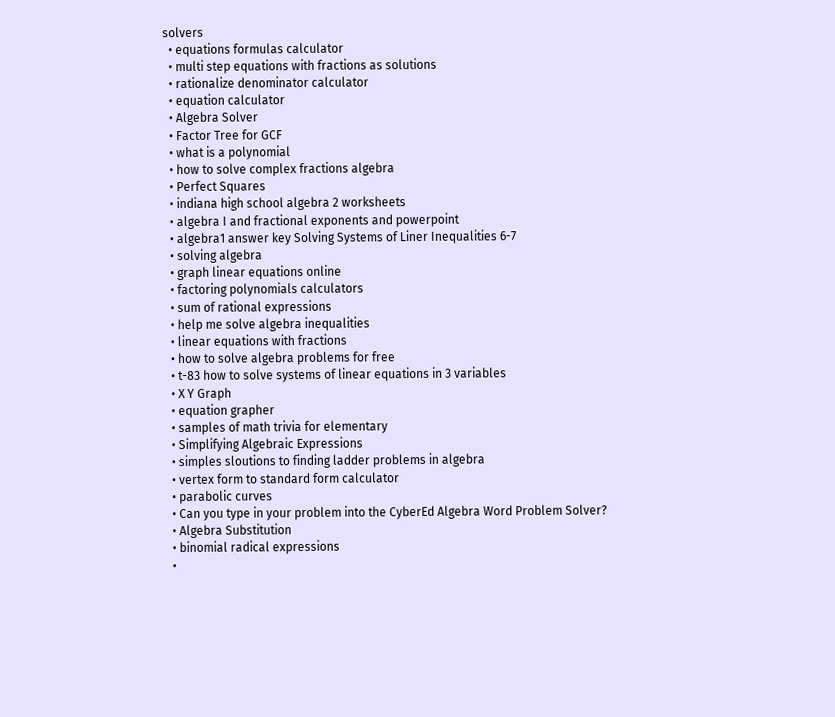solvers
  • equations formulas calculator
  • multi step equations with fractions as solutions
  • rationalize denominator calculator
  • equation calculator
  • Algebra Solver
  • Factor Tree for GCF
  • what is a polynomial
  • how to solve complex fractions algebra
  • Perfect Squares
  • indiana high school algebra 2 worksheets
  • algebra I and fractional exponents and powerpoint
  • algebra1 answer key Solving Systems of Liner Inequalities 6-7
  • solving algebra
  • graph linear equations online
  • factoring polynomials calculators
  • sum of rational expressions
  • help me solve algebra inequalities
  • linear equations with fractions
  • how to solve algebra problems for free
  • t-83 how to solve systems of linear equations in 3 variables
  • X Y Graph
  • equation grapher
  • samples of math trivia for elementary
  • Simplifying Algebraic Expressions
  • simples sloutions to finding ladder problems in algebra
  • vertex form to standard form calculator
  • parabolic curves
  • Can you type in your problem into the CyberEd Algebra Word Problem Solver?
  • Algebra Substitution
  • binomial radical expressions
  •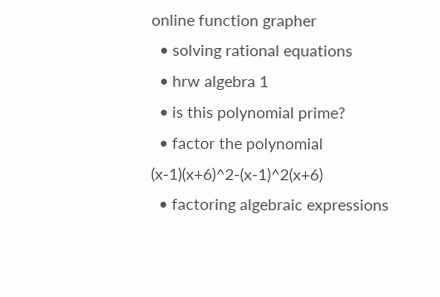online function grapher
  • solving rational equations
  • hrw algebra 1
  • is this polynomial prime?
  • factor the polynomial (x-1)(x+6)^2-(x-1)^2(x+6)
  • factoring algebraic expressions